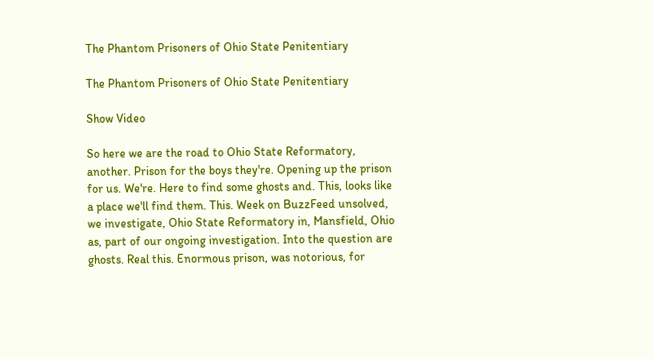The Phantom Prisoners of Ohio State Penitentiary

The Phantom Prisoners of Ohio State Penitentiary

Show Video

So here we are the road to Ohio State Reformatory, another. Prison for the boys they're. Opening up the prison for us. We're. Here to find some ghosts and. This, looks like a place we'll find them. This. Week on BuzzFeed unsolved, we investigate, Ohio State Reformatory in, Mansfield, Ohio as, part of our ongoing investigation. Into the question are ghosts. Real this. Enormous prison, was notorious, for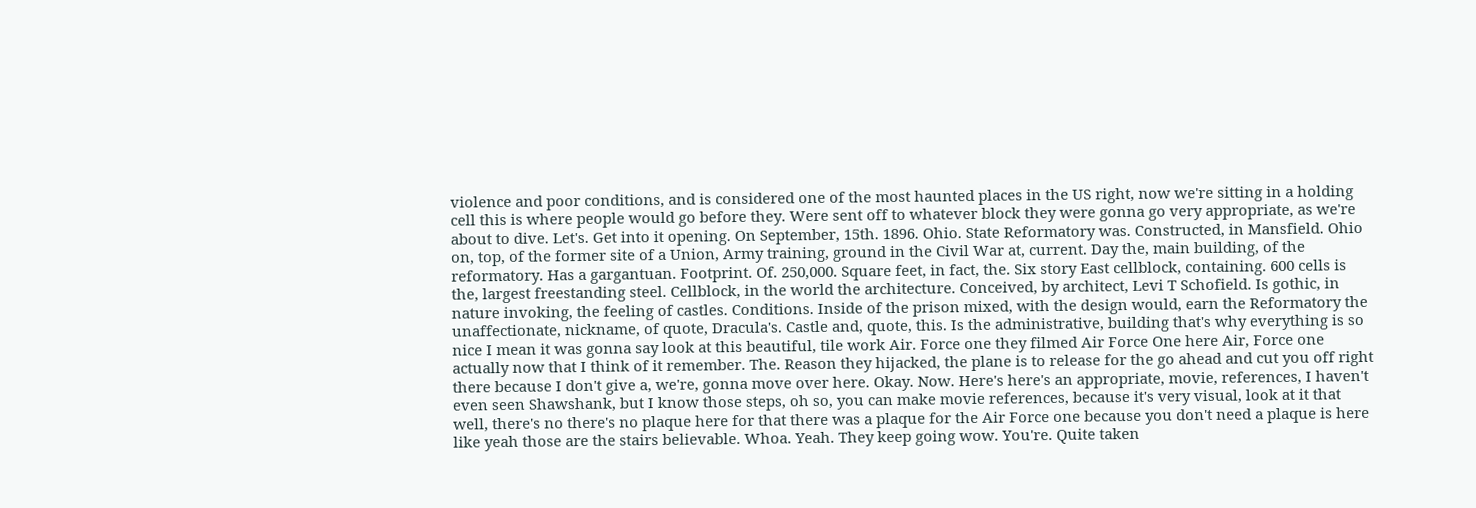violence and poor conditions, and is considered one of the most haunted places in the US right, now we're sitting in a holding cell this is where people would go before they. Were sent off to whatever block they were gonna go very appropriate, as we're about to dive. Let's. Get into it opening. On September, 15th. 1896. Ohio. State Reformatory was. Constructed, in Mansfield. Ohio on, top, of the former site of a Union, Army training, ground in the Civil War at, current. Day the, main building, of the reformatory. Has a gargantuan. Footprint. Of. 250,000. Square feet, in fact, the. Six story East cellblock, containing. 600 cells is the, largest freestanding steel. Cellblock, in the world the architecture. Conceived, by architect, Levi T Schofield. Is gothic, in nature invoking, the feeling of castles. Conditions. Inside of the prison mixed, with the design would, earn the Reformatory the unaffectionate, nickname, of quote, Dracula's. Castle and, quote, this. Is the administrative, building that's why everything is so nice I mean it was gonna say look at this beautiful, tile work Air. Force one they filmed Air Force One here Air, Force one actually now that I think of it remember. The. Reason they hijacked, the plane is to release for the go ahead and cut you off right there because I don't give a, we're, gonna move over here. Okay. Now. Here's here's an appropriate, movie, references, I haven't even seen Shawshank, but I know those steps, oh so, you can make movie references, because it's very visual, look at it that well, there's no there's no plaque here for that there was a plaque for the Air Force one because you don't need a plaque is here like yeah those are the stairs believable. Whoa. Yeah. They keep going wow. You're. Quite taken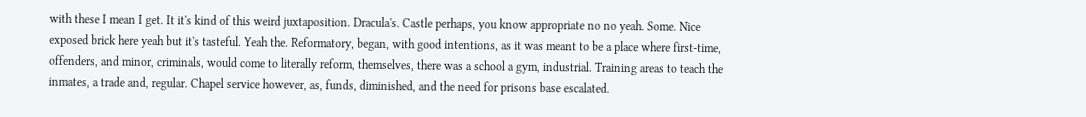with these I mean I get. It it's kind of this weird juxtaposition. Dracula's. Castle perhaps, you know appropriate no no yeah. Some. Nice exposed brick here yeah but it's tasteful. Yeah the. Reformatory, began, with good intentions, as it was meant to be a place where first-time, offenders, and minor, criminals, would come to literally reform, themselves, there was a school a gym, industrial. Training areas to teach the inmates, a trade and, regular. Chapel service however, as, funds, diminished, and the need for prisons base escalated.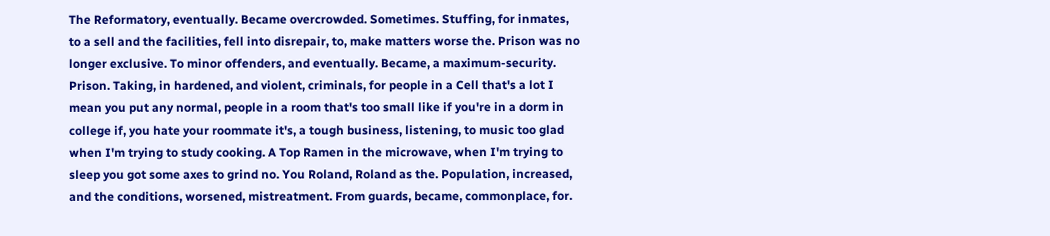The Reformatory, eventually. Became overcrowded. Sometimes. Stuffing, for inmates, to a sell and the facilities, fell into disrepair, to, make matters worse the. Prison was no longer exclusive. To minor offenders, and eventually. Became, a maximum-security. Prison. Taking, in hardened, and violent, criminals, for people in a Cell that's a lot I mean you put any normal, people in a room that's too small like if you're in a dorm in college if, you hate your roommate it's, a tough business, listening, to music too glad when I'm trying to study cooking. A Top Ramen in the microwave, when I'm trying to sleep you got some axes to grind no. You Roland, Roland as the. Population, increased, and the conditions, worsened, mistreatment. From guards, became, commonplace, for.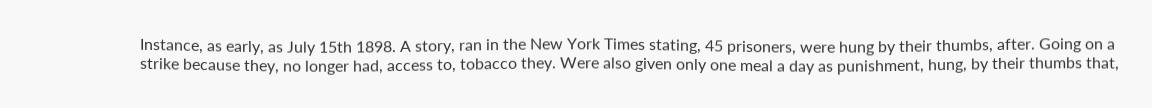Instance, as early, as July 15th 1898. A story, ran in the New York Times stating, 45 prisoners, were hung by their thumbs, after. Going on a strike because they, no longer had, access to, tobacco they. Were also given only one meal a day as punishment, hung, by their thumbs that,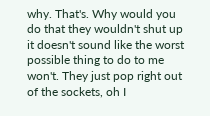why. That's. Why would you do that they wouldn't shut up it doesn't sound like the worst possible thing to do to me won't. They just pop right out of the sockets, oh I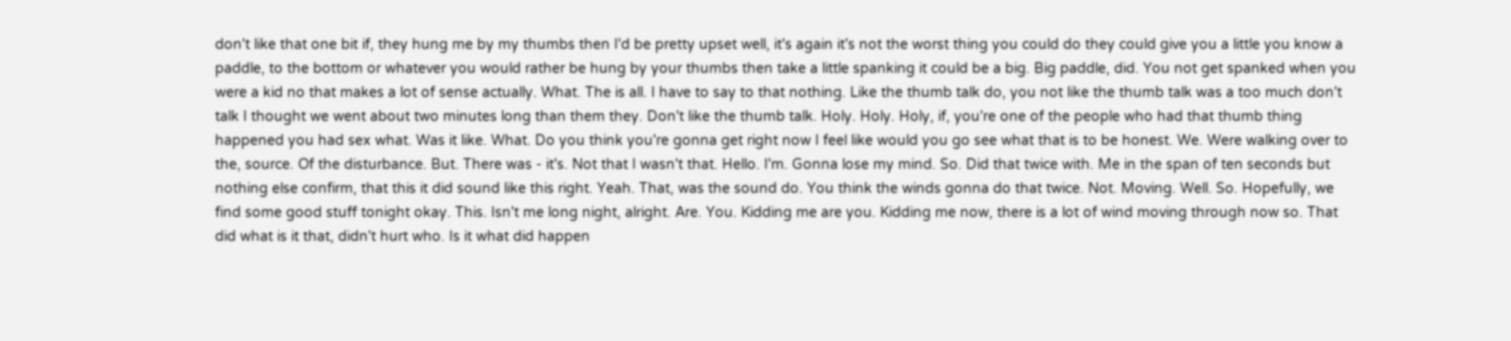don't like that one bit if, they hung me by my thumbs then I'd be pretty upset well, it's again it's not the worst thing you could do they could give you a little you know a paddle, to the bottom or whatever you would rather be hung by your thumbs then take a little spanking it could be a big. Big paddle, did. You not get spanked when you were a kid no that makes a lot of sense actually. What. The is all. I have to say to that nothing. Like the thumb talk do, you not like the thumb talk was a too much don't talk I thought we went about two minutes long than them they. Don't like the thumb talk. Holy. Holy. Holy, if, you're one of the people who had that thumb thing happened you had sex what. Was it like. What. Do you think you're gonna get right now I feel like would you go see what that is to be honest. We. Were walking over to the, source. Of the disturbance. But. There was - it's. Not that I wasn't that. Hello. I'm. Gonna lose my mind. So. Did that twice with. Me in the span of ten seconds but nothing else confirm, that this it did sound like this right. Yeah. That, was the sound do. You think the winds gonna do that twice. Not. Moving. Well. So. Hopefully, we find some good stuff tonight okay. This. Isn't me long night, alright. Are. You. Kidding me are you. Kidding me now, there is a lot of wind moving through now so. That did what is it that, didn't hurt who. Is it what did happen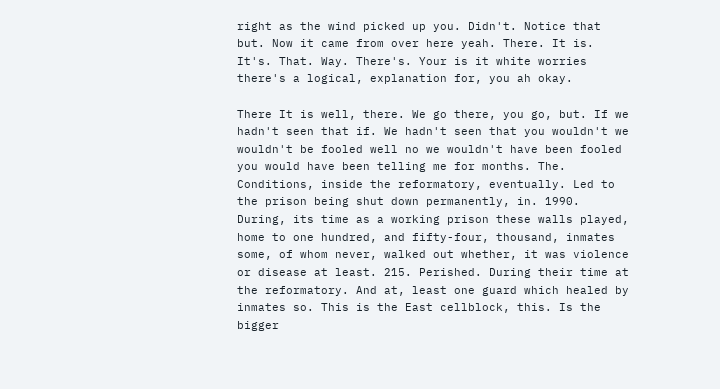right as the wind picked up you. Didn't. Notice that but. Now it came from over here yeah. There. It is. It's. That. Way. There's. Your is it white worries there's a logical, explanation for, you ah okay.

There It is well, there. We go there, you go, but. If we hadn't seen that if. We hadn't seen that you wouldn't we wouldn't be fooled well no we wouldn't have been fooled you would have been telling me for months. The. Conditions, inside the reformatory, eventually. Led to the prison being shut down permanently, in. 1990. During, its time as a working prison these walls played, home to one hundred, and fifty-four, thousand, inmates some, of whom never, walked out whether, it was violence or disease at least. 215. Perished. During their time at the reformatory. And at, least one guard which healed by inmates so. This is the East cellblock, this. Is the bigger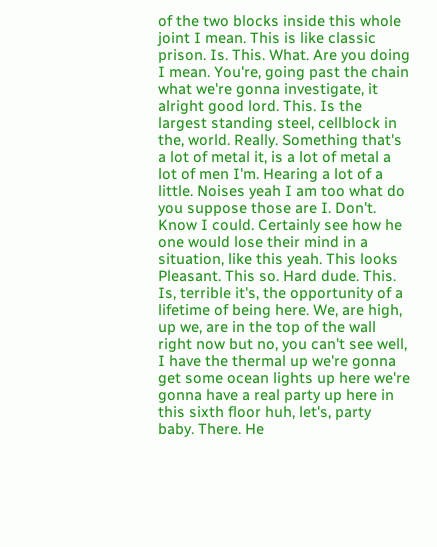of the two blocks inside this whole joint I mean. This is like classic prison. Is. This. What. Are you doing I mean. You're, going past the chain what we're gonna investigate, it alright good lord. This. Is the largest standing steel, cellblock in the, world. Really. Something that's a lot of metal it, is a lot of metal a lot of men I'm. Hearing a lot of a little. Noises yeah I am too what do you suppose those are I. Don't. Know I could. Certainly see how he one would lose their mind in a situation, like this yeah. This looks Pleasant. This so. Hard dude. This. Is, terrible it's, the opportunity of a lifetime of being here. We, are high, up we, are in the top of the wall right now but no, you can't see well, I have the thermal up we're gonna get some ocean lights up here we're gonna have a real party up here in this sixth floor huh, let's, party baby. There. He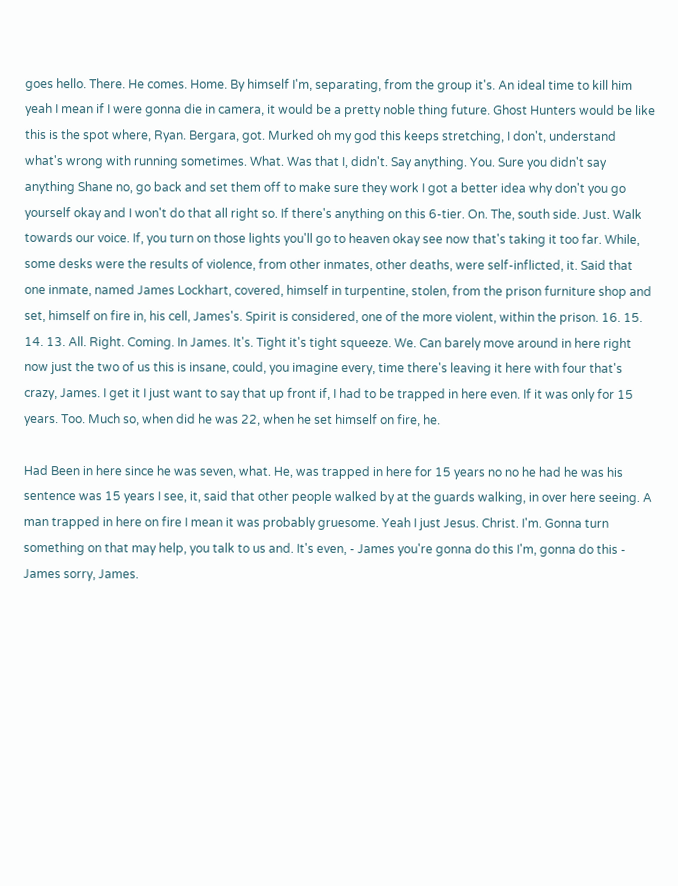goes hello. There. He comes. Home. By himself I'm, separating, from the group it's. An ideal time to kill him yeah I mean if I were gonna die in camera, it would be a pretty noble thing future. Ghost Hunters would be like this is the spot where, Ryan. Bergara, got. Murked oh my god this keeps stretching, I don't, understand what's wrong with running sometimes. What. Was that I, didn't. Say anything. You. Sure you didn't say anything Shane no, go back and set them off to make sure they work I got a better idea why don't you go yourself okay and I won't do that all right so. If there's anything on this 6-tier. On. The, south side. Just. Walk towards our voice. If, you turn on those lights you'll go to heaven okay see now that's taking it too far. While, some desks were the results of violence, from other inmates, other deaths, were self-inflicted, it. Said that one inmate, named James Lockhart, covered, himself in turpentine, stolen, from the prison furniture shop and set, himself on fire in, his cell, James's. Spirit is considered, one of the more violent, within the prison. 16. 15. 14. 13. All. Right. Coming. In James. It's. Tight it's tight squeeze. We. Can barely move around in here right now just the two of us this is insane, could, you imagine every, time there's leaving it here with four that's crazy, James. I get it I just want to say that up front if, I had to be trapped in here even. If it was only for 15 years. Too. Much so, when did he was 22, when he set himself on fire, he.

Had Been in here since he was seven, what. He, was trapped in here for 15 years no no he had he was his sentence was 15 years I see, it, said that other people walked by at the guards walking, in over here seeing. A man trapped in here on fire I mean it was probably gruesome. Yeah I just Jesus. Christ. I'm. Gonna turn something on that may help, you talk to us and. It's even, - James you're gonna do this I'm, gonna do this - James sorry, James.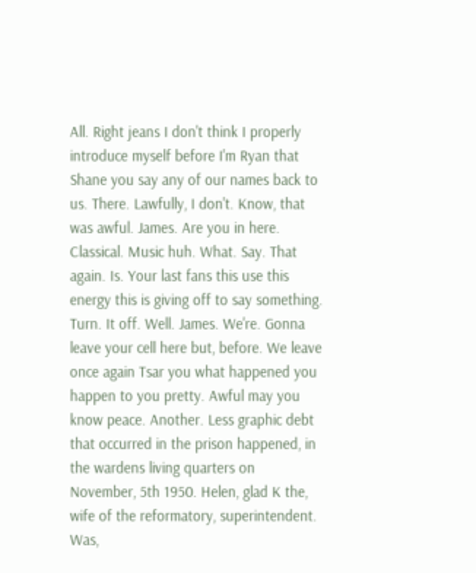All. Right jeans I don't think I properly introduce myself before I'm Ryan that Shane you say any of our names back to us. There. Lawfully, I don't. Know, that was awful. James. Are you in here. Classical. Music huh. What. Say. That again. Is. Your last fans this use this energy this is giving off to say something. Turn. It off. Well. James. We're. Gonna leave your cell here but, before. We leave once again Tsar you what happened you happen to you pretty. Awful may you know peace. Another. Less graphic debt that occurred in the prison happened, in the wardens living quarters on November, 5th 1950. Helen, glad K the, wife of the reformatory, superintendent. Was,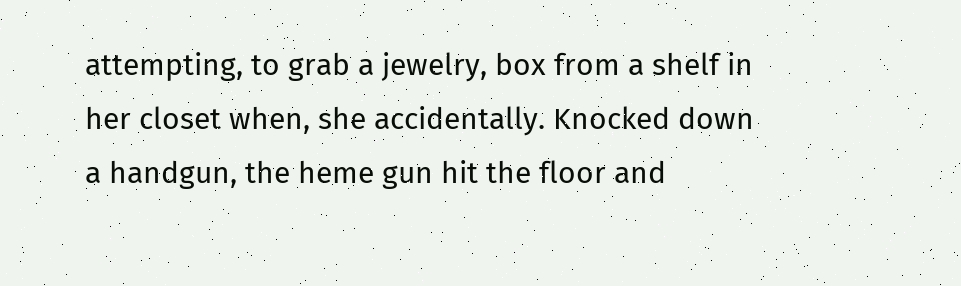attempting, to grab a jewelry, box from a shelf in her closet when, she accidentally. Knocked down a handgun, the heme gun hit the floor and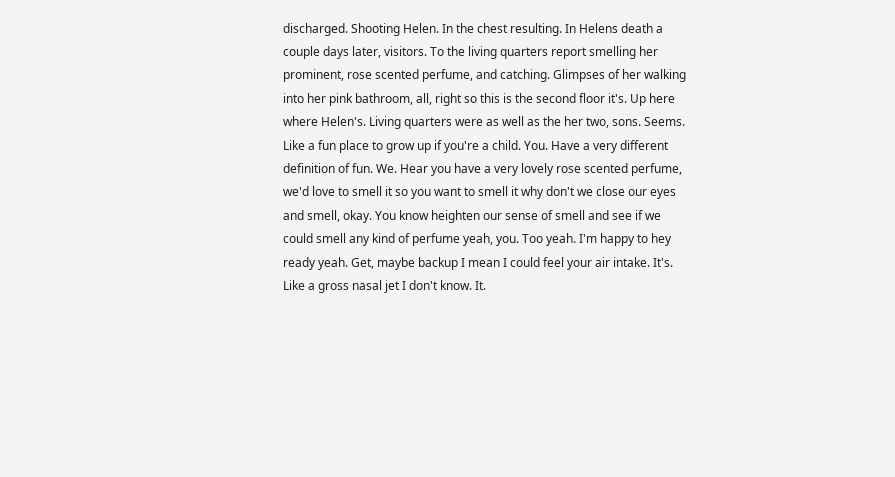discharged. Shooting Helen. In the chest resulting. In Helens death a couple days later, visitors. To the living quarters report smelling her prominent, rose scented perfume, and catching. Glimpses of her walking into her pink bathroom, all, right so this is the second floor it's. Up here where Helen's. Living quarters were as well as the her two, sons. Seems. Like a fun place to grow up if you're a child. You. Have a very different definition of fun. We. Hear you have a very lovely rose scented perfume, we'd love to smell it so you want to smell it why don't we close our eyes and smell, okay. You know heighten our sense of smell and see if we could smell any kind of perfume yeah, you. Too yeah. I'm happy to hey ready yeah. Get, maybe backup I mean I could feel your air intake. It's. Like a gross nasal jet I don't know. It.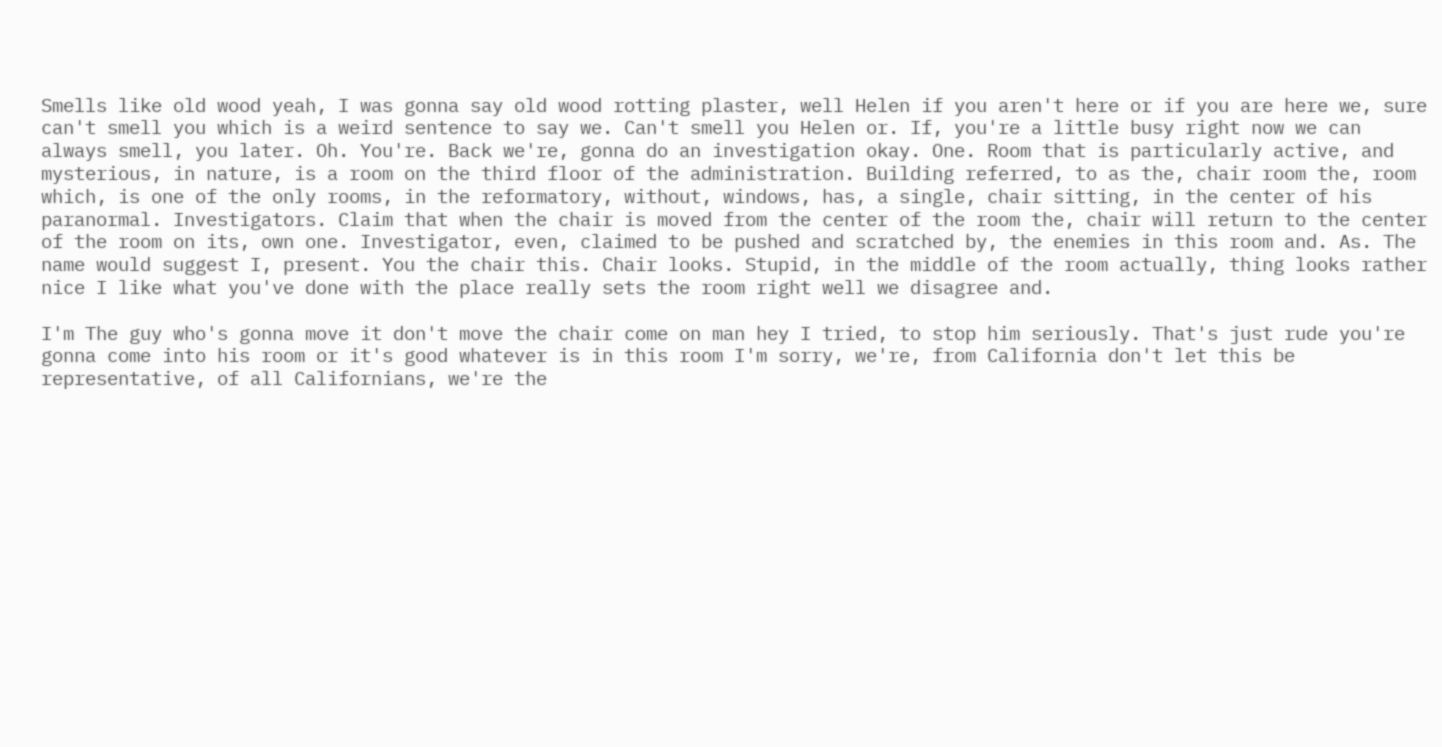Smells like old wood yeah, I was gonna say old wood rotting plaster, well Helen if you aren't here or if you are here we, sure can't smell you which is a weird sentence to say we. Can't smell you Helen or. If, you're a little busy right now we can always smell, you later. Oh. You're. Back we're, gonna do an investigation okay. One. Room that is particularly active, and mysterious, in nature, is a room on the third floor of the administration. Building referred, to as the, chair room the, room which, is one of the only rooms, in the reformatory, without, windows, has, a single, chair sitting, in the center of his paranormal. Investigators. Claim that when the chair is moved from the center of the room the, chair will return to the center of the room on its, own one. Investigator, even, claimed to be pushed and scratched by, the enemies in this room and. As. The name would suggest I, present. You the chair this. Chair looks. Stupid, in the middle of the room actually, thing looks rather nice I like what you've done with the place really sets the room right well we disagree and.

I'm The guy who's gonna move it don't move the chair come on man hey I tried, to stop him seriously. That's just rude you're gonna come into his room or it's good whatever is in this room I'm sorry, we're, from California don't let this be representative, of all Californians, we're the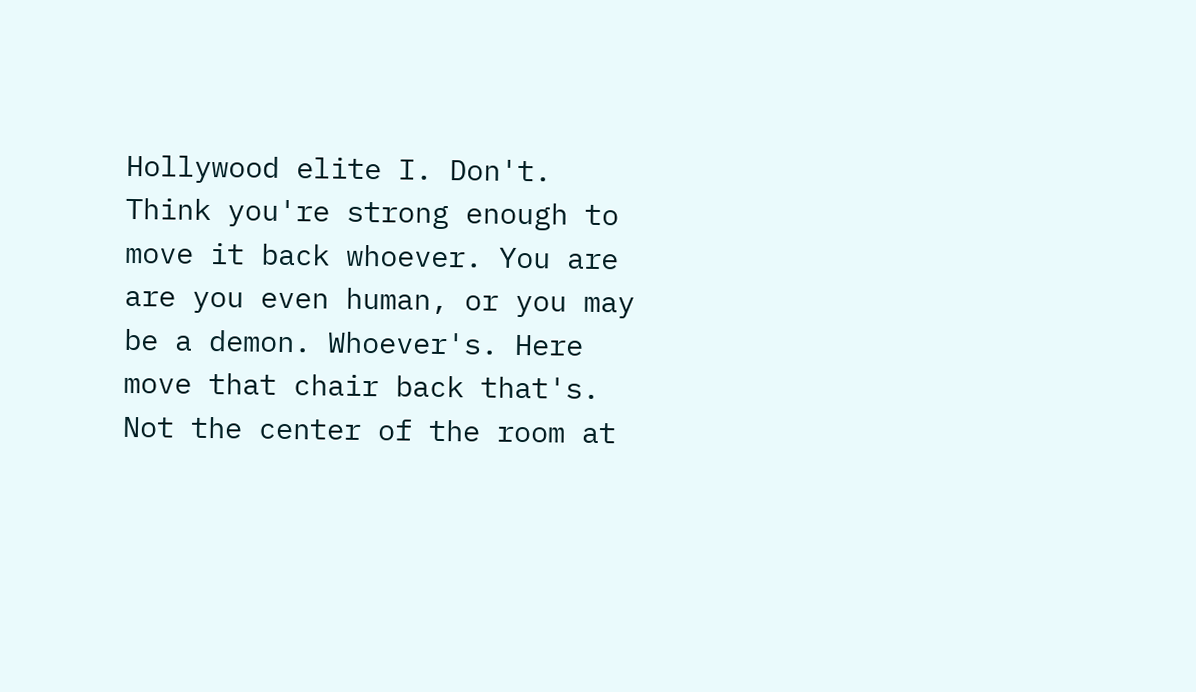Hollywood elite I. Don't. Think you're strong enough to move it back whoever. You are are you even human, or you may be a demon. Whoever's. Here move that chair back that's. Not the center of the room at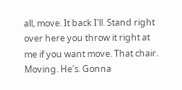all, move. It back I'll. Stand right over here you throw it right at me if you want move. That chair. Moving. He's. Gonna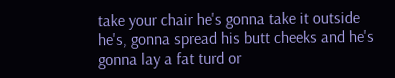take your chair he's gonna take it outside he's, gonna spread his butt cheeks and he's gonna lay a fat turd or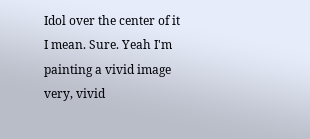Idol over the center of it I mean. Sure. Yeah I'm painting a vivid image very, vivid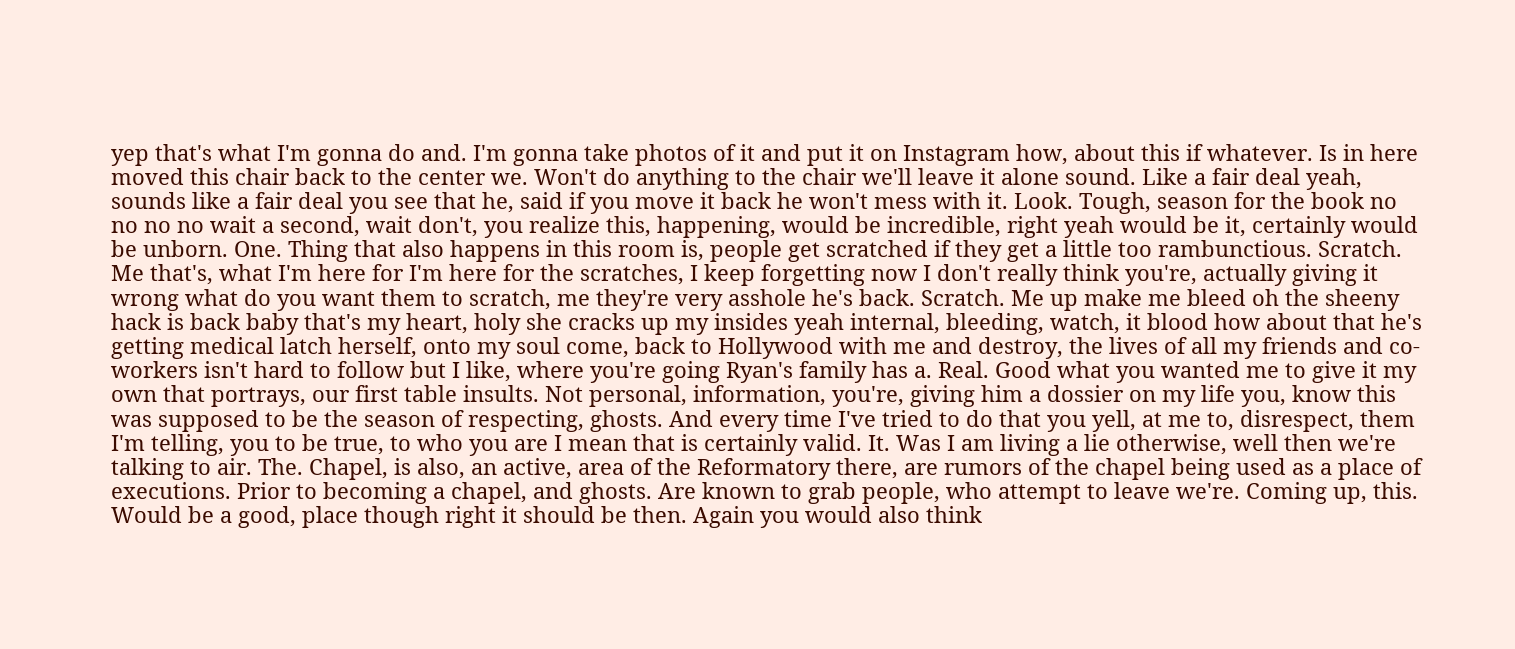yep that's what I'm gonna do and. I'm gonna take photos of it and put it on Instagram how, about this if whatever. Is in here moved this chair back to the center we. Won't do anything to the chair we'll leave it alone sound. Like a fair deal yeah, sounds like a fair deal you see that he, said if you move it back he won't mess with it. Look. Tough, season for the book no no no no wait a second, wait don't, you realize this, happening, would be incredible, right yeah would be it, certainly would be unborn. One. Thing that also happens in this room is, people get scratched if they get a little too rambunctious. Scratch. Me that's, what I'm here for I'm here for the scratches, I keep forgetting now I don't really think you're, actually giving it wrong what do you want them to scratch, me they're very asshole he's back. Scratch. Me up make me bleed oh the sheeny hack is back baby that's my heart, holy she cracks up my insides yeah internal, bleeding, watch, it blood how about that he's getting medical latch herself, onto my soul come, back to Hollywood with me and destroy, the lives of all my friends and co-workers isn't hard to follow but I like, where you're going Ryan's family has a. Real. Good what you wanted me to give it my own that portrays, our first table insults. Not personal, information, you're, giving him a dossier on my life you, know this was supposed to be the season of respecting, ghosts. And every time I've tried to do that you yell, at me to, disrespect, them I'm telling, you to be true, to who you are I mean that is certainly valid. It. Was I am living a lie otherwise, well then we're talking to air. The. Chapel, is also, an active, area of the Reformatory there, are rumors of the chapel being used as a place of executions. Prior to becoming a chapel, and ghosts. Are known to grab people, who attempt to leave we're. Coming up, this. Would be a good, place though right it should be then. Again you would also think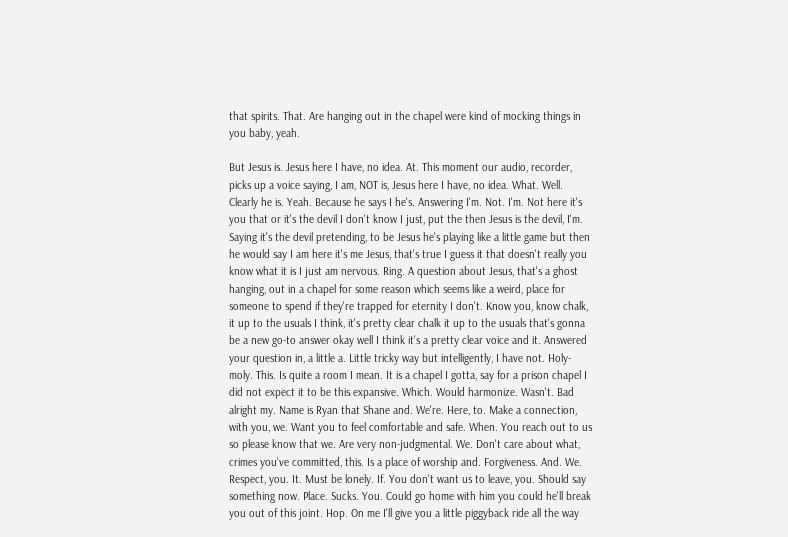that spirits. That. Are hanging out in the chapel were kind of mocking things in you baby, yeah.

But Jesus is. Jesus here I have, no idea. At. This moment our audio, recorder, picks up a voice saying, I am, NOT is, Jesus here I have, no idea. What. Well. Clearly he is. Yeah. Because he says I he's. Answering I'm. Not. I'm. Not here it's you that or it's the devil I don't know I just, put the then Jesus is the devil, I'm. Saying it's the devil pretending, to be Jesus he's playing like a little game but then he would say I am here it's me Jesus, that's true I guess it that doesn't really you know what it is I just am nervous. Ring. A question about Jesus, that's a ghost hanging, out in a chapel for some reason which seems like a weird, place for someone to spend if they're trapped for eternity I don't. Know you, know chalk, it up to the usuals I think, it's pretty clear chalk it up to the usuals that's gonna be a new go-to answer okay well I think it's a pretty clear voice and it. Answered your question in, a little a. Little tricky way but intelligently, I have not. Holy-moly. This. Is quite a room I mean. It is a chapel I gotta, say for a prison chapel I did not expect it to be this expansive. Which. Would harmonize. Wasn't. Bad alright my. Name is Ryan that Shane and. We're. Here, to. Make a connection, with you, we. Want you to feel comfortable and safe. When. You reach out to us so please know that we. Are very non-judgmental. We. Don't care about what, crimes you've committed, this. Is a place of worship and. Forgiveness. And. We. Respect, you. It. Must be lonely. If. You don't want us to leave, you. Should say something now. Place. Sucks. You. Could go home with him you could he'll break you out of this joint. Hop. On me I'll give you a little piggyback ride all the way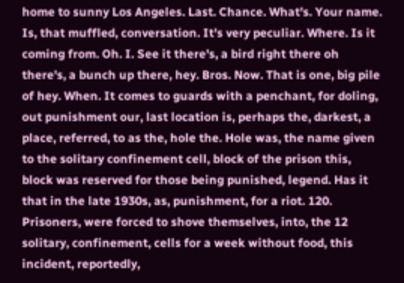home to sunny Los Angeles. Last. Chance. What's. Your name. Is, that muffled, conversation. It's very peculiar. Where. Is it coming from. Oh. I. See it there's, a bird right there oh there's, a bunch up there, hey. Bros. Now. That is one, big pile of hey. When. It comes to guards with a penchant, for doling, out punishment our, last location is, perhaps the, darkest, a place, referred, to as the, hole the. Hole was, the name given to the solitary confinement cell, block of the prison this, block was reserved for those being punished, legend. Has it that in the late 1930s, as, punishment, for a riot. 120. Prisoners, were forced to shove themselves, into, the 12 solitary, confinement, cells for a week without food, this incident, reportedly,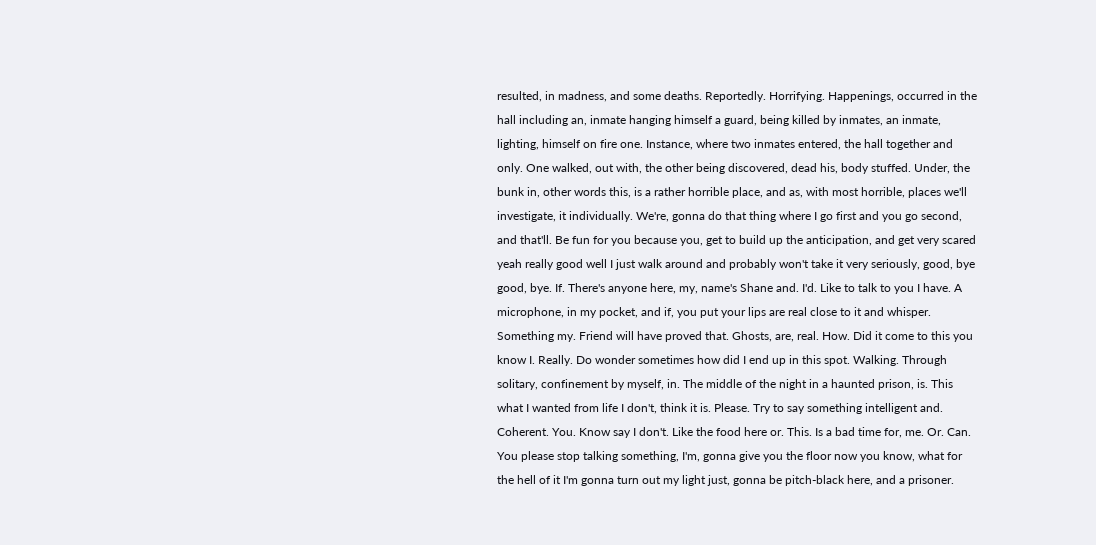resulted, in madness, and some deaths. Reportedly. Horrifying. Happenings, occurred in the hall including an, inmate hanging himself a guard, being killed by inmates, an inmate, lighting, himself on fire one. Instance, where two inmates entered, the hall together and only. One walked, out with, the other being discovered, dead his, body stuffed. Under, the bunk in, other words this, is a rather horrible place, and as, with most horrible, places we'll investigate, it individually. We're, gonna do that thing where I go first and you go second, and that'll. Be fun for you because you, get to build up the anticipation, and get very scared yeah really good well I just walk around and probably won't take it very seriously, good, bye good, bye. If. There's anyone here, my, name's Shane and. I'd. Like to talk to you I have. A microphone, in my pocket, and if, you put your lips are real close to it and whisper. Something my. Friend will have proved that. Ghosts, are, real. How. Did it come to this you know I. Really. Do wonder sometimes how did I end up in this spot. Walking. Through solitary, confinement by myself, in. The middle of the night in a haunted prison, is. This what I wanted from life I don't, think it is. Please. Try to say something intelligent and. Coherent. You. Know say I don't. Like the food here or. This. Is a bad time for, me. Or. Can. You please stop talking something, I'm, gonna give you the floor now you know, what for the hell of it I'm gonna turn out my light just, gonna be pitch-black here, and a prisoner.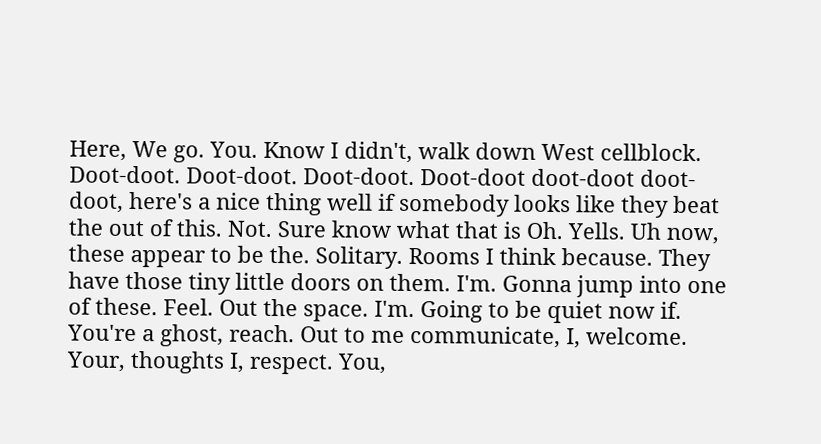Here, We go. You. Know I didn't, walk down West cellblock. Doot-doot. Doot-doot. Doot-doot. Doot-doot doot-doot doot-doot, here's a nice thing well if somebody looks like they beat the out of this. Not. Sure know what that is Oh. Yells. Uh now, these appear to be the. Solitary. Rooms I think because. They have those tiny little doors on them. I'm. Gonna jump into one of these. Feel. Out the space. I'm. Going to be quiet now if. You're a ghost, reach. Out to me communicate, I, welcome. Your, thoughts I, respect. You,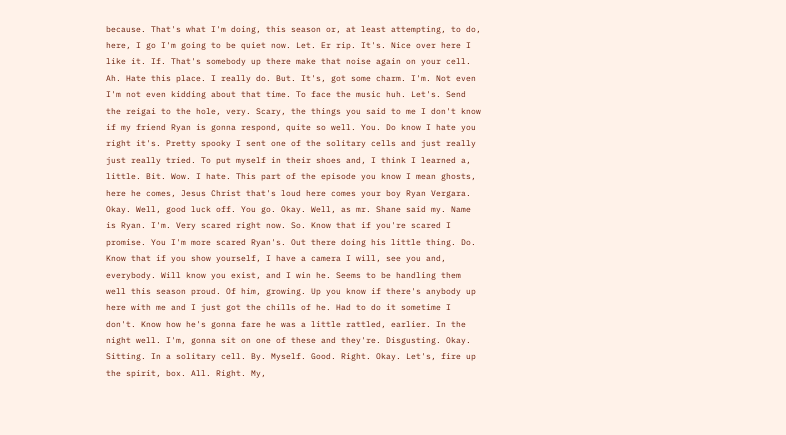because. That's what I'm doing, this season or, at least attempting, to do, here, I go I'm going to be quiet now. Let. Er rip. It's. Nice over here I like it. If. That's somebody up there make that noise again on your cell. Ah. Hate this place. I really do. But. It's, got some charm. I'm. Not even I'm not even kidding about that time. To face the music huh. Let's. Send the reigai to the hole, very. Scary, the things you said to me I don't know if my friend Ryan is gonna respond, quite so well. You. Do know I hate you right it's. Pretty spooky I sent one of the solitary cells and just really just really tried. To put myself in their shoes and, I think I learned a, little. Bit. Wow. I hate. This part of the episode you know I mean ghosts, here he comes, Jesus Christ that's loud here comes your boy Ryan Vergara. Okay. Well, good luck off. You go. Okay. Well, as mr. Shane said my. Name is Ryan. I'm. Very scared right now. So. Know that if you're scared I promise. You I'm more scared Ryan's. Out there doing his little thing. Do. Know that if you show yourself, I have a camera I will, see you and, everybody. Will know you exist, and I win he. Seems to be handling them well this season proud. Of him, growing. Up you know if there's anybody up here with me and I just got the chills of he. Had to do it sometime I don't. Know how he's gonna fare he was a little rattled, earlier. In the night well. I'm, gonna sit on one of these and they're. Disgusting. Okay. Sitting. In a solitary cell. By. Myself. Good. Right. Okay. Let's, fire up the spirit, box. All. Right. My,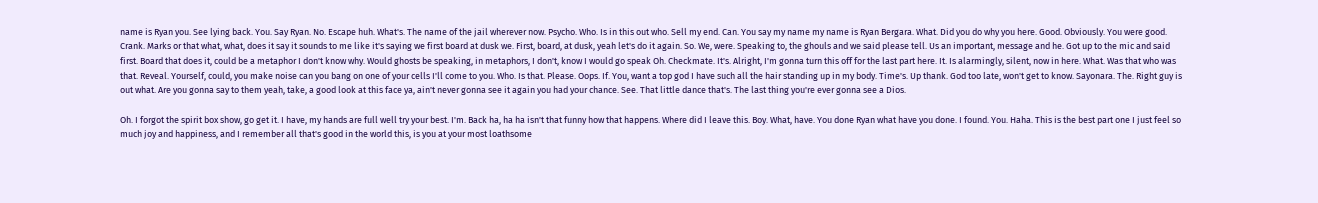name is Ryan you. See lying back. You. Say Ryan. No. Escape huh. What's. The name of the jail wherever now. Psycho. Who. Is in this out who. Sell my end. Can. You say my name my name is Ryan Bergara. What. Did you do why you here. Good. Obviously. You were good. Crank. Marks or that what, what, does it say it sounds to me like it's saying we first board at dusk we. First, board, at dusk, yeah let's do it again. So. We, were. Speaking to, the ghouls and we said please tell. Us an important, message and he. Got up to the mic and said first. Board that does it, could be a metaphor I don't know why. Would ghosts be speaking, in metaphors, I don't, know I would go speak Oh. Checkmate. It's. Alright, I'm gonna turn this off for the last part here. It. Is alarmingly, silent, now in here. What. Was that who was that. Reveal. Yourself, could, you make noise can you bang on one of your cells I'll come to you. Who. Is that. Please. Oops. If. You, want a top god I have such all the hair standing up in my body. Time's. Up thank. God too late, won't get to know. Sayonara. The. Right guy is out what. Are you gonna say to them yeah, take, a good look at this face ya, ain't never gonna see it again you had your chance. See. That little dance that's. The last thing you're ever gonna see a Dios.

Oh. I forgot the spirit box show, go get it. I have, my hands are full well try your best. I'm. Back ha, ha ha isn't that funny how that happens. Where did I leave this. Boy. What, have. You done Ryan what have you done. I found. You. Haha. This is the best part one I just feel so much joy and happiness, and I remember all that's good in the world this, is you at your most loathsome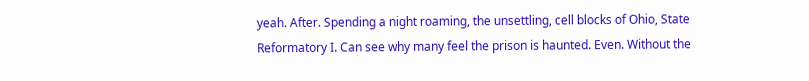yeah. After. Spending a night roaming, the unsettling, cell blocks of Ohio, State Reformatory I. Can see why many feel the prison is haunted. Even. Without the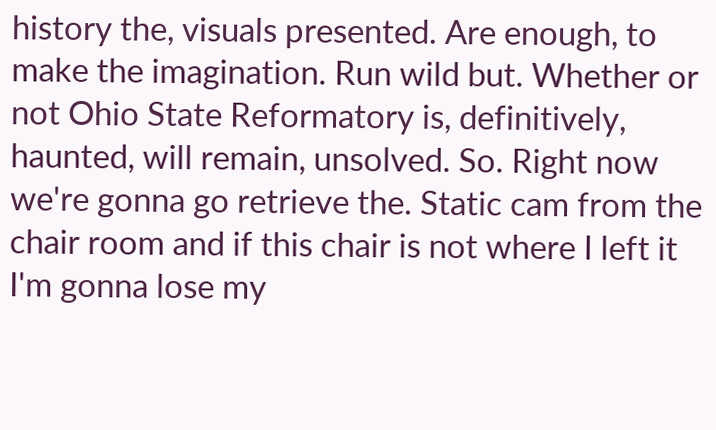history the, visuals presented. Are enough, to make the imagination. Run wild but. Whether or not Ohio State Reformatory is, definitively, haunted, will remain, unsolved. So. Right now we're gonna go retrieve the. Static cam from the chair room and if this chair is not where I left it I'm gonna lose my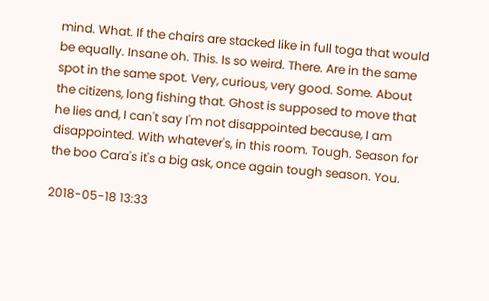mind. What. If the chairs are stacked like in full toga that would be equally. Insane oh. This. Is so weird. There. Are in the same spot in the same spot. Very, curious, very good. Some. About the citizens, long fishing that. Ghost is supposed to move that he lies and, I can't say I'm not disappointed because, I am disappointed. With whatever's, in this room. Tough. Season for the boo Cara's it's a big ask, once again tough season. You.

2018-05-18 13:33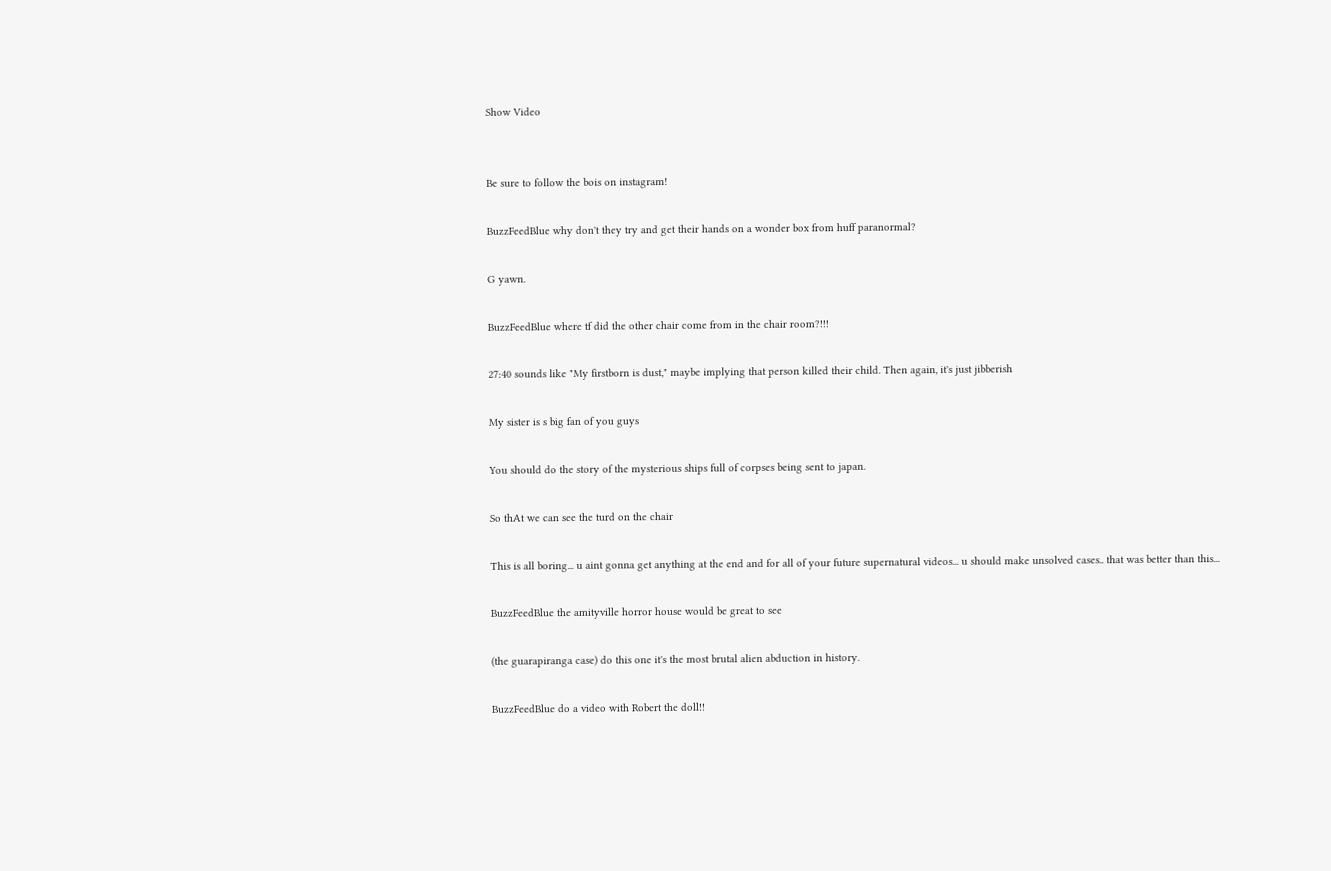Show Video


Be sure to follow the bois on instagram!

BuzzFeedBlue why don't they try and get their hands on a wonder box from huff paranormal?

G yawn.

BuzzFeedBlue where tf did the other chair come from in the chair room?!!!

27:40 sounds like "My firstborn is dust," maybe implying that person killed their child. Then again, it's just jibberish

My sister is s big fan of you guys

You should do the story of the mysterious ships full of corpses being sent to japan.

So thAt we can see the turd on the chair

This is all boring... u aint gonna get anything at the end and for all of your future supernatural videos... u should make unsolved cases.. that was better than this...

BuzzFeedBlue the amityville horror house would be great to see

(the guarapiranga case) do this one it's the most brutal alien abduction in history.

BuzzFeedBlue do a video with Robert the doll!!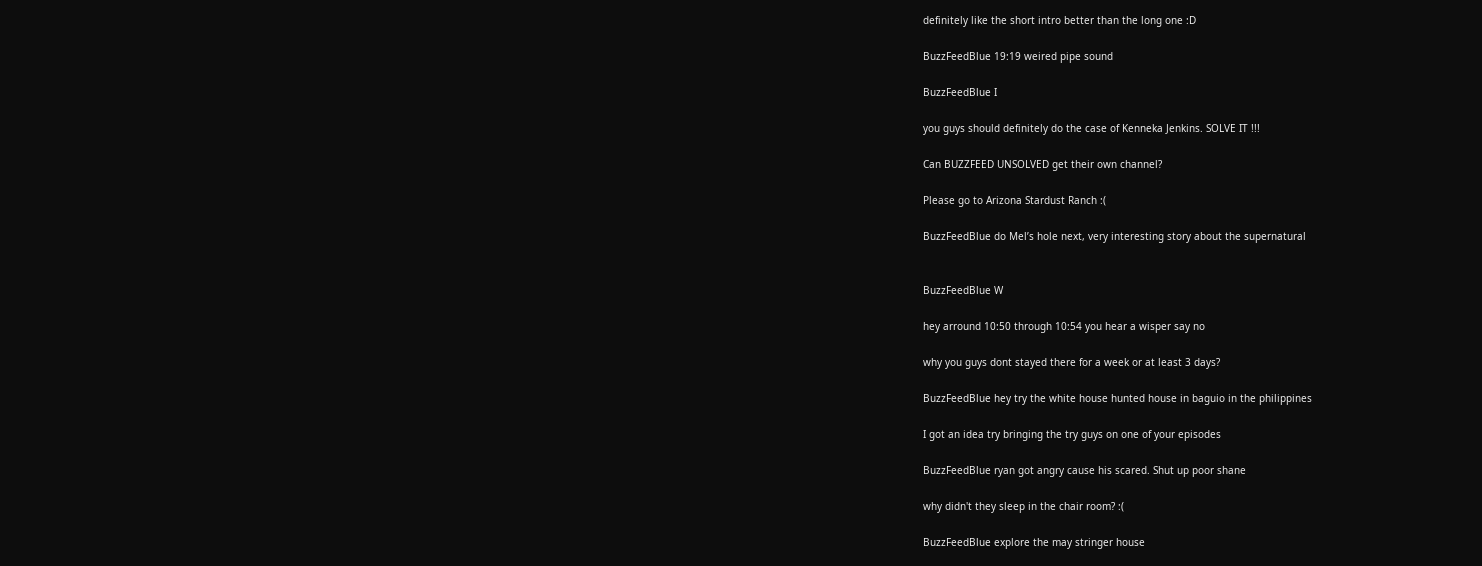definitely like the short intro better than the long one :D

BuzzFeedBlue 19:19 weired pipe sound

BuzzFeedBlue I

you guys should definitely do the case of Kenneka Jenkins. SOLVE IT !!!

Can BUZZFEED UNSOLVED get their own channel?

Please go to Arizona Stardust Ranch :(

BuzzFeedBlue do Mel’s hole next, very interesting story about the supernatural


BuzzFeedBlue W

hey arround 10:50 through 10:54 you hear a wisper say no

why you guys dont stayed there for a week or at least 3 days?

BuzzFeedBlue hey try the white house hunted house in baguio in the philippines

I got an idea try bringing the try guys on one of your episodes

BuzzFeedBlue ryan got angry cause his scared. Shut up poor shane

why didn't they sleep in the chair room? :(

BuzzFeedBlue explore the may stringer house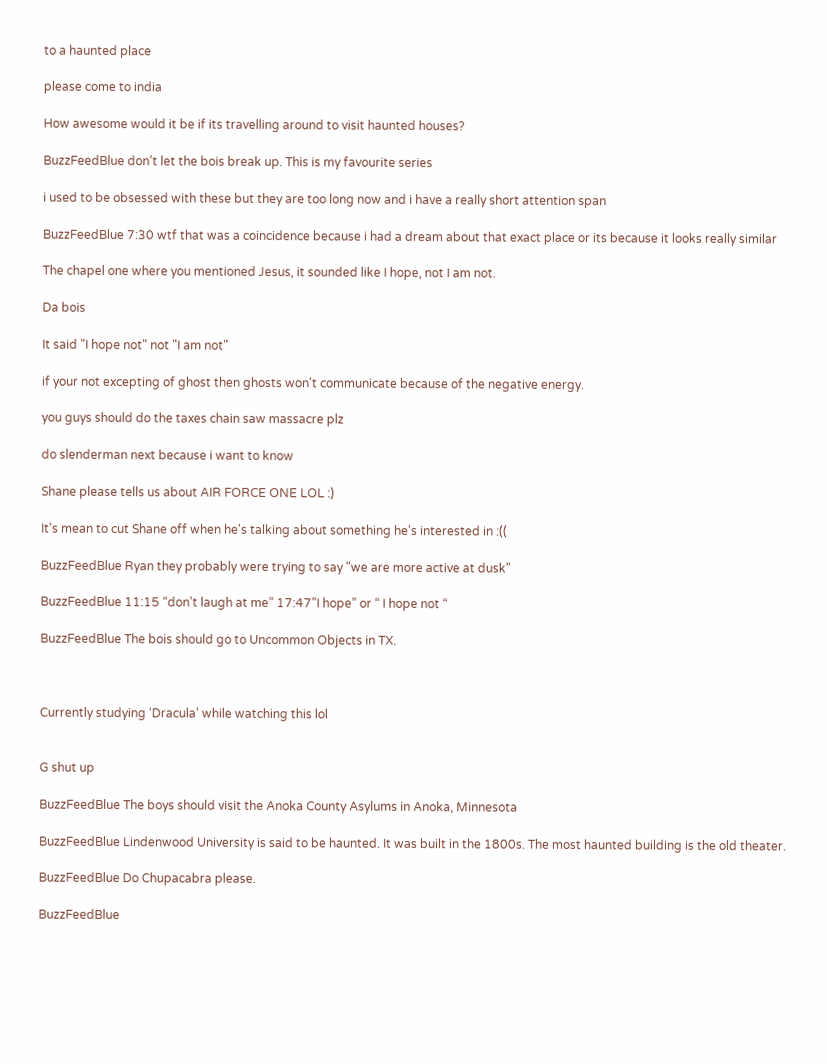to a haunted place

please come to india

How awesome would it be if its travelling around to visit haunted houses?

BuzzFeedBlue don’t let the bois break up. This is my favourite series

i used to be obsessed with these but they are too long now and i have a really short attention span

BuzzFeedBlue 7:30 wtf that was a coincidence because i had a dream about that exact place or its because it looks really similar

The chapel one where you mentioned Jesus, it sounded like I hope, not I am not.

Da bois

It said "I hope not" not "I am not"

if your not excepting of ghost then ghosts won't communicate because of the negative energy.

you guys should do the taxes chain saw massacre plz

do slenderman next because i want to know

Shane please tells us about AIR FORCE ONE LOL :)

It's mean to cut Shane off when he's talking about something he's interested in :((

BuzzFeedBlue Ryan they probably were trying to say "we are more active at dusk"

BuzzFeedBlue 11:15 “don’t laugh at me” 17:47”I hope” or “ I hope not “

BuzzFeedBlue The bois should go to Uncommon Objects in TX.



Currently studying ‘Dracula’ while watching this lol


G shut up

BuzzFeedBlue The boys should visit the Anoka County Asylums in Anoka, Minnesota

BuzzFeedBlue Lindenwood University is said to be haunted. It was built in the 1800s. The most haunted building is the old theater.

BuzzFeedBlue Do Chupacabra please.

BuzzFeedBlue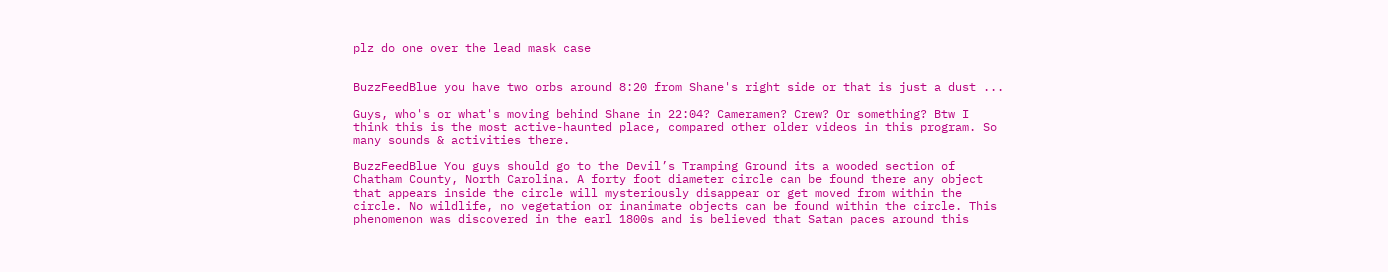plz do one over the lead mask case


BuzzFeedBlue you have two orbs around 8:20 from Shane's right side or that is just a dust ...

Guys, who's or what's moving behind Shane in 22:04? Cameramen? Crew? Or something? Btw I think this is the most active-haunted place, compared other older videos in this program. So many sounds & activities there.

BuzzFeedBlue You guys should go to the Devil’s Tramping Ground its a wooded section of Chatham County, North Carolina. A forty foot diameter circle can be found there any object that appears inside the circle will mysteriously disappear or get moved from within the circle. No wildlife, no vegetation or inanimate objects can be found within the circle. This phenomenon was discovered in the earl 1800s and is believed that Satan paces around this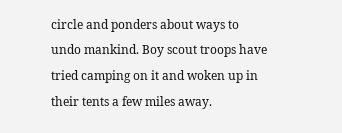circle and ponders about ways to undo mankind. Boy scout troops have tried camping on it and woken up in their tents a few miles away.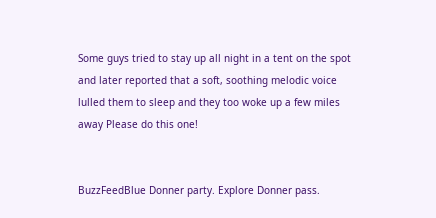Some guys tried to stay up all night in a tent on the spot and later reported that a soft, soothing melodic voice lulled them to sleep and they too woke up a few miles away Please do this one!


BuzzFeedBlue Donner party. Explore Donner pass.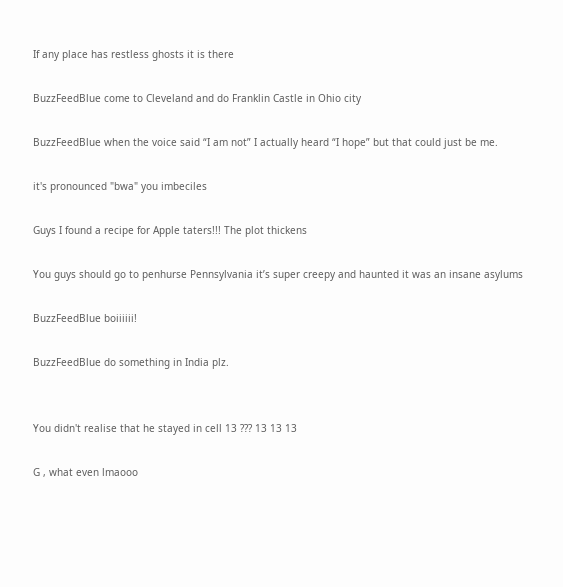If any place has restless ghosts it is there

BuzzFeedBlue come to Cleveland and do Franklin Castle in Ohio city

BuzzFeedBlue when the voice said “I am not” I actually heard “I hope” but that could just be me.

it's pronounced "bwa" you imbeciles

Guys I found a recipe for Apple taters!!! The plot thickens

You guys should go to penhurse Pennsylvania it’s super creepy and haunted it was an insane asylums

BuzzFeedBlue boiiiiii!

BuzzFeedBlue do something in India plz.


You didn't realise that he stayed in cell 13 ??? 13 13 13

G , what even lmaooo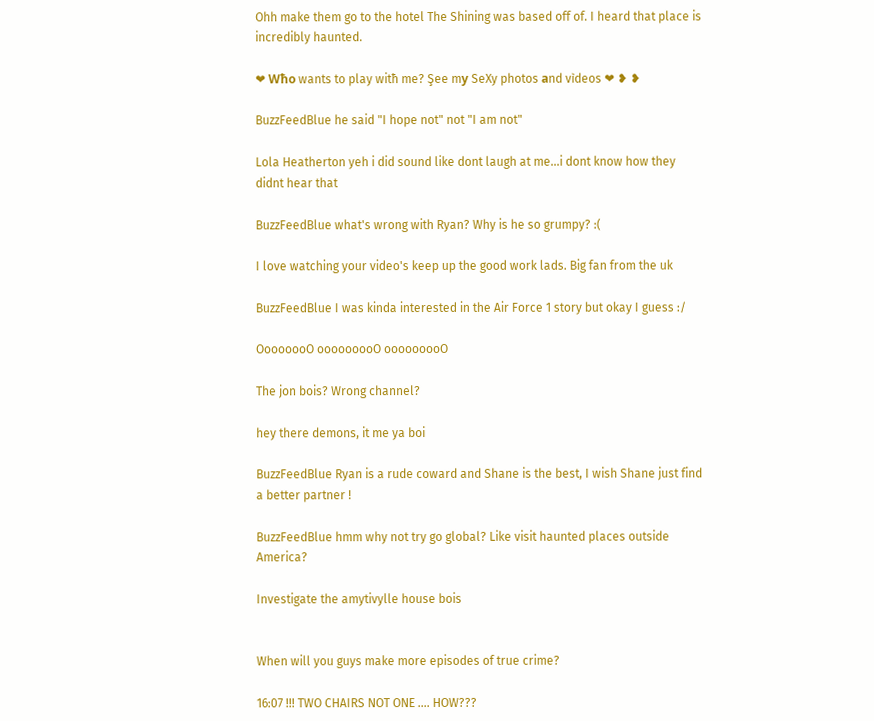Ohh make them go to the hotel The Shining was based off of. I heard that place is incredibly haunted.

❤ Wħо wants to play witħ me? Şee mу SeXy photos аnd vìdeos ❤ ❥ ❥

BuzzFeedBlue he said "I hope not" not "I am not"

Lola Heatherton yeh i did sound like dont laugh at me...i dont know how they didnt hear that

BuzzFeedBlue what's wrong with Ryan? Why is he so grumpy? :(

I love watching your video's keep up the good work lads. Big fan from the uk

BuzzFeedBlue I was kinda interested in the Air Force 1 story but okay I guess :/

OooooooO ooooooooO ooooooooO

The jon bois? Wrong channel?

hey there demons, it me ya boi

BuzzFeedBlue Ryan is a rude coward and Shane is the best, I wish Shane just find a better partner !

BuzzFeedBlue hmm why not try go global? Like visit haunted places outside America?

Investigate the amytivylle house bois


When will you guys make more episodes of true crime?

16:07 !!! TWO CHAIRS NOT ONE .... HOW???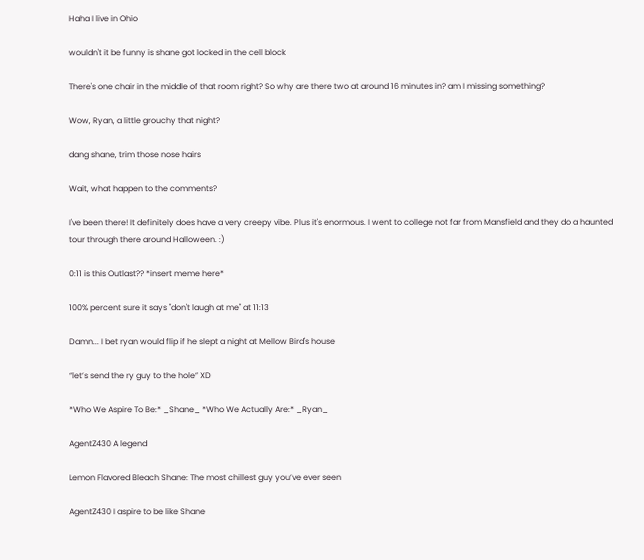Haha I live in Ohio

wouldn't it be funny is shane got locked in the cell block

There's one chair in the middle of that room right? So why are there two at around 16 minutes in? am I missing something?

Wow, Ryan, a little grouchy that night?

dang shane, trim those nose hairs

Wait, what happen to the comments?

I've been there! It definitely does have a very creepy vibe. Plus it's enormous. I went to college not far from Mansfield and they do a haunted tour through there around Halloween. :)

0:11 is this Outlast?? *insert meme here*

100% percent sure it says "don't laugh at me" at 11:13

Damn... I bet ryan would flip if he slept a night at Mellow Bird's house

“let’s send the ry guy to the hole” XD

*Who We Aspire To Be:* _Shane_ *Who We Actually Are:* _Ryan_

AgentZ430 A legend

Lemon Flavored Bleach Shane: The most chillest guy you’ve ever seen

AgentZ430 I aspire to be like Shane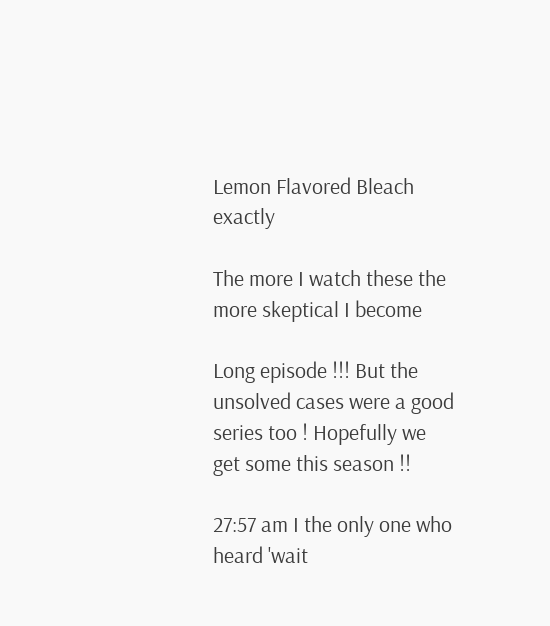Lemon Flavored Bleach exactly

The more I watch these the more skeptical I become

Long episode !!! But the unsolved cases were a good series too ! Hopefully we get some this season !!

27:57 am I the only one who heard 'wait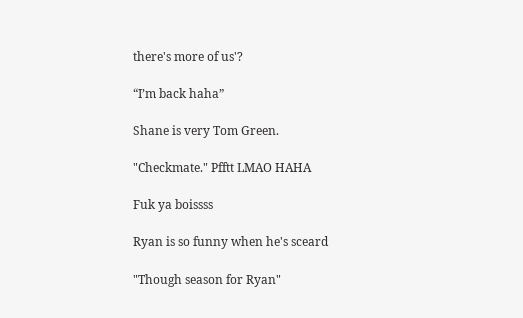there's more of us'?

“I’m back haha”

Shane is very Tom Green.

"Checkmate." Pfftt LMAO HAHA

Fuk ya boissss

Ryan is so funny when he's sceard

"Though season for Ryan"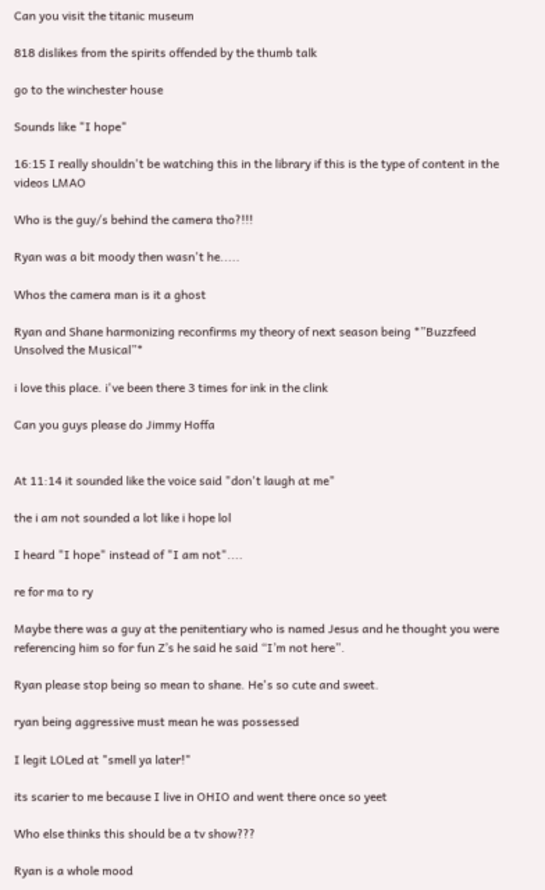Can you visit the titanic museum

818 dislikes from the spirits offended by the thumb talk

go to the winchester house

Sounds like "I hope"

16:15 I really shouldn't be watching this in the library if this is the type of content in the videos LMAO

Who is the guy/s behind the camera tho?!!!

Ryan was a bit moody then wasn't he.....

Whos the camera man is it a ghost

Ryan and Shane harmonizing reconfirms my theory of next season being *”Buzzfeed Unsolved the Musical”*

i love this place. i've been there 3 times for ink in the clink

Can you guys please do Jimmy Hoffa


At 11:14 it sounded like the voice said "don't laugh at me"

the i am not sounded a lot like i hope lol

I heard "I hope" instead of "I am not"....

re for ma to ry

Maybe there was a guy at the penitentiary who is named Jesus and he thought you were referencing him so for fun Z’s he said he said “I’m not here”.

Ryan please stop being so mean to shane. He's so cute and sweet.

ryan being aggressive must mean he was possessed

I legit LOLed at "smell ya later!"

its scarier to me because I live in OHIO and went there once so yeet

Who else thinks this should be a tv show???

Ryan is a whole mood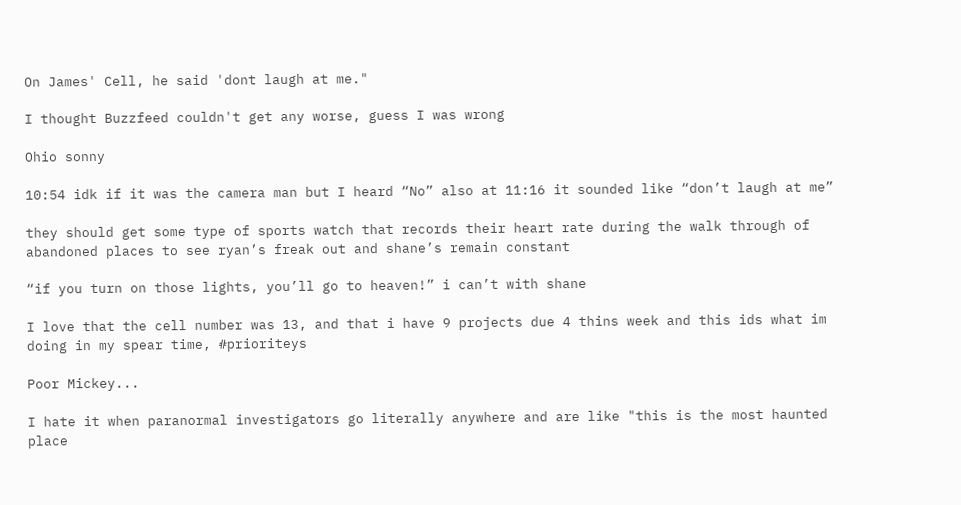On James' Cell, he said 'dont laugh at me."

I thought Buzzfeed couldn't get any worse, guess I was wrong

Ohio sonny

10:54 idk if it was the camera man but I heard “No” also at 11:16 it sounded like “don’t laugh at me”

they should get some type of sports watch that records their heart rate during the walk through of abandoned places to see ryan’s freak out and shane’s remain constant

“if you turn on those lights, you’ll go to heaven!” i can’t with shane

I love that the cell number was 13, and that i have 9 projects due 4 thins week and this ids what im doing in my spear time, #prioriteys

Poor Mickey...

I hate it when paranormal investigators go literally anywhere and are like "this is the most haunted place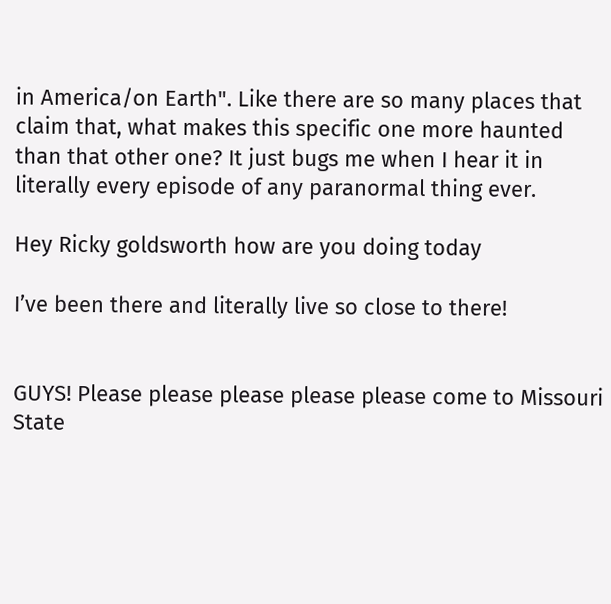in America/on Earth". Like there are so many places that claim that, what makes this specific one more haunted than that other one? It just bugs me when I hear it in literally every episode of any paranormal thing ever.

Hey Ricky goldsworth how are you doing today

I’ve been there and literally live so close to there!


GUYS! Please please please please please come to Missouri State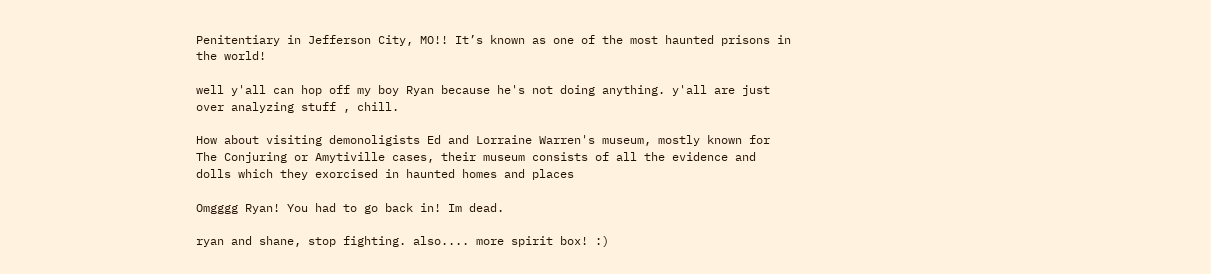Penitentiary in Jefferson City, MO!! It’s known as one of the most haunted prisons in the world!

well y'all can hop off my boy Ryan because he's not doing anything. y'all are just over analyzing stuff , chill.

How about visiting demonoligists Ed and Lorraine Warren's museum, mostly known for The Conjuring or Amytiville cases, their museum consists of all the evidence and dolls which they exorcised in haunted homes and places

Omgggg Ryan! You had to go back in! Im dead.

ryan and shane, stop fighting. also.... more spirit box! :)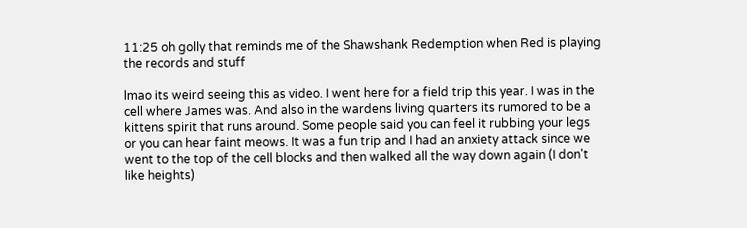11:25 oh golly that reminds me of the Shawshank Redemption when Red is playing the records and stuff

lmao its weird seeing this as video. I went here for a field trip this year. I was in the cell where James was. And also in the wardens living quarters its rumored to be a kittens spirit that runs around. Some people said you can feel it rubbing your legs or you can hear faint meows. It was a fun trip and I had an anxiety attack since we went to the top of the cell blocks and then walked all the way down again (I don't like heights)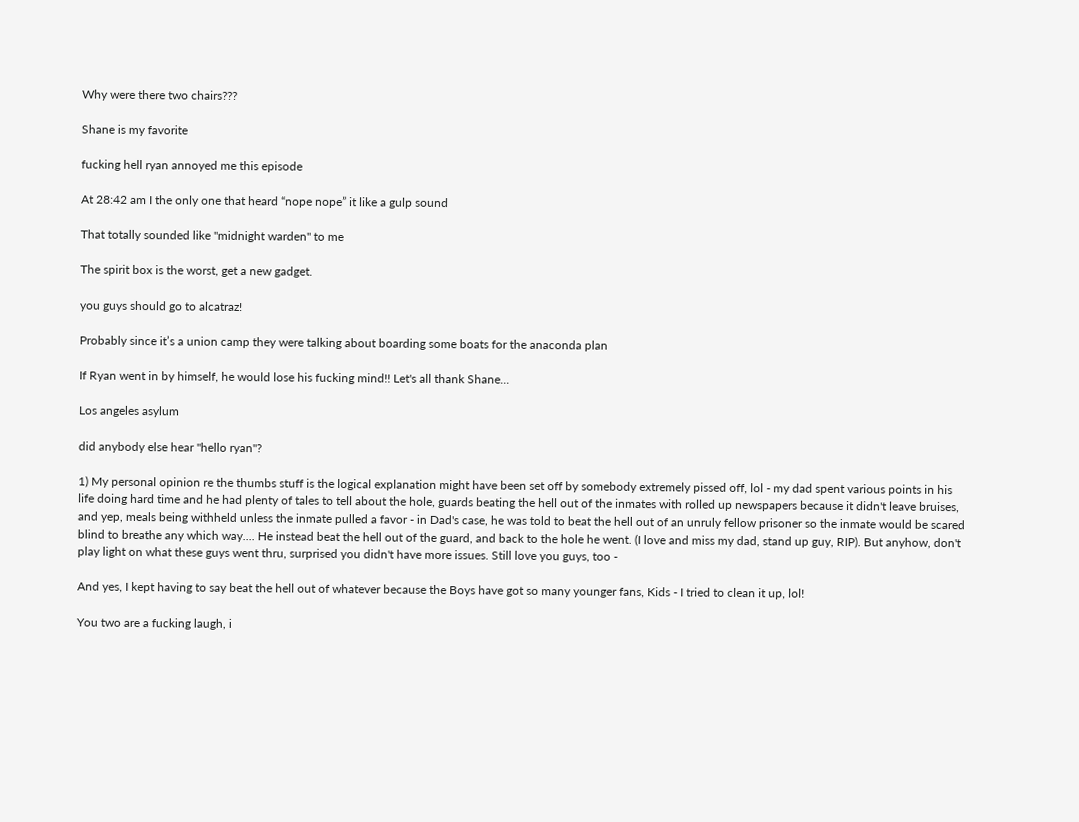Why were there two chairs???

Shane is my favorite

fucking hell ryan annoyed me this episode

At 28:42 am I the only one that heard “nope nope” it like a gulp sound

That totally sounded like "midnight warden" to me

The spirit box is the worst, get a new gadget.

you guys should go to alcatraz!

Probably since it’s a union camp they were talking about boarding some boats for the anaconda plan

If Ryan went in by himself, he would lose his fucking mind!! Let's all thank Shane...

Los angeles asylum

did anybody else hear "hello ryan"?

1) My personal opinion re the thumbs stuff is the logical explanation might have been set off by somebody extremely pissed off, lol - my dad spent various points in his life doing hard time and he had plenty of tales to tell about the hole, guards beating the hell out of the inmates with rolled up newspapers because it didn't leave bruises, and yep, meals being withheld unless the inmate pulled a favor - in Dad's case, he was told to beat the hell out of an unruly fellow prisoner so the inmate would be scared blind to breathe any which way.... He instead beat the hell out of the guard, and back to the hole he went. (I love and miss my dad, stand up guy, RIP). But anyhow, don't play light on what these guys went thru, surprised you didn't have more issues. Still love you guys, too -

And yes, I kept having to say beat the hell out of whatever because the Boys have got so many younger fans, Kids - I tried to clean it up, lol!

You two are a fucking laugh, i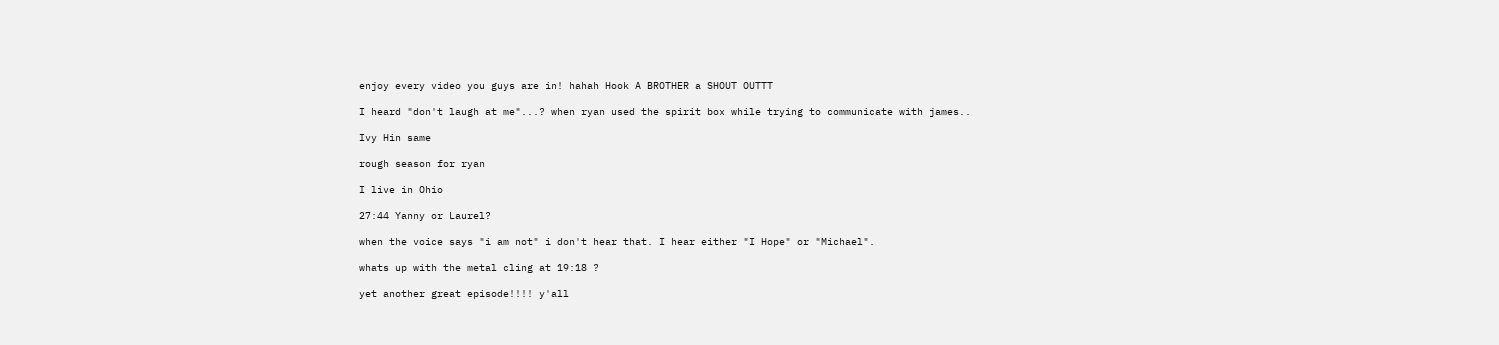enjoy every video you guys are in! hahah Hook A BROTHER a SHOUT OUTTT

I heard "don't laugh at me"...? when ryan used the spirit box while trying to communicate with james..

Ivy Hin same

rough season for ryan

I live in Ohio

27:44 Yanny or Laurel?

when the voice says "i am not" i don't hear that. I hear either "I Hope" or "Michael".

whats up with the metal cling at 19:18 ?

yet another great episode!!!! y'all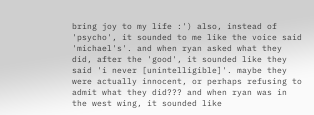bring joy to my life :') also, instead of 'psycho', it sounded to me like the voice said 'michael's'. and when ryan asked what they did, after the 'good', it sounded like they said 'i never [unintelligible]'. maybe they were actually innocent, or perhaps refusing to admit what they did??? and when ryan was in the west wing, it sounded like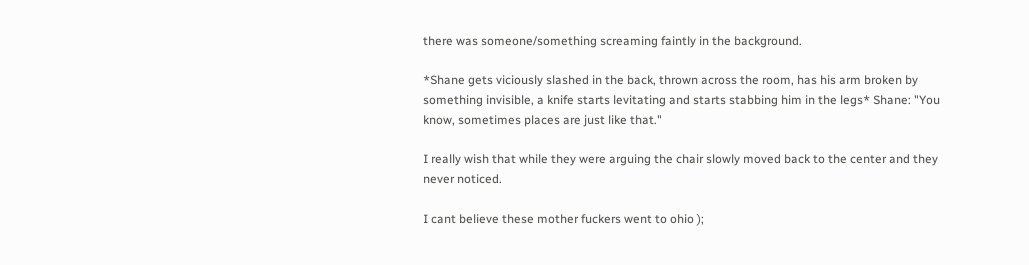there was someone/something screaming faintly in the background.

*Shane gets viciously slashed in the back, thrown across the room, has his arm broken by something invisible, a knife starts levitating and starts stabbing him in the legs* Shane: "You know, sometimes places are just like that."

I really wish that while they were arguing the chair slowly moved back to the center and they never noticed.

I cant believe these mother fuckers went to ohio );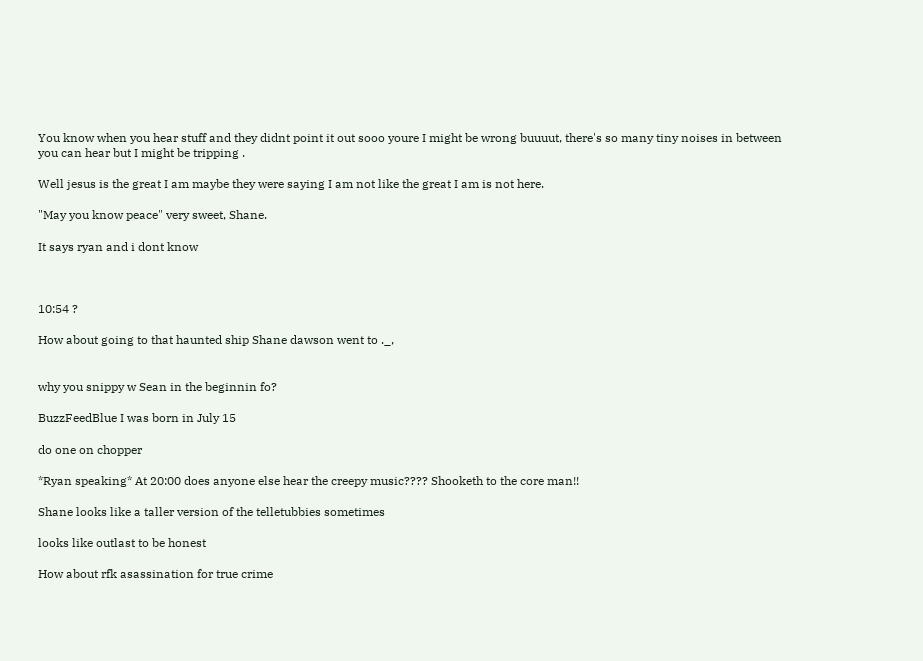You know when you hear stuff and they didnt point it out sooo youre I might be wrong buuuut, there's so many tiny noises in between you can hear but I might be tripping .

Well jesus is the great I am maybe they were saying I am not like the great I am is not here.

"May you know peace" very sweet, Shane.

It says ryan and i dont know



10:54 ?

How about going to that haunted ship Shane dawson went to ._,


why you snippy w Sean in the beginnin fo?

BuzzFeedBlue I was born in July 15

do one on chopper

*Ryan speaking* At 20:00 does anyone else hear the creepy music???? Shooketh to the core man!!

Shane looks like a taller version of the telletubbies sometimes

looks like outlast to be honest

How about rfk asassination for true crime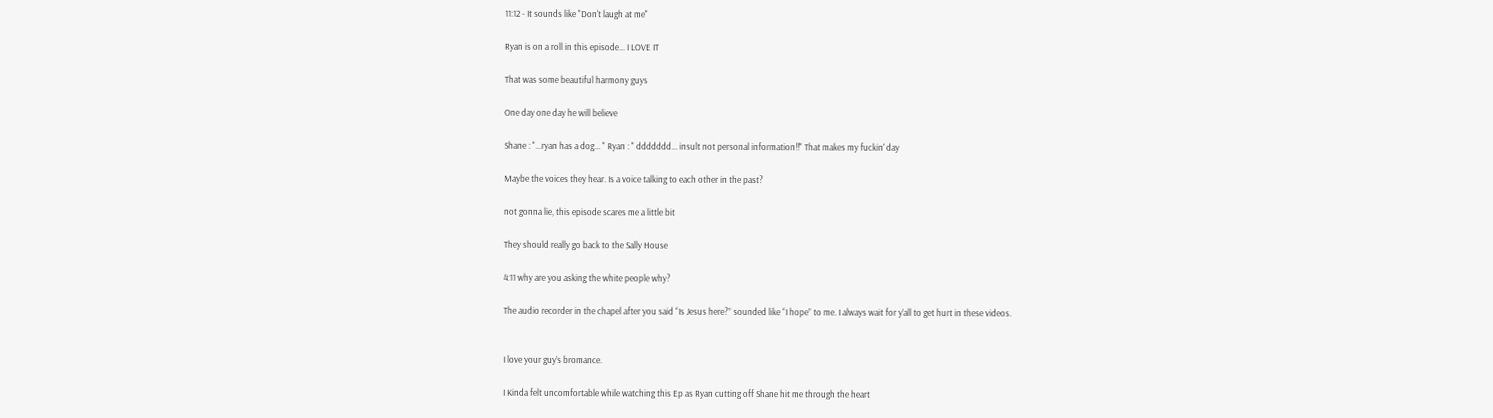11:12 - It sounds like "Don't laugh at me"

Ryan is on a roll in this episode... I LOVE IT

That was some beautiful harmony guys

One day one day he will believe

Shane : "...ryan has a dog... " Ryan : " ddddddd... insult not personal information!!" That makes my fuckin' day

Maybe the voices they hear. Is a voice talking to each other in the past?

not gonna lie, this episode scares me a little bit

They should really go back to the Sally House

4:11 why are you asking the white people why?

The audio recorder in the chapel after you said “Is Jesus here?” sounded like “I hope” to me. I always wait for y’all to get hurt in these videos.


I love your guy’s bromance.

I Kinda felt uncomfortable while watching this Ep as Ryan cutting off Shane hit me through the heart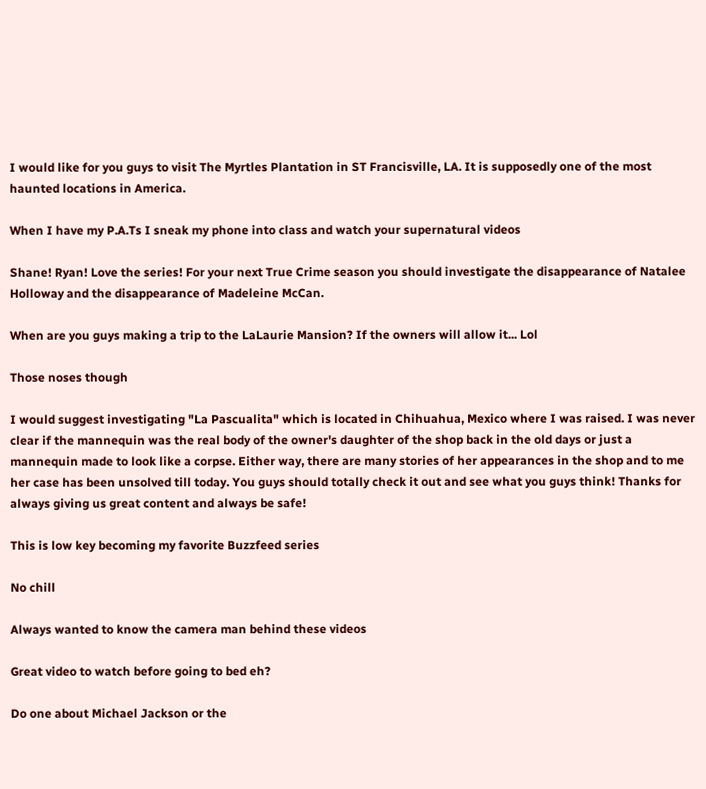I would like for you guys to visit The Myrtles Plantation in ST Francisville, LA. It is supposedly one of the most haunted locations in America.

When I have my P.A.Ts I sneak my phone into class and watch your supernatural videos

Shane! Ryan! Love the series! For your next True Crime season you should investigate the disappearance of Natalee Holloway and the disappearance of Madeleine McCan.

When are you guys making a trip to the LaLaurie Mansion? If the owners will allow it... Lol

Those noses though

I would suggest investigating "La Pascualita" which is located in Chihuahua, Mexico where I was raised. I was never clear if the mannequin was the real body of the owner's daughter of the shop back in the old days or just a mannequin made to look like a corpse. Either way, there are many stories of her appearances in the shop and to me her case has been unsolved till today. You guys should totally check it out and see what you guys think! Thanks for always giving us great content and always be safe!

This is low key becoming my favorite Buzzfeed series

No chill

Always wanted to know the camera man behind these videos

Great video to watch before going to bed eh?

Do one about Michael Jackson or the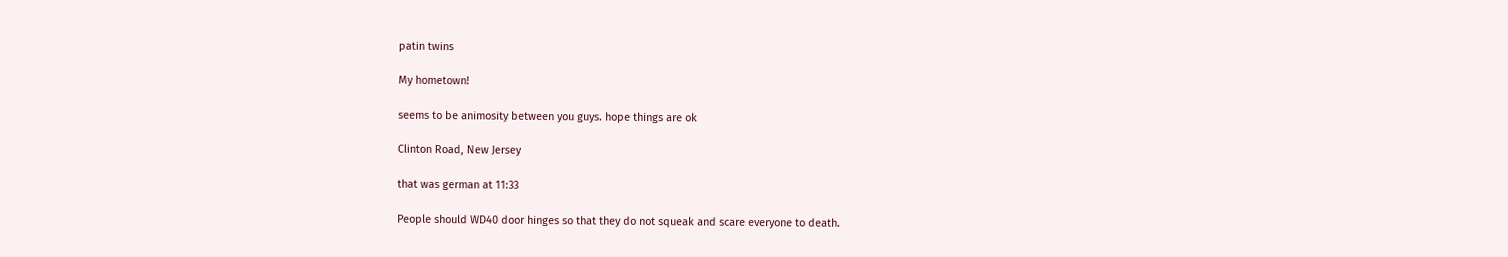patin twins

My hometown!

seems to be animosity between you guys. hope things are ok

Clinton Road, New Jersey

that was german at 11:33

People should WD40 door hinges so that they do not squeak and scare everyone to death.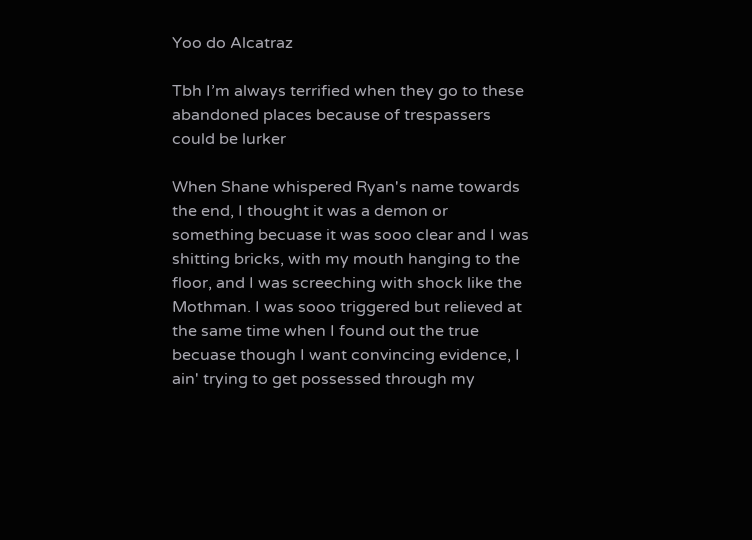Yoo do Alcatraz

Tbh I’m always terrified when they go to these abandoned places because of trespassers could be lurker

When Shane whispered Ryan's name towards the end, I thought it was a demon or something becuase it was sooo clear and I was shitting bricks, with my mouth hanging to the floor, and I was screeching with shock like the Mothman. I was sooo triggered but relieved at the same time when I found out the true becuase though I want convincing evidence, I ain' trying to get possessed through my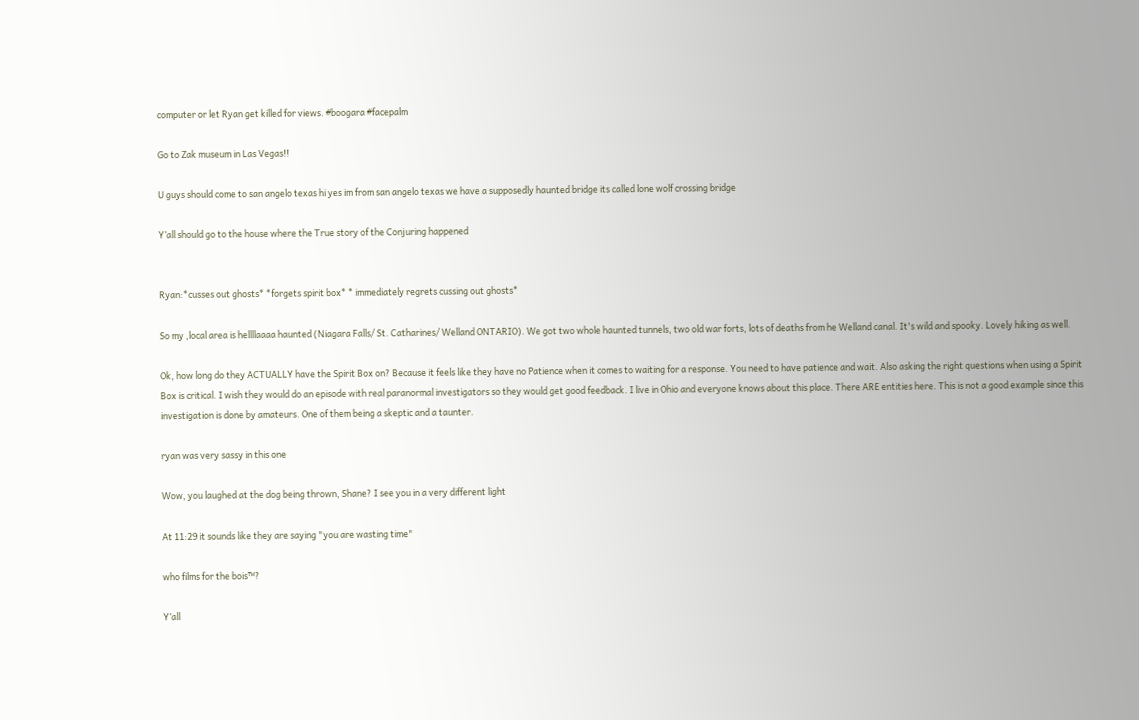computer or let Ryan get killed for views. #boogara #facepalm

Go to Zak museum in Las Vegas!!

U guys should come to san angelo texas hi yes im from san angelo texas we have a supposedly haunted bridge its called lone wolf crossing bridge

Y’all should go to the house where the True story of the Conjuring happened


Ryan:*cusses out ghosts* *forgets spirit box* * immediately regrets cussing out ghosts*

So my ,local area is hellllaaaa haunted (Niagara Falls/ St. Catharines/ Welland ONTARIO). We got two whole haunted tunnels, two old war forts, lots of deaths from he Welland canal. It's wild and spooky. Lovely hiking as well.

Ok, how long do they ACTUALLY have the Spirit Box on? Because it feels like they have no Patience when it comes to waiting for a response. You need to have patience and wait. Also asking the right questions when using a Spirit Box is critical. I wish they would do an episode with real paranormal investigators so they would get good feedback. I live in Ohio and everyone knows about this place. There ARE entities here. This is not a good example since this investigation is done by amateurs. One of them being a skeptic and a taunter.

ryan was very sassy in this one

Wow, you laughed at the dog being thrown, Shane? I see you in a very different light

At 11:29 it sounds like they are saying "you are wasting time"

who films for the bois™?

Y’all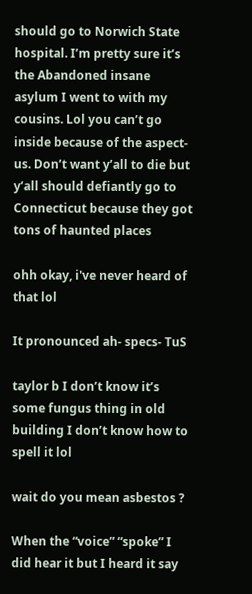should go to Norwich State hospital. I’m pretty sure it’s the Abandoned insane asylum I went to with my cousins. Lol you can’t go inside because of the aspect-us. Don’t want y’all to die but y’all should defiantly go to Connecticut because they got tons of haunted places

ohh okay, i've never heard of that lol

It pronounced ah- specs- TuS

taylor b I don’t know it’s some fungus thing in old building I don’t know how to spell it lol

wait do you mean asbestos ?

When the “voice” “spoke” I did hear it but I heard it say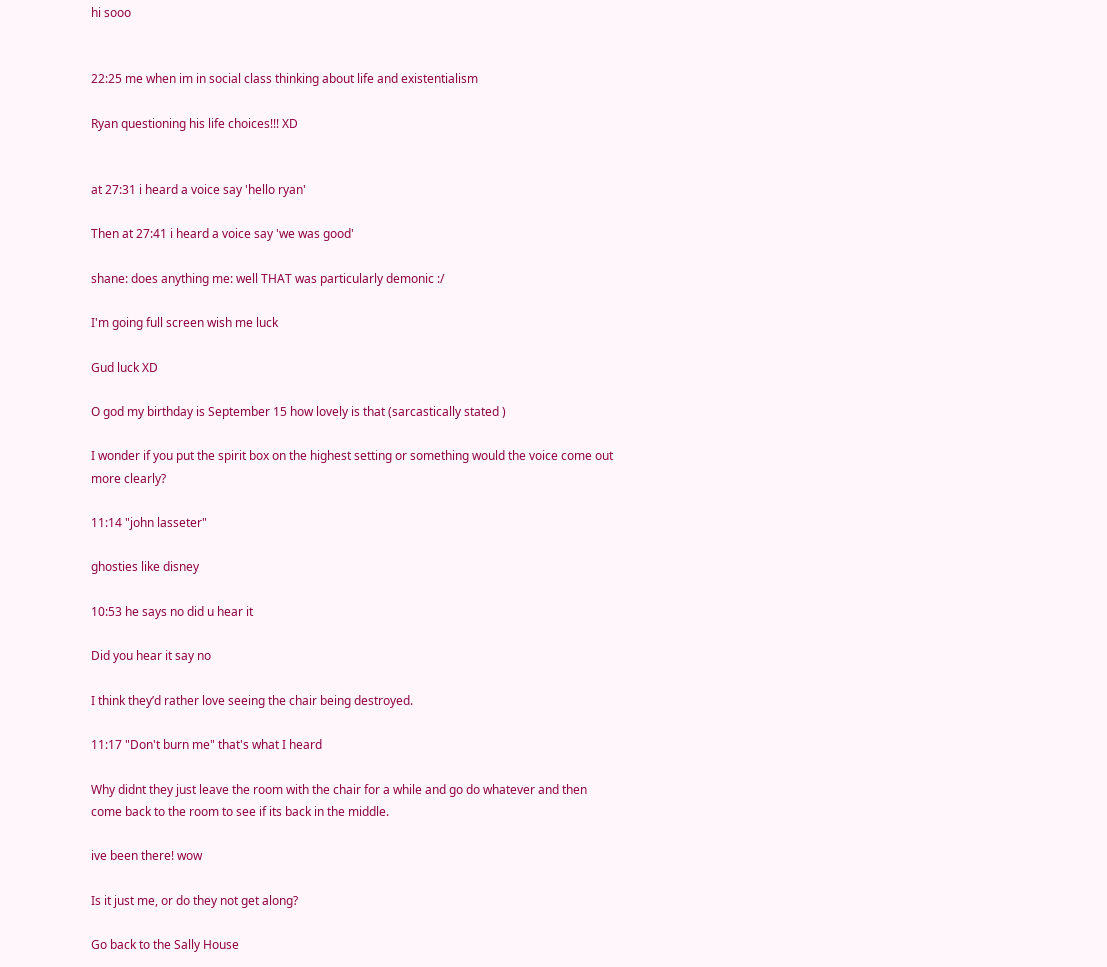hi sooo


22:25 me when im in social class thinking about life and existentialism

Ryan questioning his life choices!!! XD


at 27:31 i heard a voice say 'hello ryan'

Then at 27:41 i heard a voice say 'we was good'

shane: does anything me: well THAT was particularly demonic :/

I'm going full screen wish me luck

Gud luck XD

O god my birthday is September 15 how lovely is that (sarcastically stated )

I wonder if you put the spirit box on the highest setting or something would the voice come out more clearly?

11:14 "john lasseter"

ghosties like disney

10:53 he says no did u hear it

Did you hear it say no

I think they’d rather love seeing the chair being destroyed.

11:17 "Don't burn me" that's what I heard

Why didnt they just leave the room with the chair for a while and go do whatever and then come back to the room to see if its back in the middle.

ive been there! wow

Is it just me, or do they not get along?

Go back to the Sally House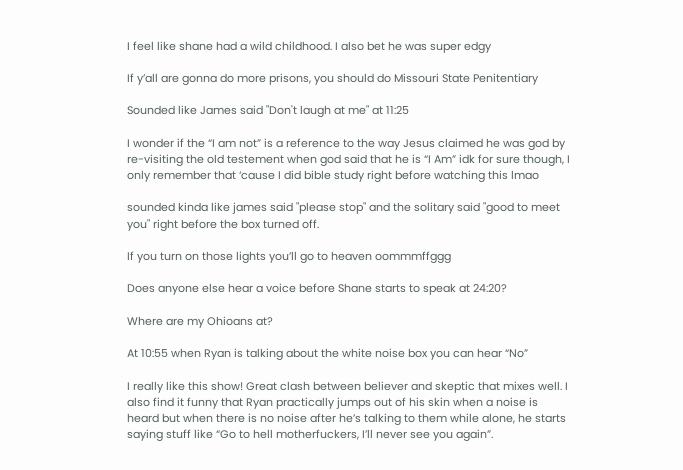I feel like shane had a wild childhood. I also bet he was super edgy

If y’all are gonna do more prisons, you should do Missouri State Penitentiary

Sounded like James said "Don't laugh at me" at 11:25

I wonder if the “I am not” is a reference to the way Jesus claimed he was god by re-visiting the old testement when god said that he is “I Am” idk for sure though, I only remember that ‘cause I did bible study right before watching this lmao

sounded kinda like james said "please stop" and the solitary said "good to meet you" right before the box turned off.

If you turn on those lights you’ll go to heaven oommmffggg

Does anyone else hear a voice before Shane starts to speak at 24:20?

Where are my Ohioans at?

At 10:55 when Ryan is talking about the white noise box you can hear “No”

I really like this show! Great clash between believer and skeptic that mixes well. I also find it funny that Ryan practically jumps out of his skin when a noise is heard but when there is no noise after he’s talking to them while alone, he starts saying stuff like “Go to hell motherfuckers, I’ll never see you again”.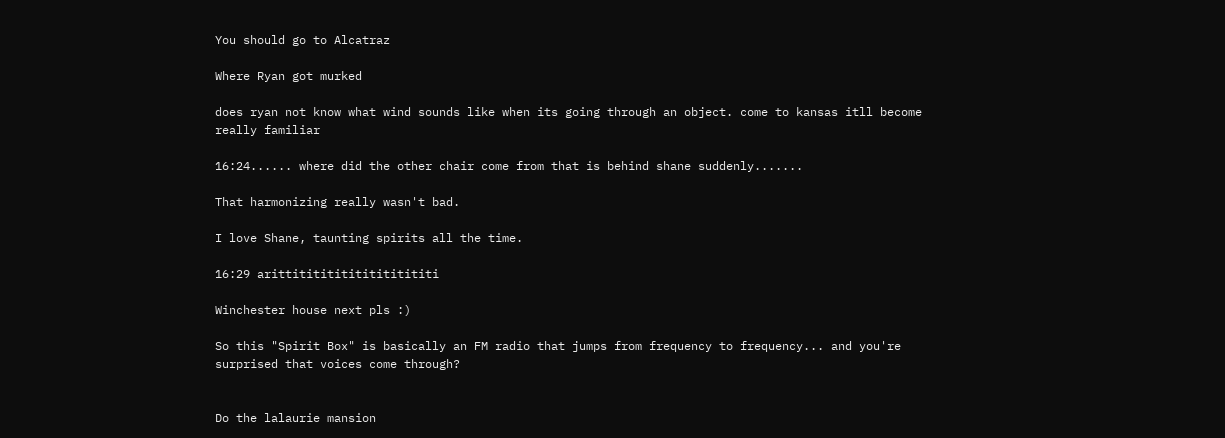You should go to Alcatraz

Where Ryan got murked

does ryan not know what wind sounds like when its going through an object. come to kansas itll become really familiar

16:24...... where did the other chair come from that is behind shane suddenly.......

That harmonizing really wasn't bad.

I love Shane, taunting spirits all the time.

16:29 arittititititititititititi

Winchester house next pls :)

So this "Spirit Box" is basically an FM radio that jumps from frequency to frequency... and you're surprised that voices come through?


Do the lalaurie mansion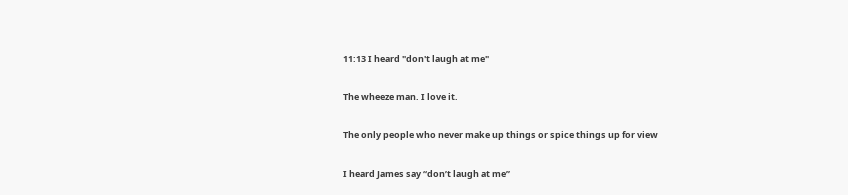11:13 I heard "don't laugh at me"

The wheeze man. I love it.

The only people who never make up things or spice things up for view

I heard James say “don’t laugh at me”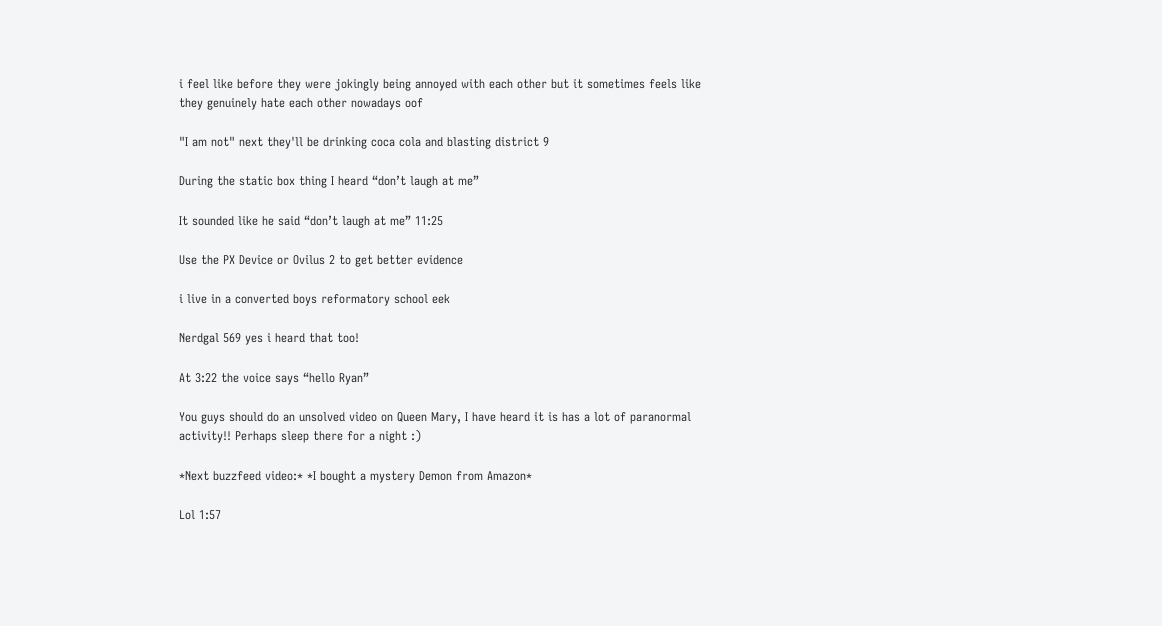i feel like before they were jokingly being annoyed with each other but it sometimes feels like they genuinely hate each other nowadays oof

"I am not" next they'll be drinking coca cola and blasting district 9

During the static box thing I heard “don’t laugh at me”

It sounded like he said “don’t laugh at me” 11:25

Use the PX Device or Ovilus 2 to get better evidence

i live in a converted boys reformatory school eek

Nerdgal 569 yes i heard that too!

At 3:22 the voice says “hello Ryan”

You guys should do an unsolved video on Queen Mary, I have heard it is has a lot of paranormal activity!! Perhaps sleep there for a night :)

*Next buzzfeed video:* *I bought a mystery Demon from Amazon*

Lol 1:57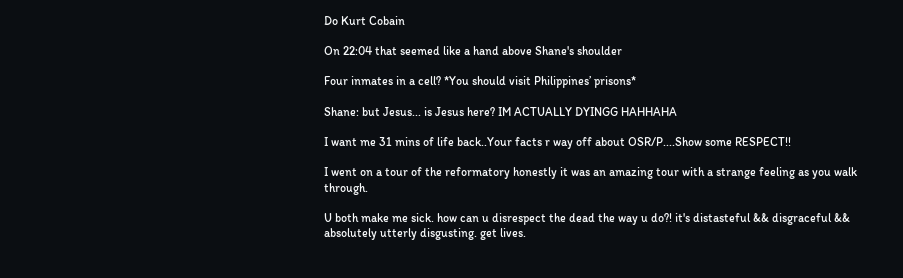Do Kurt Cobain

On 22:04 that seemed like a hand above Shane's shoulder

Four inmates in a cell? *You should visit Philippines’ prisons*

Shane: but Jesus... is Jesus here? IM ACTUALLY DYINGG HAHHAHA

I want me 31 mins of life back..Your facts r way off about OSR/P....Show some RESPECT!!

I went on a tour of the reformatory honestly it was an amazing tour with a strange feeling as you walk through.

U both make me sick. how can u disrespect the dead the way u do?! it's distasteful && disgraceful && absolutely utterly disgusting. get lives.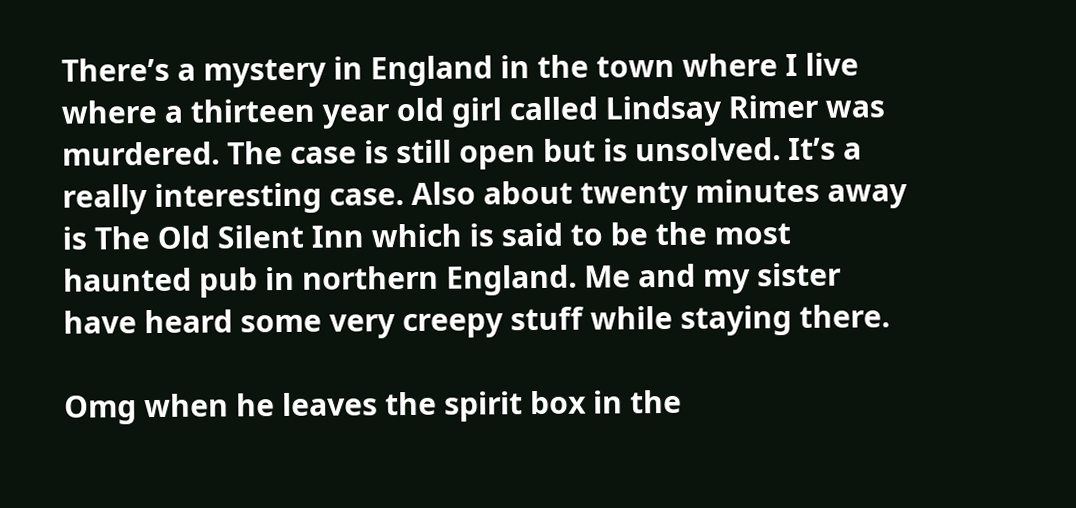There’s a mystery in England in the town where I live where a thirteen year old girl called Lindsay Rimer was murdered. The case is still open but is unsolved. It’s a really interesting case. Also about twenty minutes away is The Old Silent Inn which is said to be the most haunted pub in northern England. Me and my sister have heard some very creepy stuff while staying there.

Omg when he leaves the spirit box in the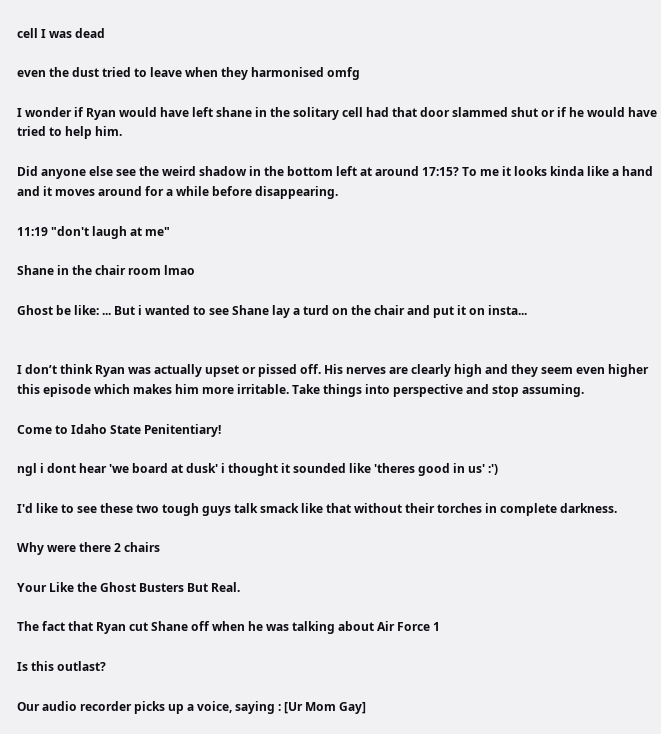cell I was dead

even the dust tried to leave when they harmonised omfg

I wonder if Ryan would have left shane in the solitary cell had that door slammed shut or if he would have tried to help him.

Did anyone else see the weird shadow in the bottom left at around 17:15? To me it looks kinda like a hand and it moves around for a while before disappearing.

11:19 "don't laugh at me"

Shane in the chair room lmao

Ghost be like: ... But i wanted to see Shane lay a turd on the chair and put it on insta...


I don’t think Ryan was actually upset or pissed off. His nerves are clearly high and they seem even higher this episode which makes him more irritable. Take things into perspective and stop assuming.

Come to Idaho State Penitentiary!

ngl i dont hear 'we board at dusk' i thought it sounded like 'theres good in us' :')

I'd like to see these two tough guys talk smack like that without their torches in complete darkness.

Why were there 2 chairs

Your Like the Ghost Busters But Real.

The fact that Ryan cut Shane off when he was talking about Air Force 1

Is this outlast?

Our audio recorder picks up a voice, saying : [Ur Mom Gay]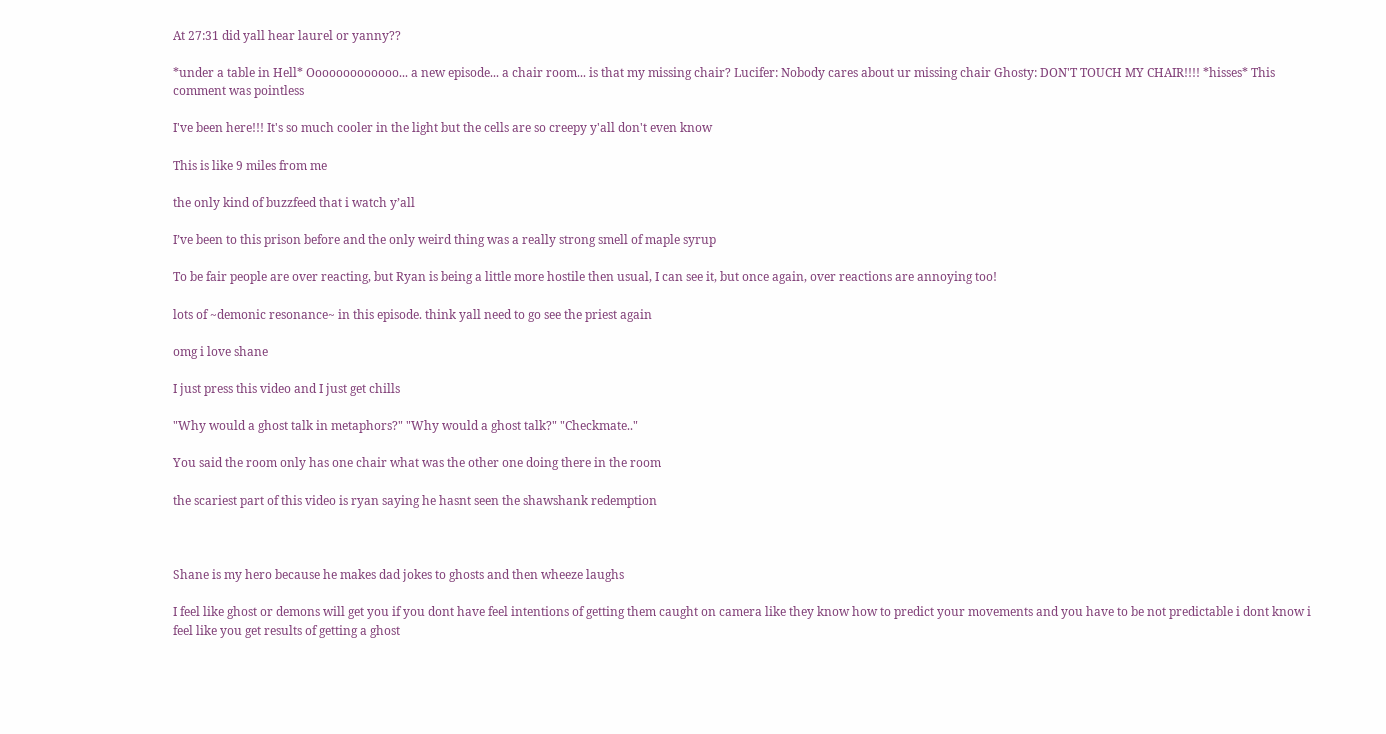At 27:31 did yall hear laurel or yanny??

*under a table in Hell* Ooooooooooooo... a new episode... a chair room... is that my missing chair? Lucifer: Nobody cares about ur missing chair Ghosty: DON'T TOUCH MY CHAIR!!!! *hisses* This comment was pointless

I've been here!!! It's so much cooler in the light but the cells are so creepy y'all don't even know

This is like 9 miles from me

the only kind of buzzfeed that i watch y’all

I’ve been to this prison before and the only weird thing was a really strong smell of maple syrup

To be fair people are over reacting, but Ryan is being a little more hostile then usual, I can see it, but once again, over reactions are annoying too!

lots of ~demonic resonance~ in this episode. think yall need to go see the priest again

omg i love shane

I just press this video and I just get chills

"Why would a ghost talk in metaphors?" "Why would a ghost talk?" "Checkmate.."

You said the room only has one chair what was the other one doing there in the room

the scariest part of this video is ryan saying he hasnt seen the shawshank redemption



Shane is my hero because he makes dad jokes to ghosts and then wheeze laughs

I feel like ghost or demons will get you if you dont have feel intentions of getting them caught on camera like they know how to predict your movements and you have to be not predictable i dont know i feel like you get results of getting a ghost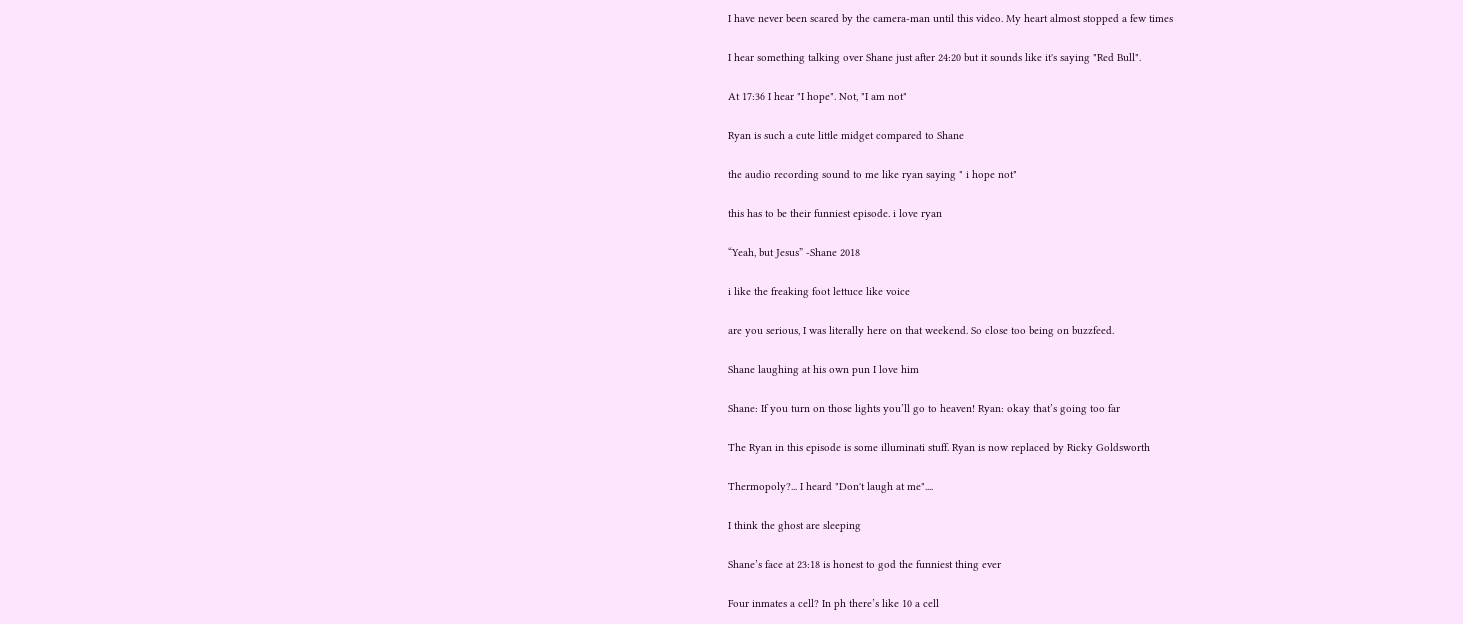I have never been scared by the camera-man until this video. My heart almost stopped a few times

I hear something talking over Shane just after 24:20 but it sounds like it's saying "Red Bull".

At 17:36 I hear "I hope". Not, "I am not"

Ryan is such a cute little midget compared to Shane

the audio recording sound to me like ryan saying " i hope not"

this has to be their funniest episode. i love ryan

“Yeah, but Jesus” -Shane 2018

i like the freaking foot lettuce like voice

are you serious, I was literally here on that weekend. So close too being on buzzfeed.

Shane laughing at his own pun I love him

Shane: If you turn on those lights you’ll go to heaven! Ryan: okay that’s going too far

The Ryan in this episode is some illuminati stuff. Ryan is now replaced by Ricky Goldsworth

Thermopoly?... I heard "Don't laugh at me"....

I think the ghost are sleeping

Shane’s face at 23:18 is honest to god the funniest thing ever

Four inmates a cell? In ph there’s like 10 a cell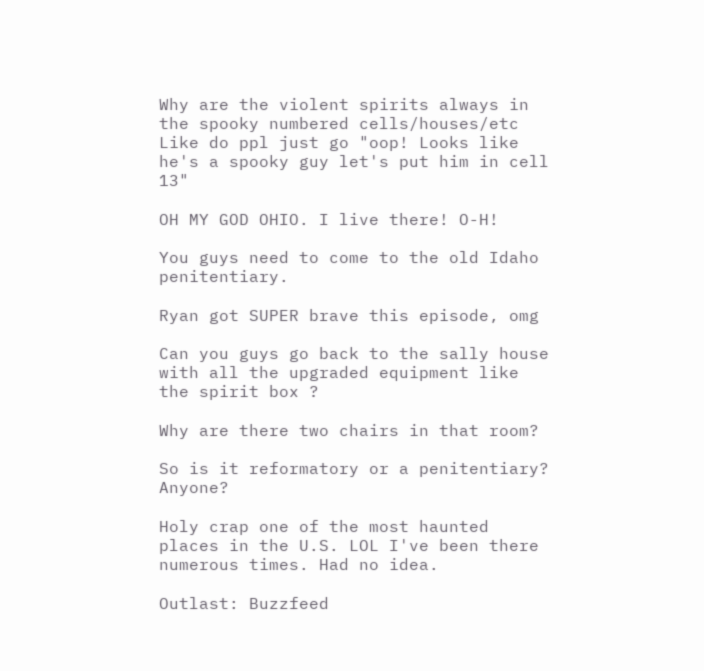Why are the violent spirits always in the spooky numbered cells/houses/etc Like do ppl just go "oop! Looks like he's a spooky guy let's put him in cell 13"

OH MY GOD OHIO. I live there! O-H!

You guys need to come to the old Idaho penitentiary.

Ryan got SUPER brave this episode, omg

Can you guys go back to the sally house with all the upgraded equipment like the spirit box ?

Why are there two chairs in that room?

So is it reformatory or a penitentiary? Anyone?

Holy crap one of the most haunted places in the U.S. LOL I've been there numerous times. Had no idea.

Outlast: Buzzfeed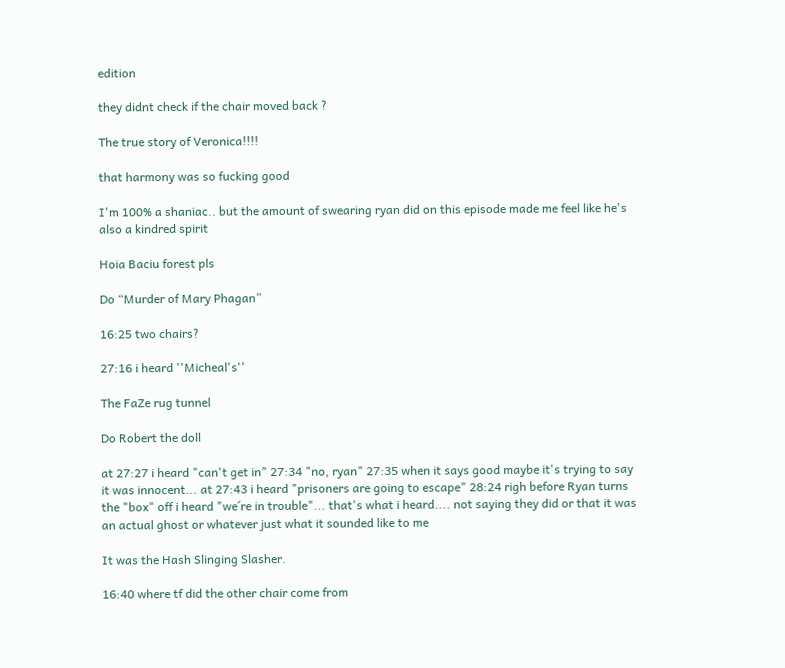edition

they didnt check if the chair moved back ?

The true story of Veronica!!!!

that harmony was so fucking good

I'm 100% a shaniac.. but the amount of swearing ryan did on this episode made me feel like he's also a kindred spirit

Hoia Baciu forest pls

Do “Murder of Mary Phagan”

16:25 two chairs?

27:16 i heard ''Micheal's''

The FaZe rug tunnel

Do Robert the doll

at 27:27 i heard "can't get in" 27:34 "no, ryan" 27:35 when it says good maybe it's trying to say it was innocent... at 27:43 i heard "prisoners are going to escape" 28:24 righ before Ryan turns the "box" off i heard "we´re in trouble"... that's what i heard.... not saying they did or that it was an actual ghost or whatever just what it sounded like to me

It was the Hash Slinging Slasher.

16:40 where tf did the other chair come from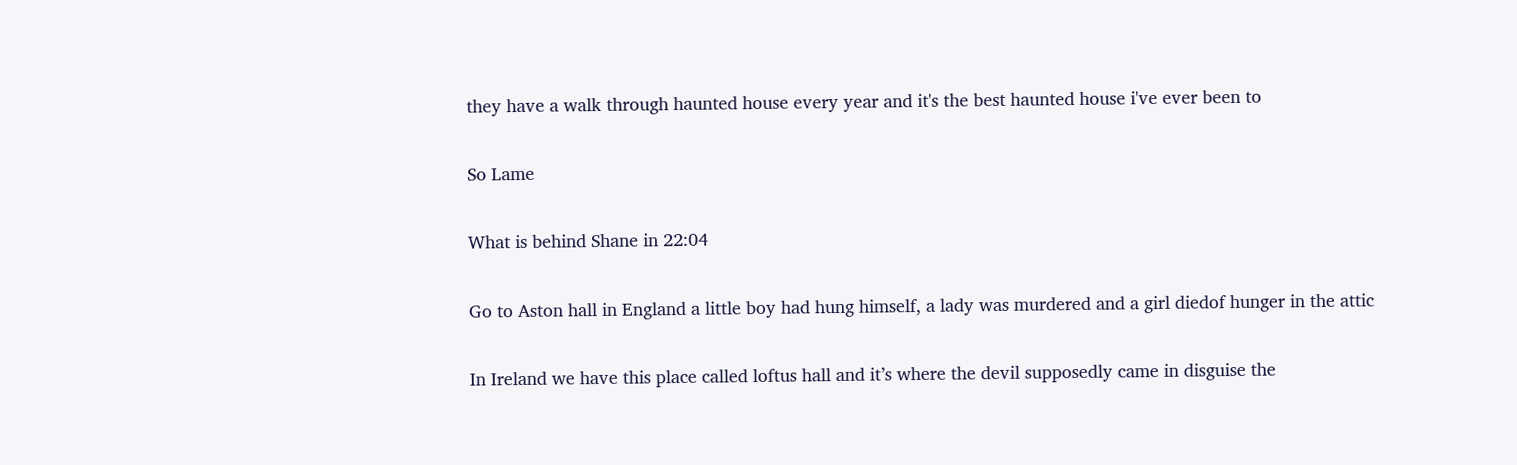they have a walk through haunted house every year and it's the best haunted house i've ever been to

So Lame

What is behind Shane in 22:04

Go to Aston hall in England a little boy had hung himself, a lady was murdered and a girl diedof hunger in the attic

In Ireland we have this place called loftus hall and it’s where the devil supposedly came in disguise the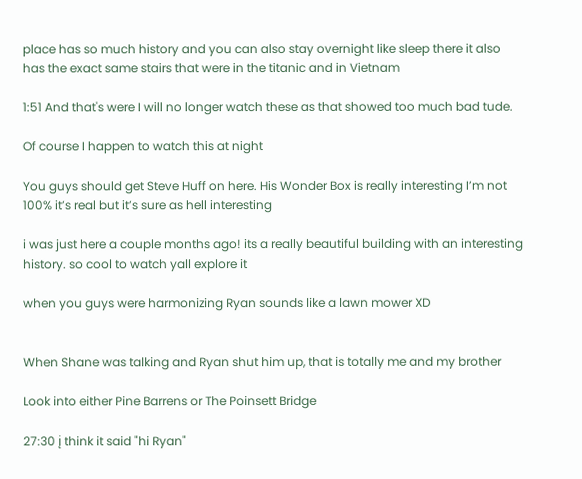place has so much history and you can also stay overnight like sleep there it also has the exact same stairs that were in the titanic and in Vietnam

1:51 And that's were I will no longer watch these as that showed too much bad tude.

Of course I happen to watch this at night

You guys should get Steve Huff on here. His Wonder Box is really interesting I’m not 100% it’s real but it’s sure as hell interesting

i was just here a couple months ago! its a really beautiful building with an interesting history. so cool to watch yall explore it

when you guys were harmonizing Ryan sounds like a lawn mower XD


When Shane was talking and Ryan shut him up, that is totally me and my brother

Look into either Pine Barrens or The Poinsett Bridge

27:30 į think it said "hi Ryan"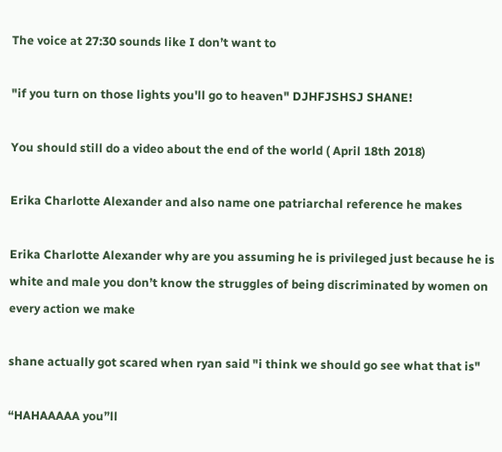The voice at 27:30 sounds like I don’t want to

"if you turn on those lights you'll go to heaven" DJHFJSHSJ SHANE!

You should still do a video about the end of the world ( April 18th 2018)

Erika Charlotte Alexander and also name one patriarchal reference he makes

Erika Charlotte Alexander why are you assuming he is privileged just because he is white and male you don’t know the struggles of being discriminated by women on every action we make

shane actually got scared when ryan said "i think we should go see what that is"

“HAHAAAAA you”ll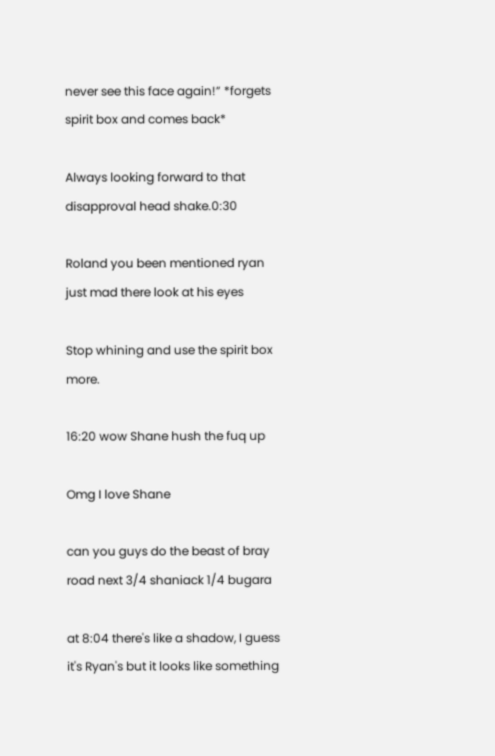never see this face again!” *forgets spirit box and comes back*

Always looking forward to that disapproval head shake.0:30

Roland you been mentioned ryan just mad there look at his eyes

Stop whining and use the spirit box more.

16:20 wow Shane hush the fuq up

Omg I love Shane

can you guys do the beast of bray road next 3/4 shaniack 1/4 bugara

at 8:04 there's like a shadow, I guess it's Ryan's but it looks like something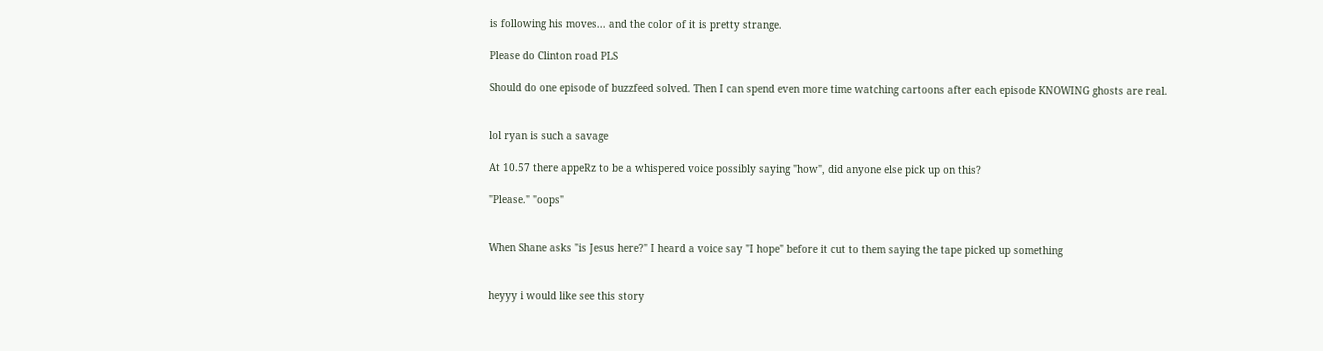is following his moves... and the color of it is pretty strange.

Please do Clinton road PLS

Should do one episode of buzzfeed solved. Then I can spend even more time watching cartoons after each episode KNOWING ghosts are real.


lol ryan is such a savage

At 10.57 there appeRz to be a whispered voice possibly saying "how", did anyone else pick up on this?

"Please." "oops"


When Shane asks "is Jesus here?" I heard a voice say "I hope" before it cut to them saying the tape picked up something


heyyy i would like see this story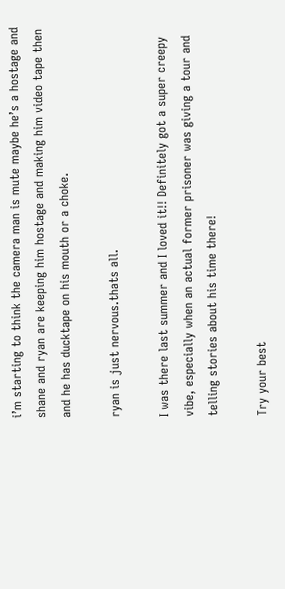i’m starting to think the camera man is mute maybe he’s a hostage and shane and ryan are keeping him hostage and making him video tape then and he has ducktape on his mouth or a choke.

ryan is just nervous.thats all.

I was there last summer and I loved it!! Definitely got a super creepy vibe, especially when an actual former prisoner was giving a tour and telling stories about his time there!

Try your best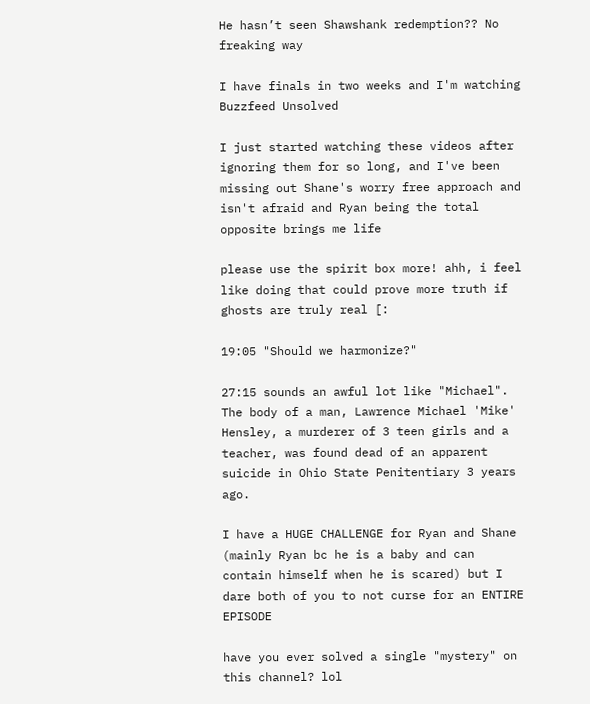He hasn’t seen Shawshank redemption?? No freaking way

I have finals in two weeks and I'm watching Buzzfeed Unsolved

I just started watching these videos after ignoring them for so long, and I've been missing out Shane's worry free approach and isn't afraid and Ryan being the total opposite brings me life

please use the spirit box more! ahh, i feel like doing that could prove more truth if ghosts are truly real [:

19:05 "Should we harmonize?"

27:15 sounds an awful lot like "Michael". The body of a man, Lawrence Michael 'Mike' Hensley, a murderer of 3 teen girls and a teacher, was found dead of an apparent suicide in Ohio State Penitentiary 3 years ago.

I have a HUGE CHALLENGE for Ryan and Shane (mainly Ryan bc he is a baby and can contain himself when he is scared) but I dare both of you to not curse for an ENTIRE EPISODE

have you ever solved a single "mystery" on this channel? lol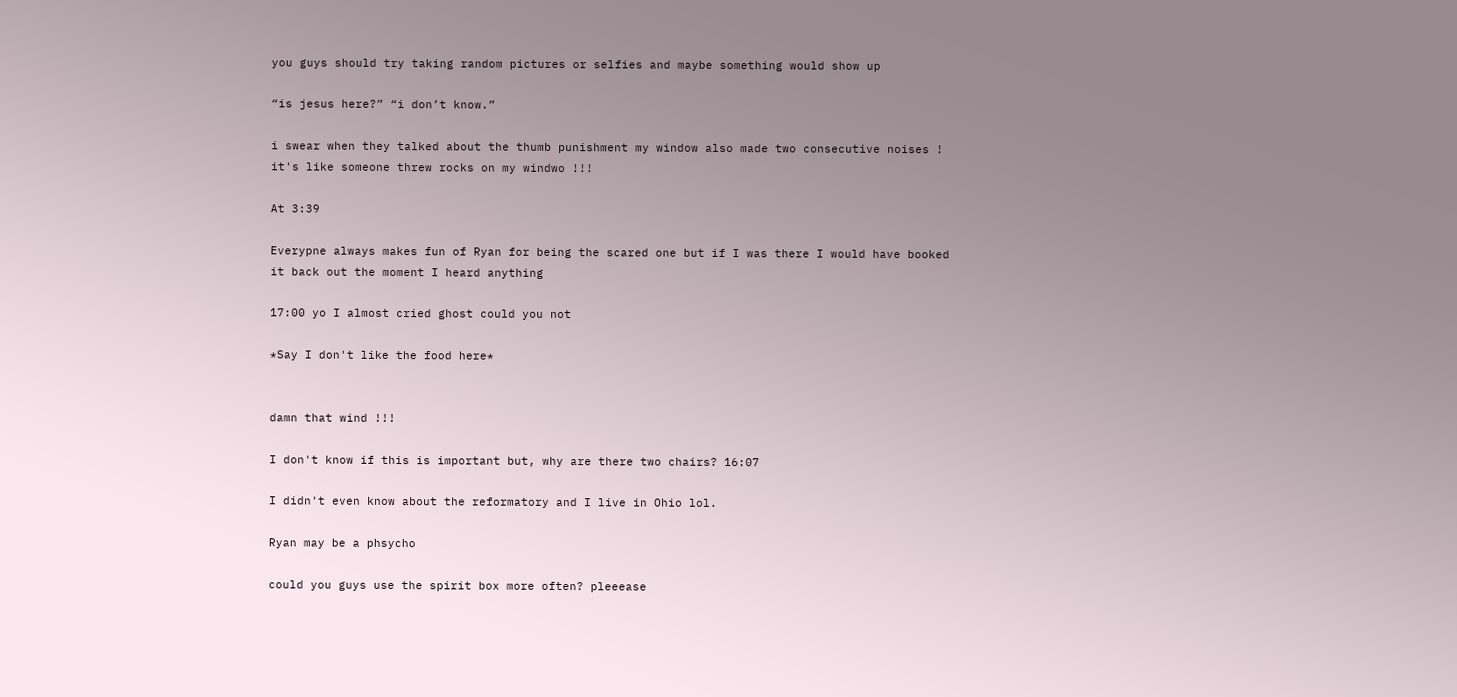you guys should try taking random pictures or selfies and maybe something would show up

“is jesus here?” “i don’t know.”

i swear when they talked about the thumb punishment my window also made two consecutive noises ! it's like someone threw rocks on my windwo !!!

At 3:39

Everypne always makes fun of Ryan for being the scared one but if I was there I would have booked it back out the moment I heard anything

17:00 yo I almost cried ghost could you not

*Say I don't like the food here*


damn that wind !!!

I don't know if this is important but, why are there two chairs? 16:07

I didn't even know about the reformatory and I live in Ohio lol.

Ryan may be a phsycho

could you guys use the spirit box more often? pleeease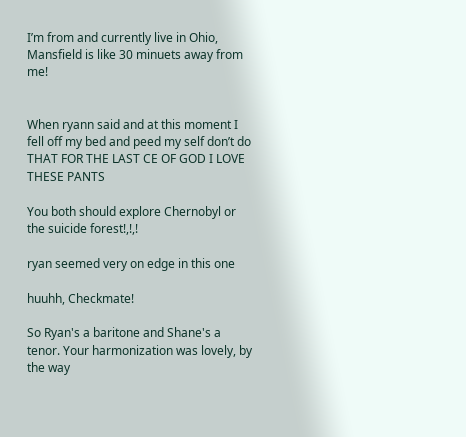I’m from and currently live in Ohio, Mansfield is like 30 minuets away from me!


When ryann said and at this moment I fell off my bed and peed my self don’t do THAT FOR THE LAST CE OF GOD I LOVE THESE PANTS

You both should explore Chernobyl or the suicide forest!,!,!

ryan seemed very on edge in this one

huuhh, Checkmate!

So Ryan's a baritone and Shane's a tenor. Your harmonization was lovely, by the way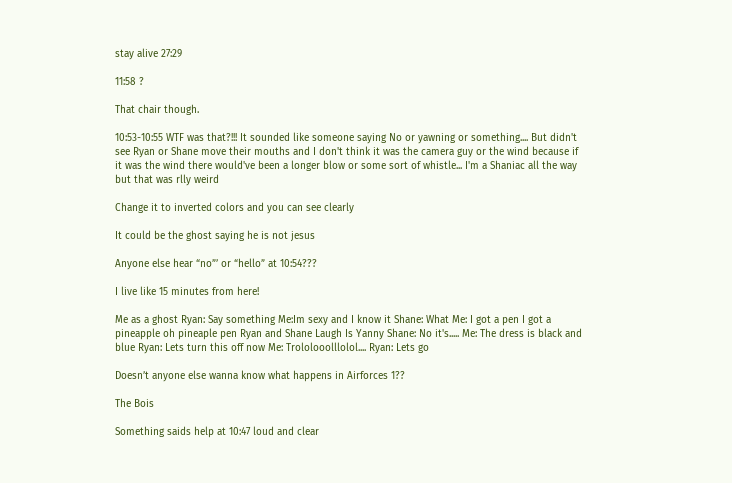stay alive 27:29

11:58 ?

That chair though.

10:53-10:55 WTF was that?!!! It sounded like someone saying No or yawning or something.... But didn't see Ryan or Shane move their mouths and I don't think it was the camera guy or the wind because if it was the wind there would've been a longer blow or some sort of whistle... I'm a Shaniac all the way but that was rlly weird

Change it to inverted colors and you can see clearly

It could be the ghost saying he is not jesus

Anyone else hear “no”’ or “hello” at 10:54???

I live like 15 minutes from here!

Me as a ghost Ryan: Say something Me:Im sexy and I know it Shane: What Me: I got a pen I got a pineapple oh pineaple pen Ryan and Shane Laugh Is Yanny Shane: No it's..... Me: The dress is black and blue Ryan: Lets turn this off now Me: Trololooolllolol.... Ryan: Lets go

Doesn’t anyone else wanna know what happens in Airforces 1??

The Bois

Something saids help at 10:47 loud and clear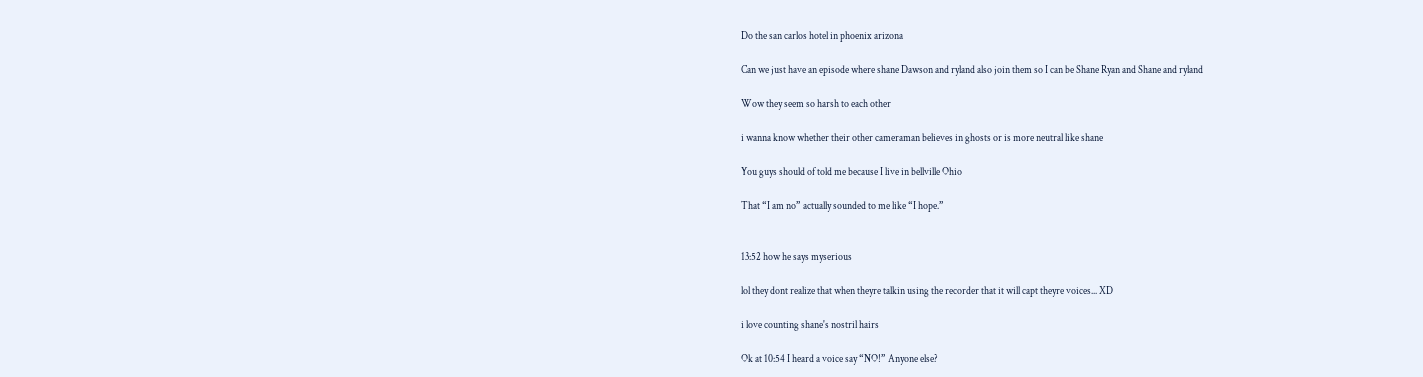Do the san carlos hotel in phoenix arizona

Can we just have an episode where shane Dawson and ryland also join them so I can be Shane Ryan and Shane and ryland

Wow they seem so harsh to each other

i wanna know whether their other cameraman believes in ghosts or is more neutral like shane

You guys should of told me because I live in bellville Ohio

That “I am no” actually sounded to me like “I hope.”


13:52 how he says myserious

lol they dont realize that when theyre talkin using the recorder that it will capt theyre voices... XD

i love counting shane's nostril hairs

Ok at 10:54 I heard a voice say “NO!” Anyone else?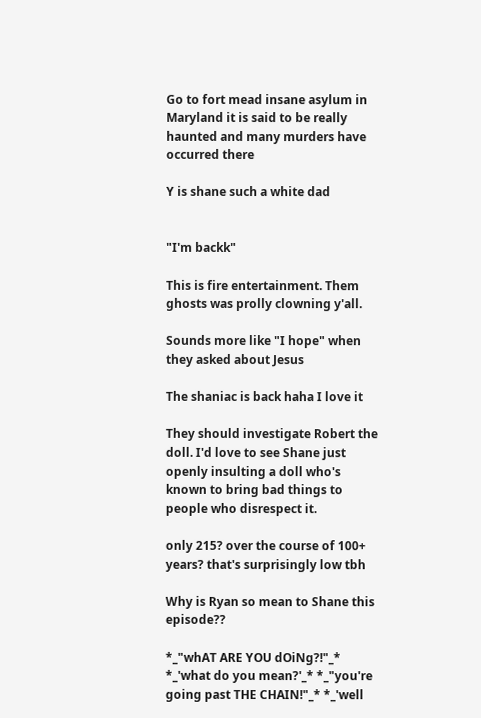Go to fort mead insane asylum in Maryland it is said to be really haunted and many murders have occurred there

Y is shane such a white dad


"I'm backk"

This is fire entertainment. Them ghosts was prolly clowning y'all.

Sounds more like "I hope" when they asked about Jesus

The shaniac is back haha I love it

They should investigate Robert the doll. I'd love to see Shane just openly insulting a doll who's known to bring bad things to people who disrespect it.

only 215? over the course of 100+ years? that's surprisingly low tbh

Why is Ryan so mean to Shane this episode??

*_"whAT ARE YOU dOiNg?!"_* *_'what do you mean?'_* *_"you're going past THE CHAIN!"_* *_'well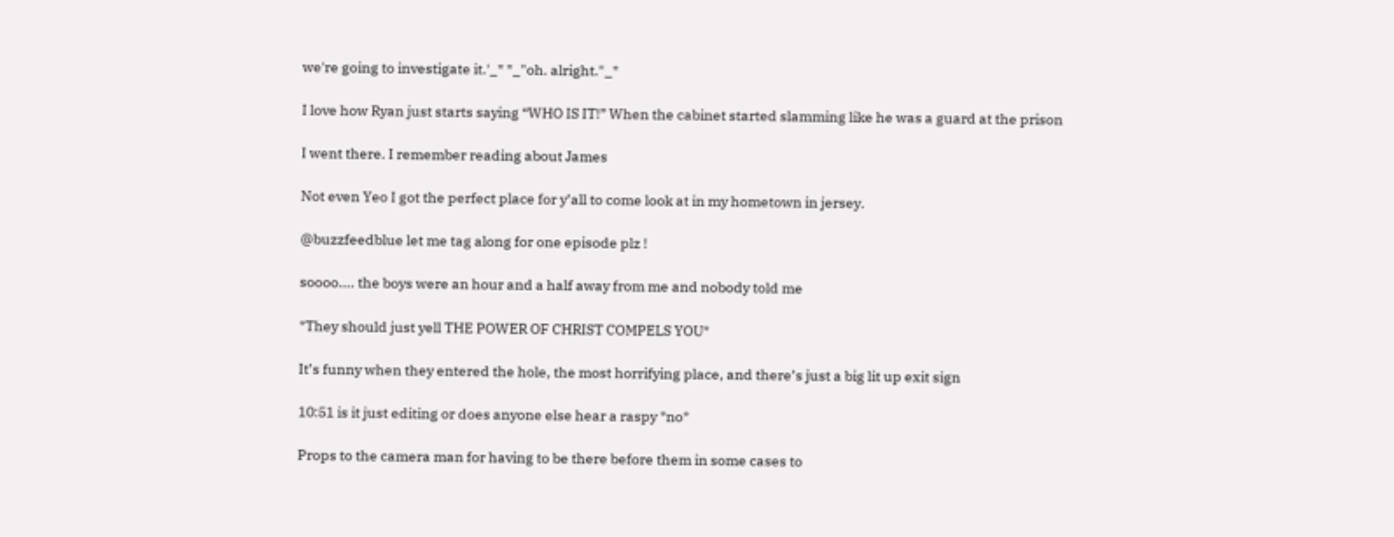we're going to investigate it.'_* *_"oh. alright."_*

I love how Ryan just starts saying “WHO IS IT!” When the cabinet started slamming like he was a guard at the prison

I went there. I remember reading about James

Not even Yeo I got the perfect place for y’all to come look at in my hometown in jersey.

@buzzfeedblue let me tag along for one episode plz !

soooo.... the boys were an hour and a half away from me and nobody told me

*They should just yell THE POWER OF CHRIST COMPELS YOU*

It’s funny when they entered the hole, the most horrifying place, and there’s just a big lit up exit sign

10:51 is it just editing or does anyone else hear a raspy *no*

Props to the camera man for having to be there before them in some cases to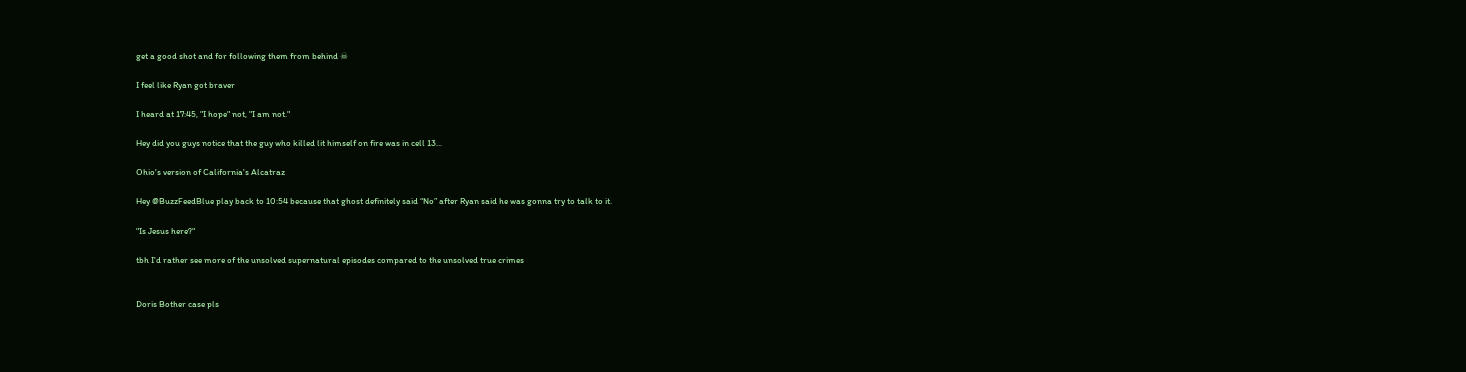get a good shot and for following them from behind ☠

I feel like Ryan got braver

I heard at 17:45, "I hope" not, "I am not."

Hey did you guys notice that the guy who killed lit himself on fire was in cell 13...

Ohio's version of California's Alcatraz

Hey @BuzzFeedBlue play back to 10:54 because that ghost definitely said “No” after Ryan said he was gonna try to talk to it.

"Is Jesus here?"

tbh I'd rather see more of the unsolved supernatural episodes compared to the unsolved true crimes


Doris Bother case pls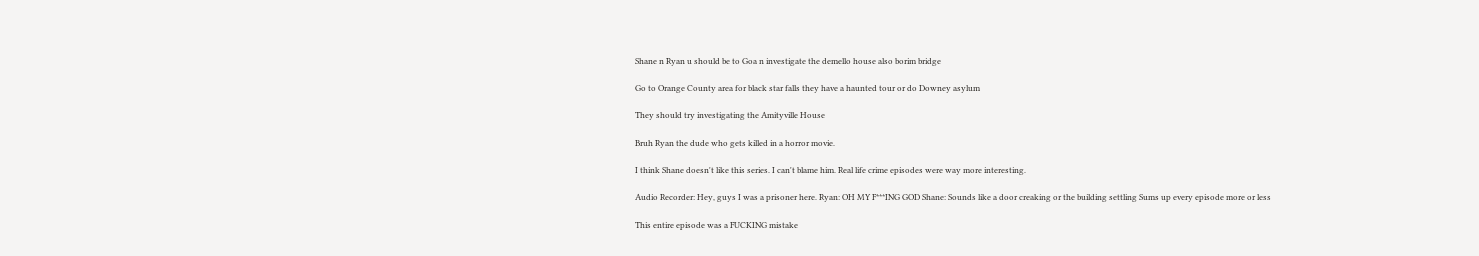Shane n Ryan u should be to Goa n investigate the demello house also borim bridge

Go to Orange County area for black star falls they have a haunted tour or do Downey asylum

They should try investigating the Amityville House

Bruh Ryan the dude who gets killed in a horror movie.

I think Shane doesn't like this series. I can't blame him. Real life crime episodes were way more interesting.

Audio Recorder: Hey, guys I was a prisoner here. Ryan: OH MY F***ING GOD Shane: Sounds like a door creaking or the building settling Sums up every episode more or less

This entire episode was a FUCKING mistake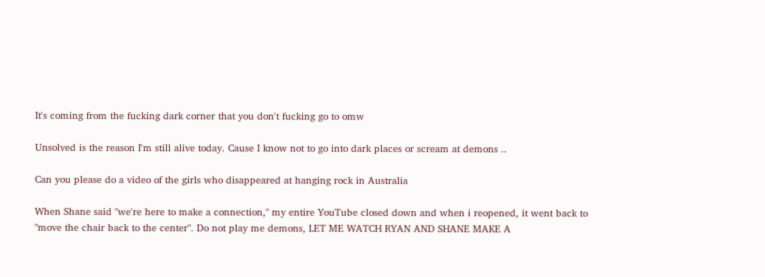It's coming from the fucking dark corner that you don't fucking go to omw

Unsolved is the reason I'm still alive today. Cause I know not to go into dark places or scream at demons ..

Can you please do a video of the girls who disappeared at hanging rock in Australia

When Shane said "we're here to make a connection," my entire YouTube closed down and when i reopened, it went back to "move the chair back to the center". Do not play me demons, LET ME WATCH RYAN AND SHANE MAKE A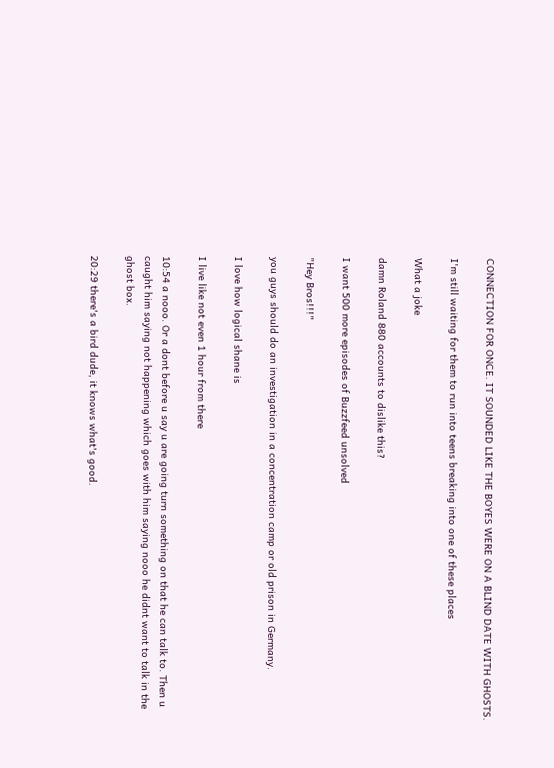CONNECTION FOR ONCE. IT SOUNDED LIKE THE BOYES WERE ON A BLIND DATE WITH GHOSTS.

I'm still waiting for them to run into teens breaking into one of these places

What a joke

damn Roland 880 accounts to dislike this?

I want 500 more episodes of Buzzfeed unsolved

"Hey Bros!!!"

you guys should do an investigation in a concentration camp or old prison in Germany.

I love how logical shane is

I live like not even 1 hour from there

10:54 a nooo. Or a dont before u say u are going turn something on that he can talk to. Then u caught him saying not happening which goes with him saying nooo he didnt want to talk in the ghost box.

20:29 there's a bird dude, it knows what's good.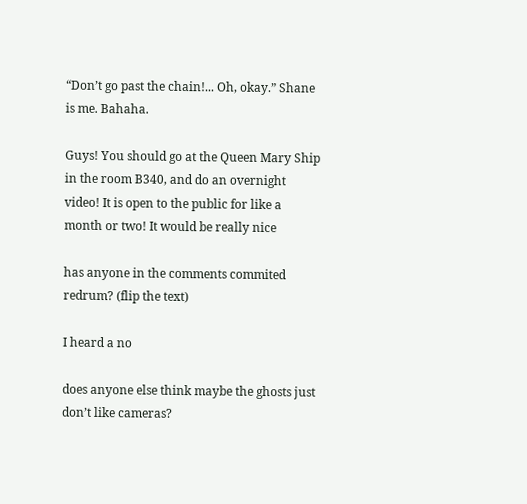“Don’t go past the chain!... Oh, okay.” Shane is me. Bahaha.

Guys! You should go at the Queen Mary Ship in the room B340, and do an overnight video! It is open to the public for like a month or two! It would be really nice

has anyone in the comments commited redrum? (flip the text)

I heard a no

does anyone else think maybe the ghosts just don’t like cameras?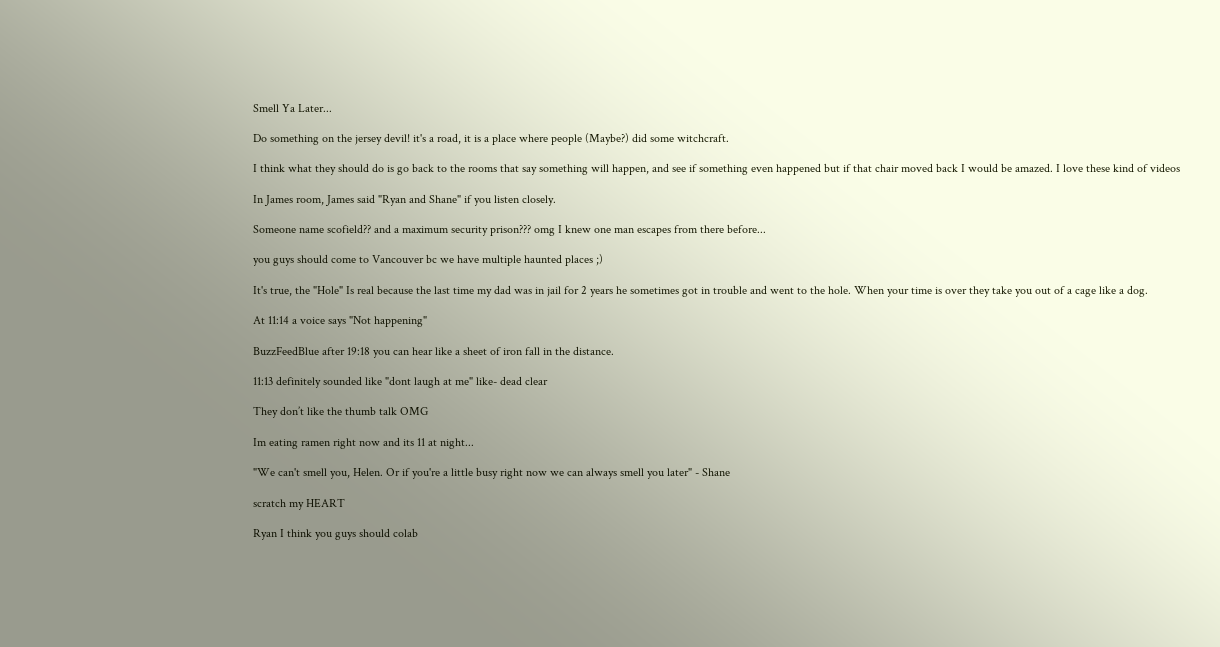Smell Ya Later...

Do something on the jersey devil! it's a road, it is a place where people (Maybe?) did some witchcraft.

I think what they should do is go back to the rooms that say something will happen, and see if something even happened but if that chair moved back I would be amazed. I love these kind of videos

In James room, James said "Ryan and Shane" if you listen closely.

Someone name scofield?? and a maximum security prison??? omg I knew one man escapes from there before...

you guys should come to Vancouver bc we have multiple haunted places ;)

It's true, the "Hole" Is real because the last time my dad was in jail for 2 years he sometimes got in trouble and went to the hole. When your time is over they take you out of a cage like a dog.

At 11:14 a voice says "Not happening"

BuzzFeedBlue after 19:18 you can hear like a sheet of iron fall in the distance.

11:13 definitely sounded like "dont laugh at me" like- dead clear

They don’t like the thumb talk OMG

Im eating ramen right now and its 11 at night...

"We can't smell you, Helen. Or if you're a little busy right now we can always smell you later" - Shane

scratch my HEART

Ryan I think you guys should colab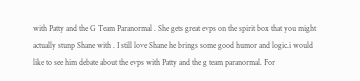with Patty and the G Team Paranormal . She gets great evps on the spirit box that you might actually stunp Shane with . I still love Shane he brings some good humor and logic.i would like to see him debate about the evps with Patty and the g team paranormal. For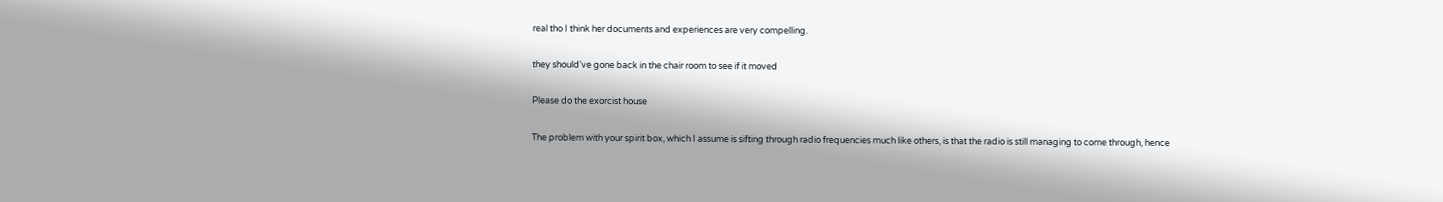real tho I think her documents and experiences are very compelling.

they should've gone back in the chair room to see if it moved

Please do the exorcist house

The problem with your spirit box, which I assume is sifting through radio frequencies much like others, is that the radio is still managing to come through, hence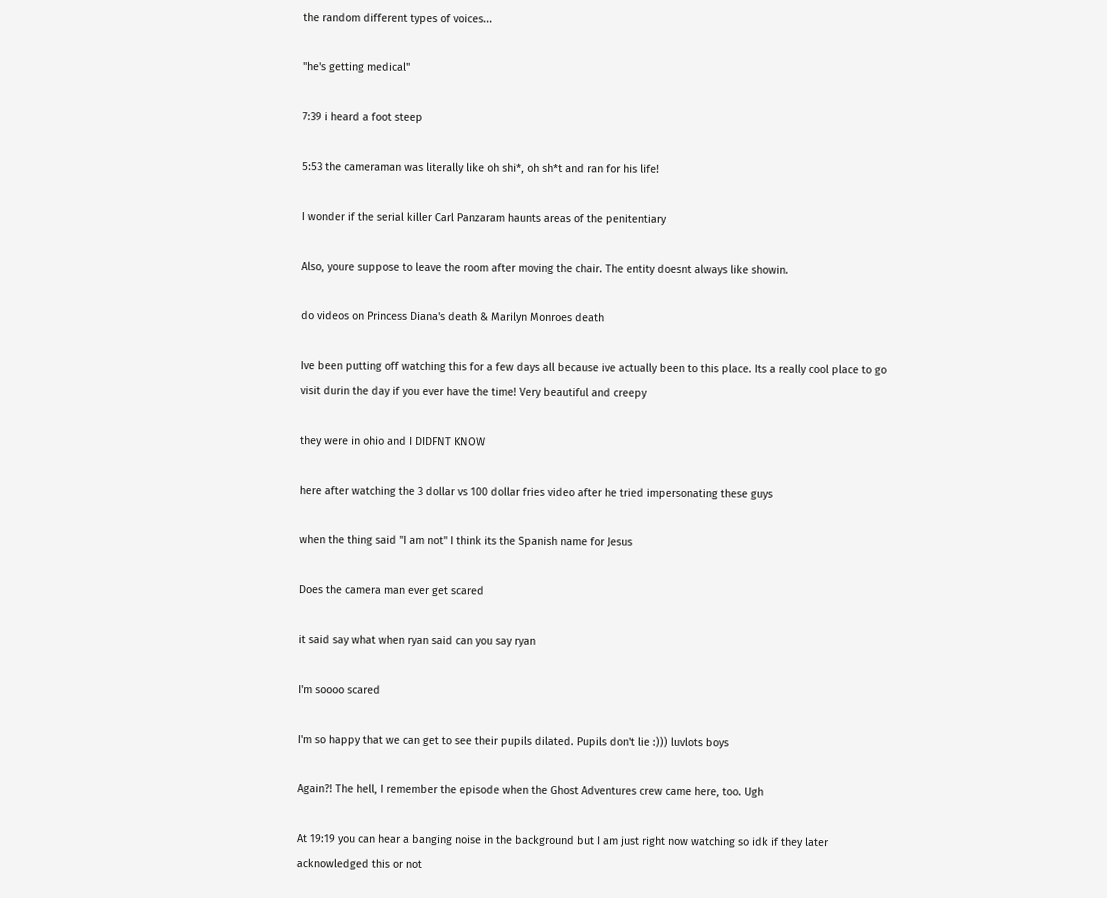the random different types of voices...

"he's getting medical"

7:39 i heard a foot steep

5:53 the cameraman was literally like oh shi*, oh sh*t and ran for his life!

I wonder if the serial killer Carl Panzaram haunts areas of the penitentiary

Also, youre suppose to leave the room after moving the chair. The entity doesnt always like showin.

do videos on Princess Diana's death & Marilyn Monroes death

Ive been putting off watching this for a few days all because ive actually been to this place. Its a really cool place to go visit durin the day if you ever have the time! Very beautiful and creepy

they were in ohio and I DIDFNT KNOW

here after watching the 3 dollar vs 100 dollar fries video after he tried impersonating these guys

when the thing said "I am not" I think its the Spanish name for Jesus

Does the camera man ever get scared

it said say what when ryan said can you say ryan

I'm soooo scared

I'm so happy that we can get to see their pupils dilated. Pupils don't lie :))) luvlots boys

Again?! The hell, I remember the episode when the Ghost Adventures crew came here, too. Ugh

At 19:19 you can hear a banging noise in the background but I am just right now watching so idk if they later acknowledged this or not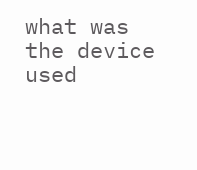what was the device used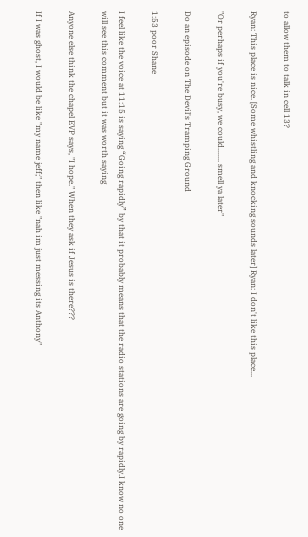to allow them to talk in cell 13?

Ryan: This place is nice. [Some whistling and knocking sounds later] Ryan: I don't like this place...

"Or perhaps if you're busy, we could....... smell ya later"

Do an episode on The Devil's Tramping Ground

1:53 poor Shane

I feel like the voice at 11:15 is saying “Going rapidly” by that it probably means that the radio stations are going by rapidly.I know no one will see this comment but it was worth saying

Anyone else think the chapel EVP says, "I hope." When they ask if Jesus is there???

If I was ghost, I would be like "my name jeff;" then like "nah im just messing its Anthony"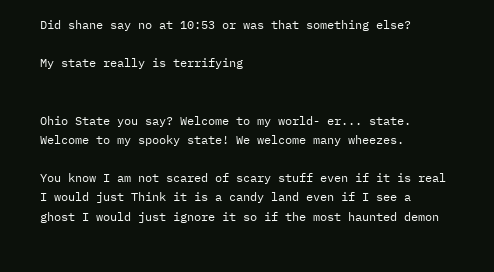Did shane say no at 10:53 or was that something else?

My state really is terrifying


Ohio State you say? Welcome to my world- er... state. Welcome to my spooky state! We welcome many wheezes.

You know I am not scared of scary stuff even if it is real I would just Think it is a candy land even if I see a ghost I would just ignore it so if the most haunted demon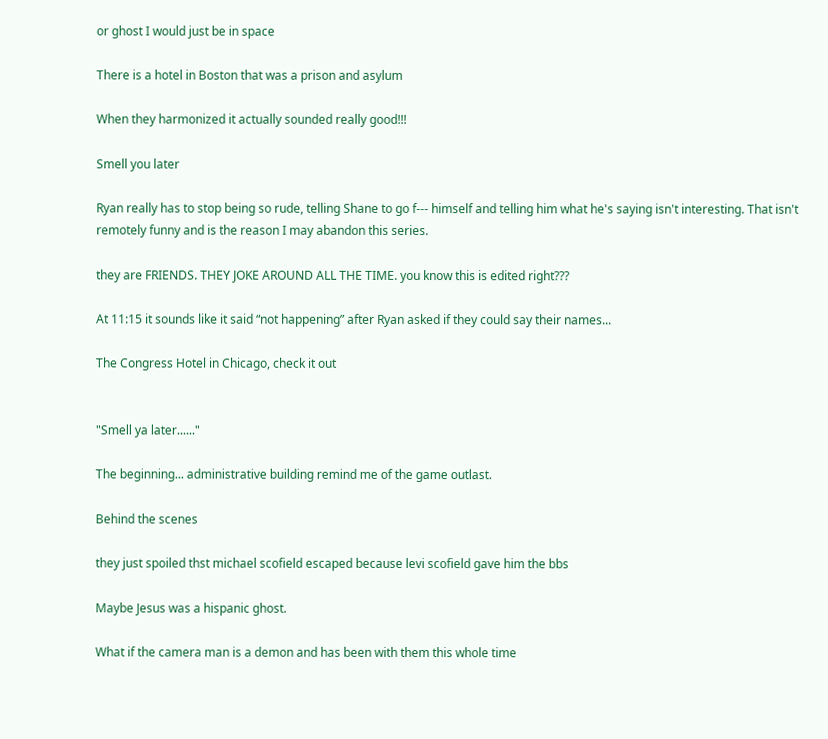or ghost I would just be in space

There is a hotel in Boston that was a prison and asylum

When they harmonized it actually sounded really good!!!

Smell you later

Ryan really has to stop being so rude, telling Shane to go f--- himself and telling him what he's saying isn't interesting. That isn't remotely funny and is the reason I may abandon this series.

they are FRIENDS. THEY JOKE AROUND ALL THE TIME. you know this is edited right???

At 11:15 it sounds like it said “not happening” after Ryan asked if they could say their names...

The Congress Hotel in Chicago, check it out


"Smell ya later......"

The beginning... administrative building remind me of the game outlast.

Behind the scenes

they just spoiled thst michael scofield escaped because levi scofield gave him the bbs

Maybe Jesus was a hispanic ghost.

What if the camera man is a demon and has been with them this whole time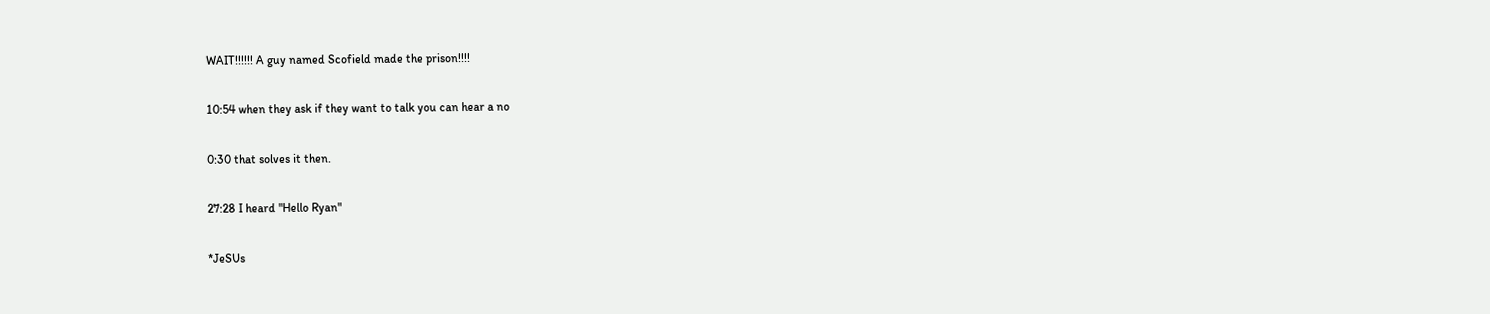WAIT!!!!!! A guy named Scofield made the prison!!!!

10:54 when they ask if they want to talk you can hear a no

0:30 that solves it then.

27:28 I heard "Hello Ryan"

*JeSUs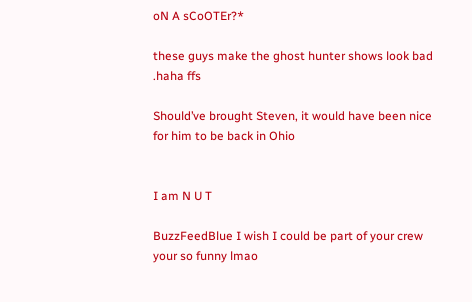oN A sCoOTEr?*

these guys make the ghost hunter shows look bad .haha ffs

Should’ve brought Steven, it would have been nice for him to be back in Ohio


I am N U T

BuzzFeedBlue I wish I could be part of your crew your so funny lmao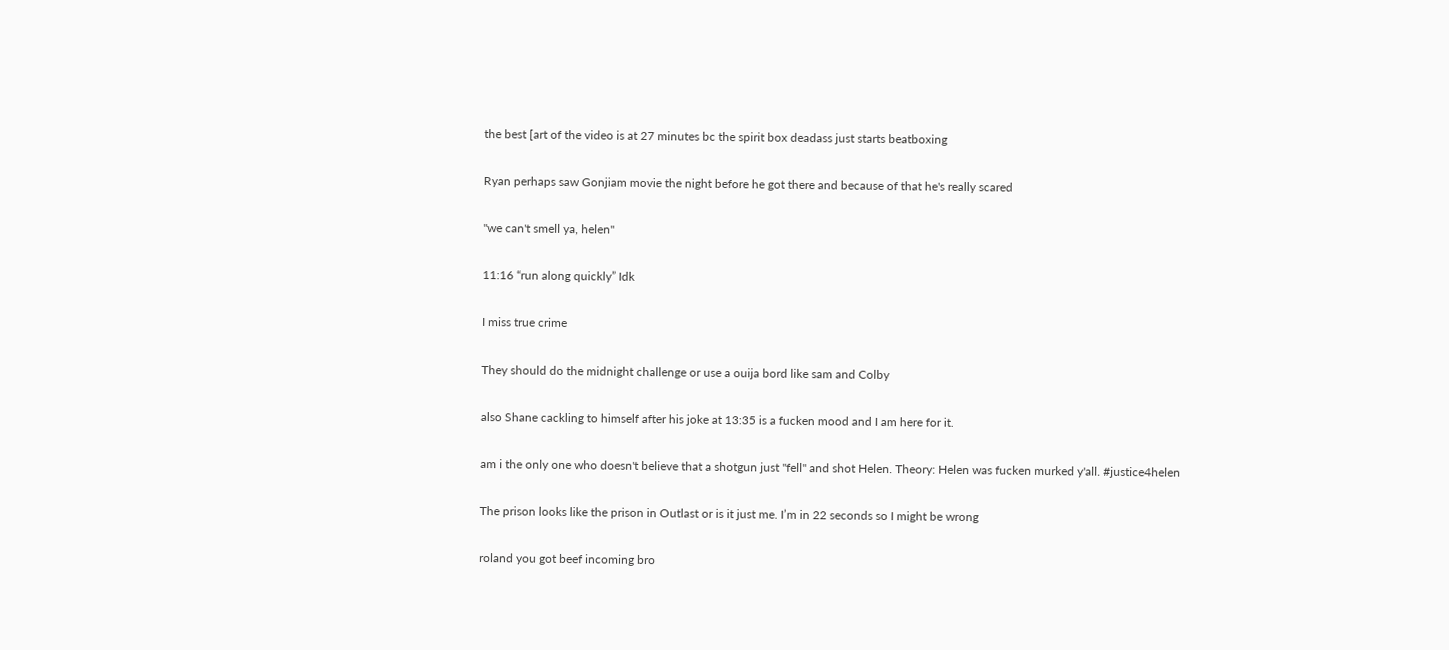the best [art of the video is at 27 minutes bc the spirit box deadass just starts beatboxing

Ryan perhaps saw Gonjiam movie the night before he got there and because of that he's really scared

"we can't smell ya, helen"

11:16 “run along quickly” Idk

I miss true crime

They should do the midnight challenge or use a ouija bord like sam and Colby

also Shane cackling to himself after his joke at 13:35 is a fucken mood and I am here for it.

am i the only one who doesn't believe that a shotgun just "fell" and shot Helen. Theory: Helen was fucken murked y'all. #justice4helen

The prison looks like the prison in Outlast or is it just me. I’m in 22 seconds so I might be wrong

roland you got beef incoming bro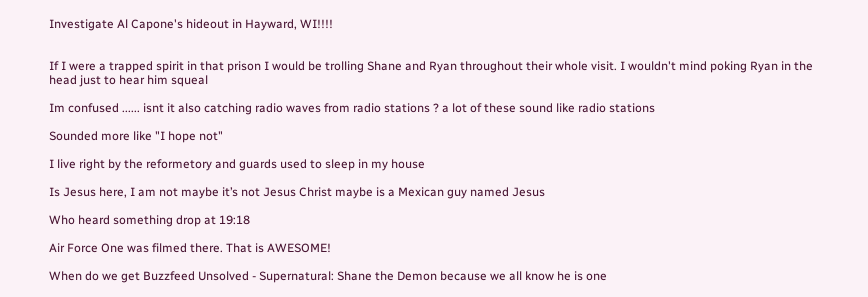Investigate Al Capone's hideout in Hayward, WI!!!!


If I were a trapped spirit in that prison I would be trolling Shane and Ryan throughout their whole visit. I wouldn't mind poking Ryan in the head just to hear him squeal

Im confused ...... isnt it also catching radio waves from radio stations ? a lot of these sound like radio stations

Sounded more like "I hope not"

I live right by the reformetory and guards used to sleep in my house

Is Jesus here, I am not maybe it’s not Jesus Christ maybe is a Mexican guy named Jesus

Who heard something drop at 19:18

Air Force One was filmed there. That is AWESOME!

When do we get Buzzfeed Unsolved - Supernatural: Shane the Demon because we all know he is one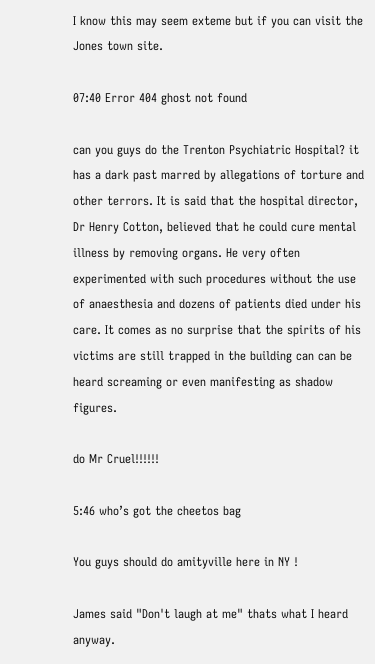I know this may seem exteme but if you can visit the Jones town site.

07:40 Error 404 ghost not found

can you guys do the Trenton Psychiatric Hospital? it has a dark past marred by allegations of torture and other terrors. It is said that the hospital director, Dr Henry Cotton, believed that he could cure mental illness by removing organs. He very often experimented with such procedures without the use of anaesthesia and dozens of patients died under his care. It comes as no surprise that the spirits of his victims are still trapped in the building can can be heard screaming or even manifesting as shadow figures.

do Mr Cruel!!!!!!

5:46 who’s got the cheetos bag

You guys should do amityville here in NY !

James said "Don't laugh at me" thats what I heard anyway.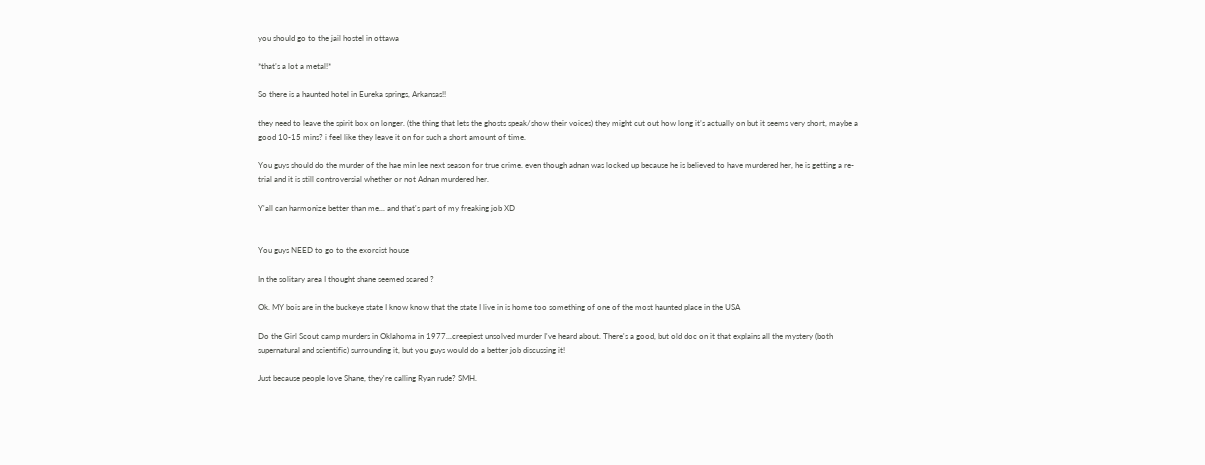you should go to the jail hostel in ottawa

*that’s a lot a metal!*

So there is a haunted hotel in Eureka springs, Arkansas!!

they need to leave the spirit box on longer. (the thing that lets the ghosts speak/show their voices) they might cut out how long it’s actually on but it seems very short, maybe a good 10-15 mins? i feel like they leave it on for such a short amount of time.

You guys should do the murder of the hae min lee next season for true crime. even though adnan was locked up because he is believed to have murdered her, he is getting a re-trial and it is still controversial whether or not Adnan murdered her.

Y'all can harmonize better than me... and that's part of my freaking job XD


You guys NEED to go to the exorcist house

In the solitary area I thought shane seemed scared ?

Ok. MY bois are in the buckeye state I know know that the state I live in is home too something of one of the most haunted place in the USA

Do the Girl Scout camp murders in Oklahoma in 1977...creepiest unsolved murder I've heard about. There's a good, but old doc on it that explains all the mystery (both supernatural and scientific) surrounding it, but you guys would do a better job discussing it!

Just because people love Shane, they're calling Ryan rude? SMH.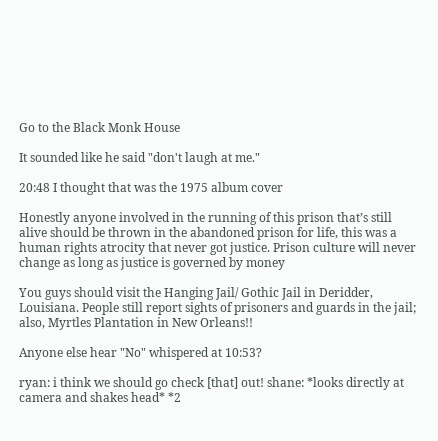Go to the Black Monk House

It sounded like he said "don't laugh at me."

20:48 I thought that was the 1975 album cover

Honestly anyone involved in the running of this prison that’s still alive should be thrown in the abandoned prison for life, this was a human rights atrocity that never got justice. Prison culture will never change as long as justice is governed by money

You guys should visit the Hanging Jail/ Gothic Jail in Deridder, Louisiana. People still report sights of prisoners and guards in the jail; also, Myrtles Plantation in New Orleans!!

Anyone else hear "No" whispered at 10:53?

ryan: i think we should go check [that] out! shane: *looks directly at camera and shakes head* *2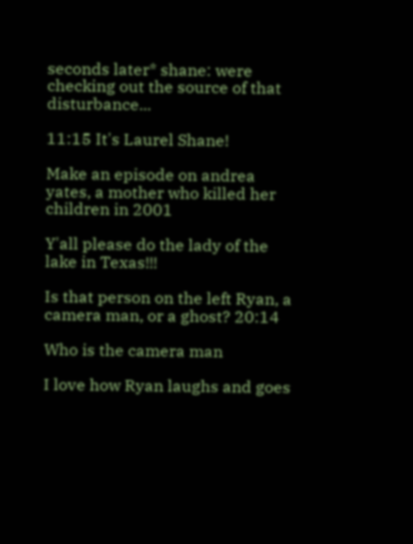seconds later* shane: were checking out the source of that disturbance...

11:15 It's Laurel Shane!

Make an episode on andrea yates, a mother who killed her children in 2001

Y'all please do the lady of the lake in Texas!!!

Is that person on the left Ryan, a camera man, or a ghost? 20:14

Who is the camera man

I love how Ryan laughs and goes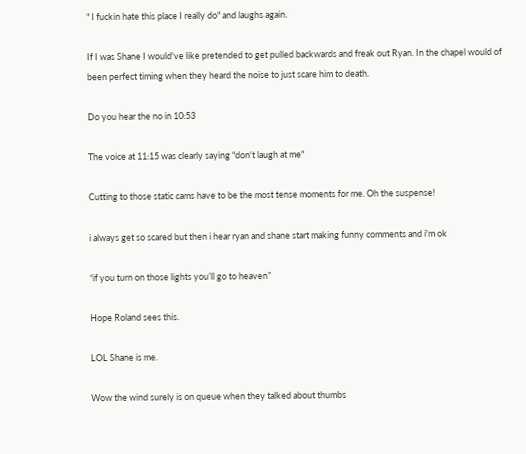" I fuckin hate this place I really do" and laughs again.

If I was Shane I would've like pretended to get pulled backwards and freak out Ryan. In the chapel would of been perfect timing when they heard the noise to just scare him to death.

Do you hear the no in 10:53

The voice at 11:15 was clearly saying "don't laugh at me"

Cutting to those static cams have to be the most tense moments for me. Oh the suspense!

i always get so scared but then i hear ryan and shane start making funny comments and i'm ok

“if you turn on those lights you’ll go to heaven”

Hope Roland sees this.

LOL Shane is me.

Wow the wind surely is on queue when they talked about thumbs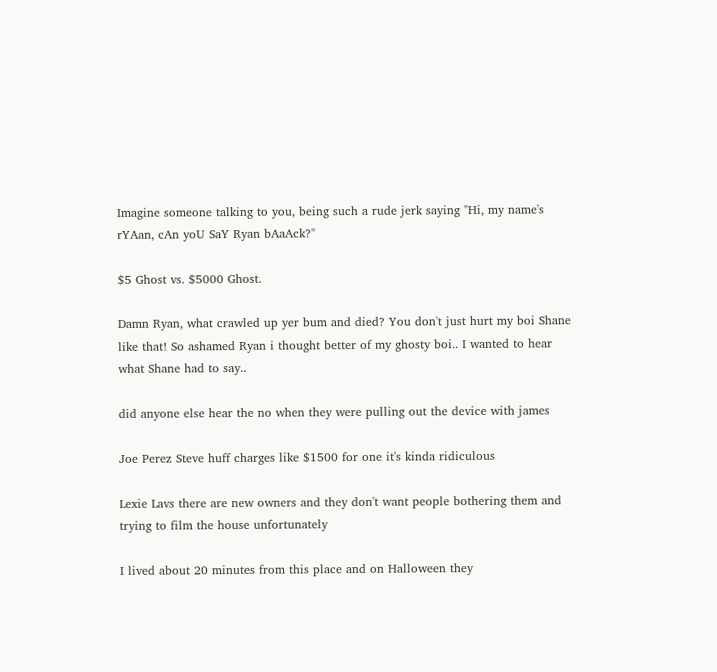Imagine someone talking to you, being such a rude jerk saying "Hi, my name's rYAan, cAn yoU SaY Ryan bAaAck?"

$5 Ghost vs. $5000 Ghost.

Damn Ryan, what crawled up yer bum and died? You don't just hurt my boi Shane like that! So ashamed Ryan i thought better of my ghosty boi.. I wanted to hear what Shane had to say..

did anyone else hear the no when they were pulling out the device with james

Joe Perez Steve huff charges like $1500 for one it's kinda ridiculous

Lexie Lavs there are new owners and they don't want people bothering them and trying to film the house unfortunately

I lived about 20 minutes from this place and on Halloween they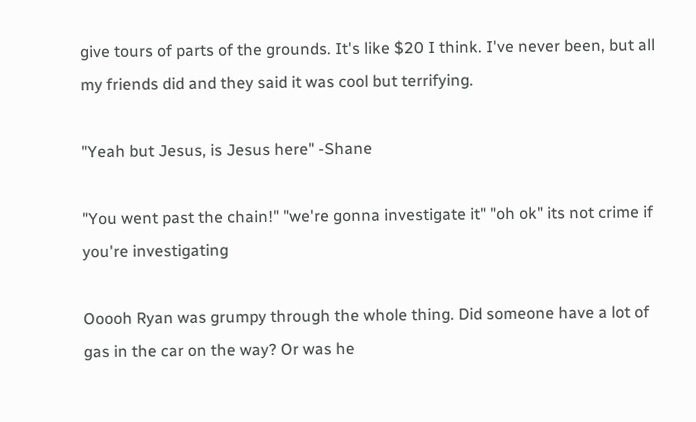give tours of parts of the grounds. It's like $20 I think. I've never been, but all my friends did and they said it was cool but terrifying.

"Yeah but Jesus, is Jesus here" -Shane

"You went past the chain!" "we're gonna investigate it" "oh ok" its not crime if you're investigating

Ooooh Ryan was grumpy through the whole thing. Did someone have a lot of gas in the car on the way? Or was he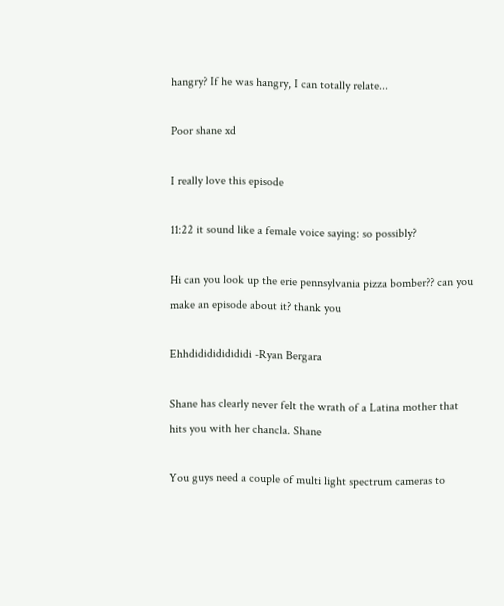hangry? If he was hangry, I can totally relate...

Poor shane xd

I really love this episode

11:22 it sound like a female voice saying: so possibly?

Hi can you look up the erie pennsylvania pizza bomber?? can you make an episode about it? thank you

Ehhdididididididi -Ryan Bergara

Shane has clearly never felt the wrath of a Latina mother that hits you with her chancla. Shane

You guys need a couple of multi light spectrum cameras to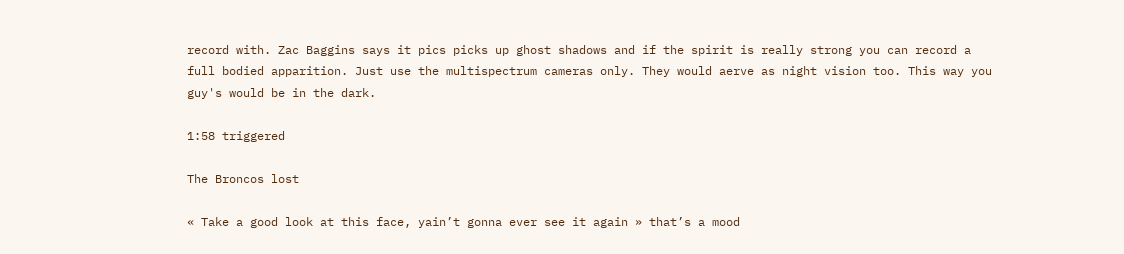record with. Zac Baggins says it pics picks up ghost shadows and if the spirit is really strong you can record a full bodied apparition. Just use the multispectrum cameras only. They would aerve as night vision too. This way you guy's would be in the dark.

1:58 triggered

The Broncos lost

« Take a good look at this face, yain’t gonna ever see it again » that’s a mood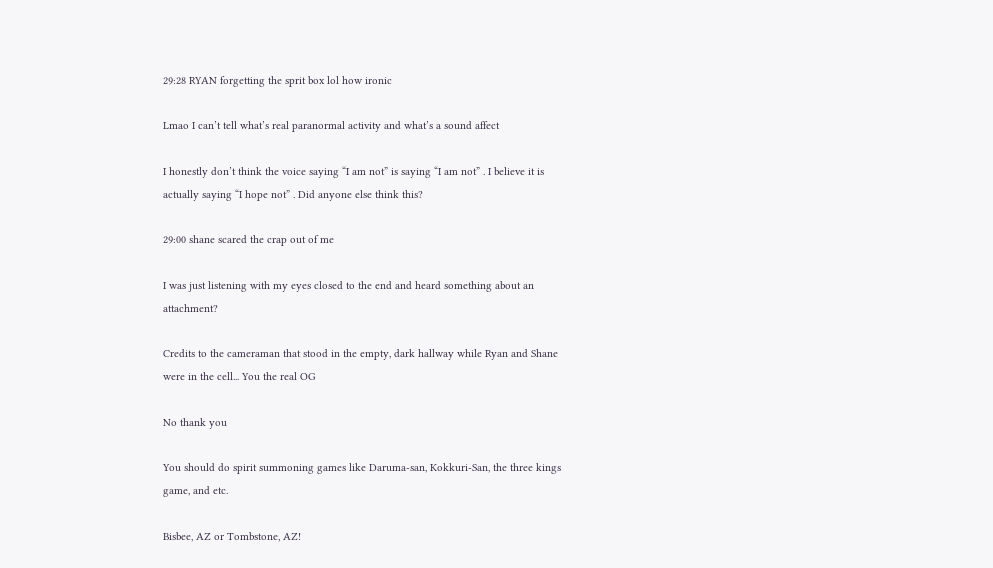29:28 RYAN forgetting the sprit box lol how ironic

Lmao I can’t tell what’s real paranormal activity and what’s a sound affect

I honestly don’t think the voice saying “I am not” is saying “I am not” . I believe it is actually saying “I hope not” . Did anyone else think this?

29:00 shane scared the crap out of me

I was just listening with my eyes closed to the end and heard something about an attachment?

Credits to the cameraman that stood in the empty, dark hallway while Ryan and Shane were in the cell... You the real OG

No thank you

You should do spirit summoning games like Daruma-san, Kokkuri-San, the three kings game, and etc.

Bisbee, AZ or Tombstone, AZ!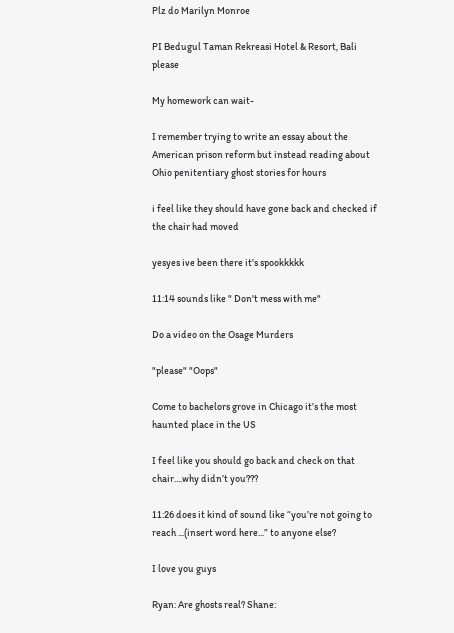Plz do Marilyn Monroe

PI Bedugul Taman Rekreasi Hotel & Resort, Bali please

My homework can wait-

I remember trying to write an essay about the American prison reform but instead reading about Ohio penitentiary ghost stories for hours

i feel like they should have gone back and checked if the chair had moved

yesyes ive been there it's spookkkkk

11:14 sounds like " Don't mess with me"

Do a video on the Osage Murders

"please" "Oops"

Come to bachelors grove in Chicago it’s the most haunted place in the US

I feel like you should go back and check on that chair....why didn’t you???

11:26 does it kind of sound like “you’re not going to reach ...(insert word here...” to anyone else?

I love you guys

Ryan: Are ghosts real? Shane: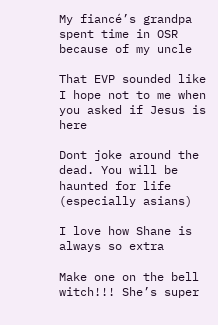My fiancé’s grandpa spent time in OSR because of my uncle

That EVP sounded like I hope not to me when you asked if Jesus is here

Dont joke around the dead. You will be haunted for life (especially asians)

I love how Shane is always so extra

Make one on the bell witch!!! She’s super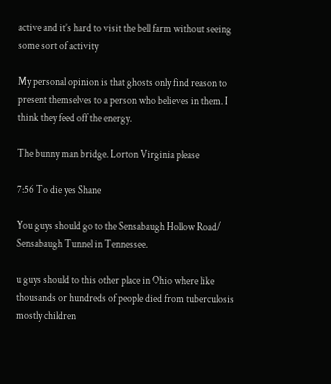active and it’s hard to visit the bell farm without seeing some sort of activity

My personal opinion is that ghosts only find reason to present themselves to a person who believes in them. I think they feed off the energy.

The bunny man bridge. Lorton Virginia please

7:56 To die yes Shane

You guys should go to the Sensabaugh Hollow Road/ Sensabaugh Tunnel in Tennessee.

u guys should to this other place in Ohio where like thousands or hundreds of people died from tuberculosis mostly children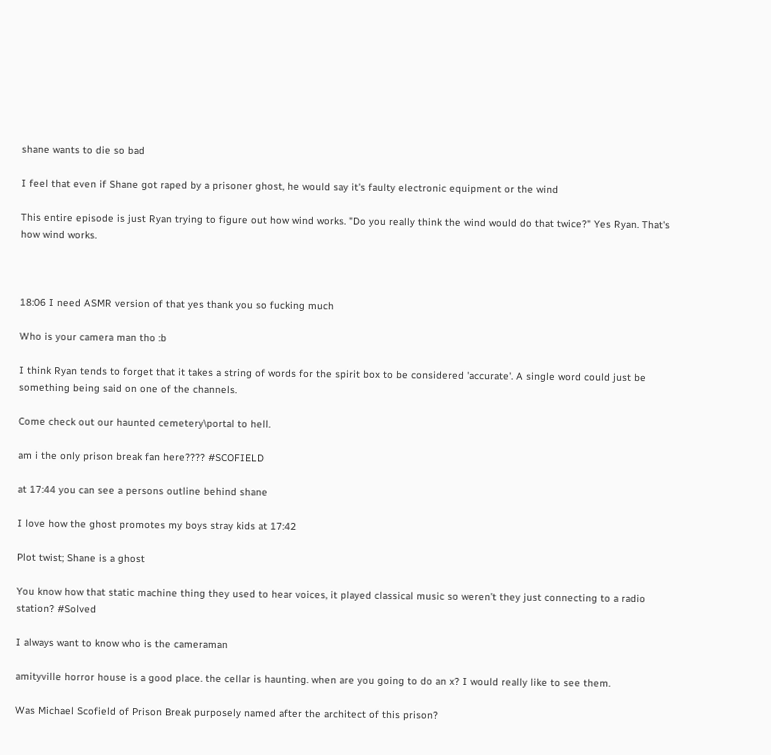shane wants to die so bad

I feel that even if Shane got raped by a prisoner ghost, he would say it's faulty electronic equipment or the wind

This entire episode is just Ryan trying to figure out how wind works. "Do you really think the wind would do that twice?" Yes Ryan. That's how wind works.



18:06 I need ASMR version of that yes thank you so fucking much

Who is your camera man tho :b

I think Ryan tends to forget that it takes a string of words for the spirit box to be considered 'accurate'. A single word could just be something being said on one of the channels.

Come check out our haunted cemetery\portal to hell.

am i the only prison break fan here???? #SCOFIELD

at 17:44 you can see a persons outline behind shane

I love how the ghost promotes my boys stray kids at 17:42

Plot twist; Shane is a ghost

You know how that static machine thing they used to hear voices, it played classical music so weren’t they just connecting to a radio station? #Solved

I always want to know who is the cameraman

amityville horror house is a good place. the cellar is haunting. when are you going to do an x? I would really like to see them.

Was Michael Scofield of Prison Break purposely named after the architect of this prison?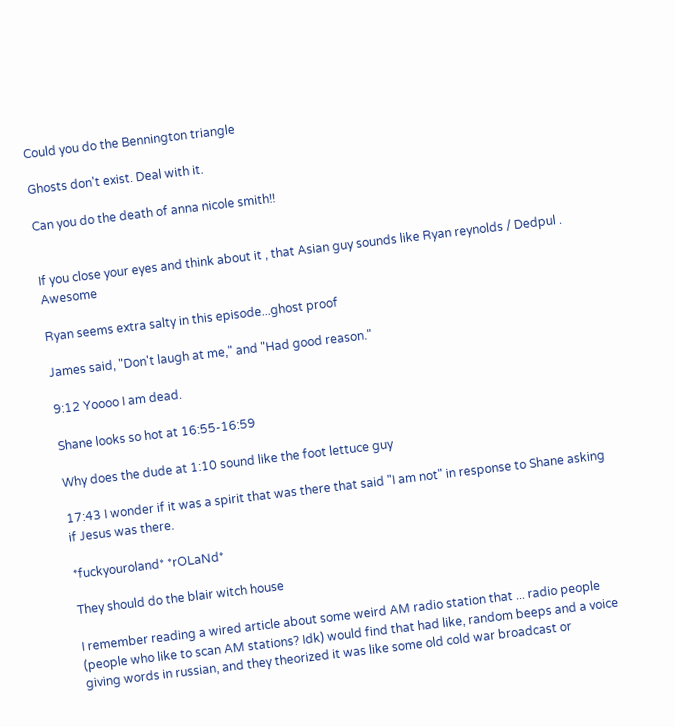Could you do the Bennington triangle

Ghosts don't exist. Deal with it.

Can you do the death of anna nicole smith!!


If you close your eyes and think about it , that Asian guy sounds like Ryan reynolds / Dedpul . Awesome

Ryan seems extra salty in this episode...ghost proof

James said, "Don't laugh at me," and "Had good reason."

9:12 Yoooo I am dead.

Shane looks so hot at 16:55-16:59

Why does the dude at 1:10 sound like the foot lettuce guy

17:43 I wonder if it was a spirit that was there that said "I am not" in response to Shane asking if Jesus was there.

*fuckyouroland* *rOLaNd*

They should do the blair witch house

I remember reading a wired article about some weird AM radio station that ... radio people (people who like to scan AM stations? Idk) would find that had like, random beeps and a voice giving words in russian, and they theorized it was like some old cold war broadcast or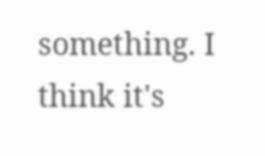something. I think it's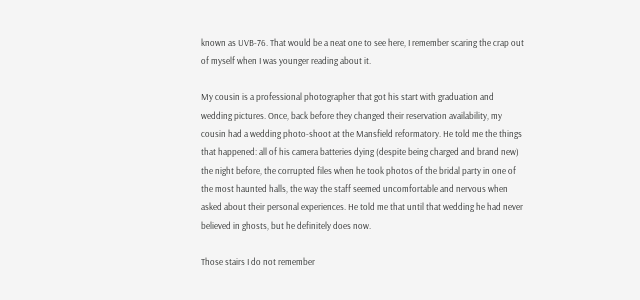known as UVB-76. That would be a neat one to see here, I remember scaring the crap out of myself when I was younger reading about it.

My cousin is a professional photographer that got his start with graduation and wedding pictures. Once, back before they changed their reservation availability, my cousin had a wedding photo-shoot at the Mansfield reformatory. He told me the things that happened: all of his camera batteries dying (despite being charged and brand new) the night before, the corrupted files when he took photos of the bridal party in one of the most haunted halls, the way the staff seemed uncomfortable and nervous when asked about their personal experiences. He told me that until that wedding he had never believed in ghosts, but he definitely does now.

Those stairs I do not remember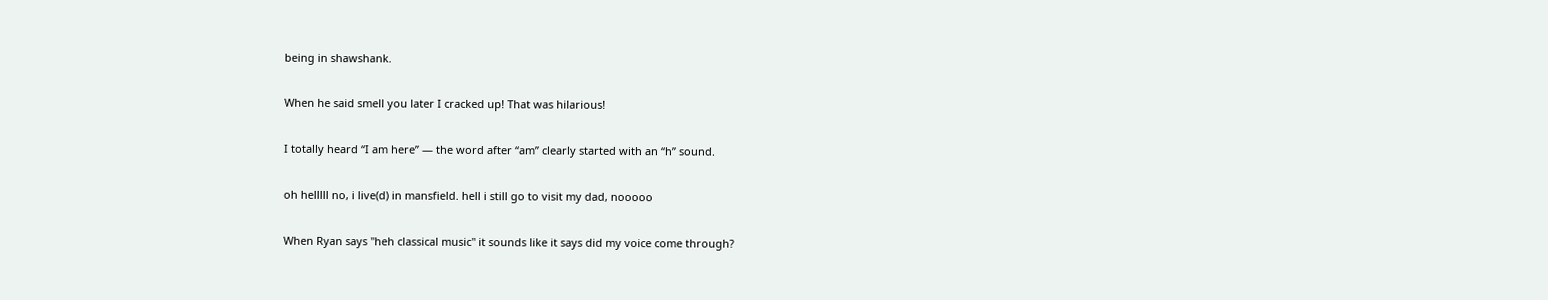being in shawshank.

When he said smell you later I cracked up! That was hilarious!

I totally heard “I am here” — the word after “am” clearly started with an “h” sound.

oh helllll no, i live(d) in mansfield. hell i still go to visit my dad, nooooo

When Ryan says "heh classical music" it sounds like it says did my voice come through?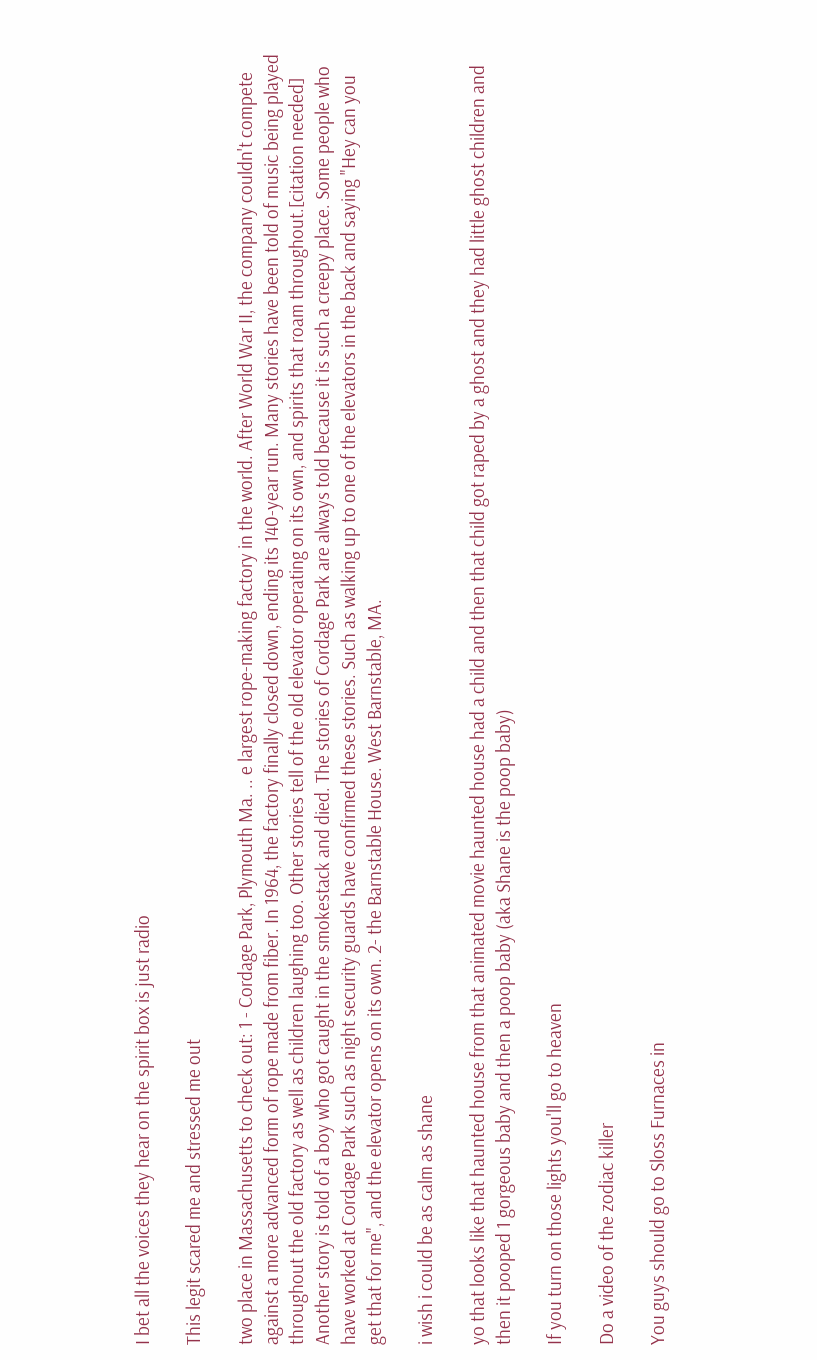I bet all the voices they hear on the spirit box is just radio

This legit scared me and stressed me out

two place in Massachusetts to check out: 1 - Cordage Park, Plymouth Ma. .. e largest rope-making factory in the world. After World War II, the company couldn't compete against a more advanced form of rope made from fiber. In 1964, the factory finally closed down, ending its 140-year run. Many stories have been told of music being played throughout the old factory as well as children laughing too. Other stories tell of the old elevator operating on its own, and spirits that roam throughout.[citation needed] Another story is told of a boy who got caught in the smokestack and died. The stories of Cordage Park are always told because it is such a creepy place. Some people who have worked at Cordage Park such as night security guards have confirmed these stories. Such as walking up to one of the elevators in the back and saying "Hey can you get that for me", and the elevator opens on its own. 2- the Barnstable House. West Barnstable, MA.

i wish i could be as calm as shane

yo that looks like that haunted house from that animated movie haunted house had a child and then that child got raped by a ghost and they had little ghost children and then it pooped 1 gorgeous baby and then a poop baby (aka Shane is the poop baby)

If you turn on those lights you'll go to heaven

Do a video of the zodiac killer

You guys should go to Sloss Furnaces in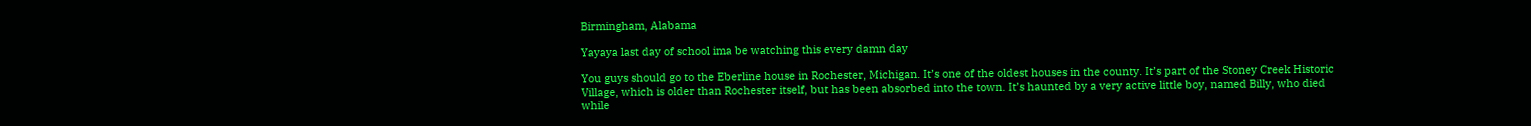Birmingham, Alabama

Yayaya last day of school ima be watching this every damn day

You guys should go to the Eberline house in Rochester, Michigan. It’s one of the oldest houses in the county. It’s part of the Stoney Creek Historic Village, which is older than Rochester itself, but has been absorbed into the town. It’s haunted by a very active little boy, named Billy, who died while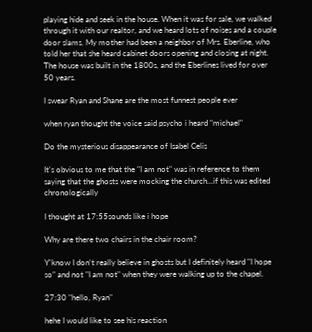playing hide and seek in the house. When it was for sale, we walked through it with our realtor, and we heard lots of noises and a couple door slams. My mother had been a neighbor of Mrs. Eberline, who told her that she heard cabinet doors opening and closing at night. The house was built in the 1800s, and the Eberlines lived for over 50 years.

I swear Ryan and Shane are the most funnest people ever

when ryan thought the voice said psycho i heard "michael"

Do the mysterious disappearance of Isabel Celis

It's obvious to me that the "I am not" was in reference to them saying that the ghosts were mocking the church...if this was edited chronologically

I thought at 17:55sounds like i hope

Why are there two chairs in the chair room?

Y'know I don't really believe in ghosts but I definitely heard "I hope so" and not "I am not" when they were walking up to the chapel.

27:30 "hello, Ryan"

hehe I would like to see his reaction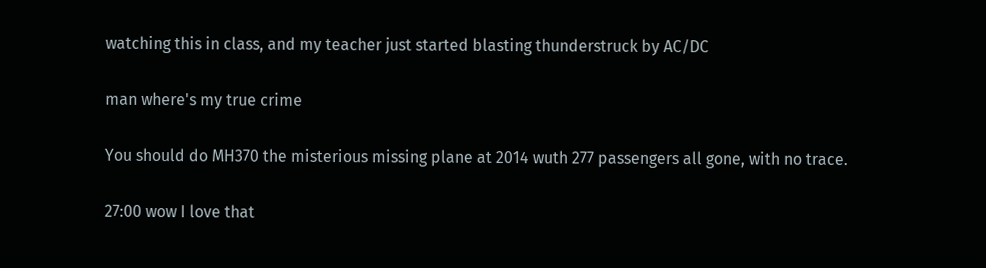watching this in class, and my teacher just started blasting thunderstruck by AC/DC

man where's my true crime

You should do MH370 the misterious missing plane at 2014 wuth 277 passengers all gone, with no trace.

27:00 wow I love that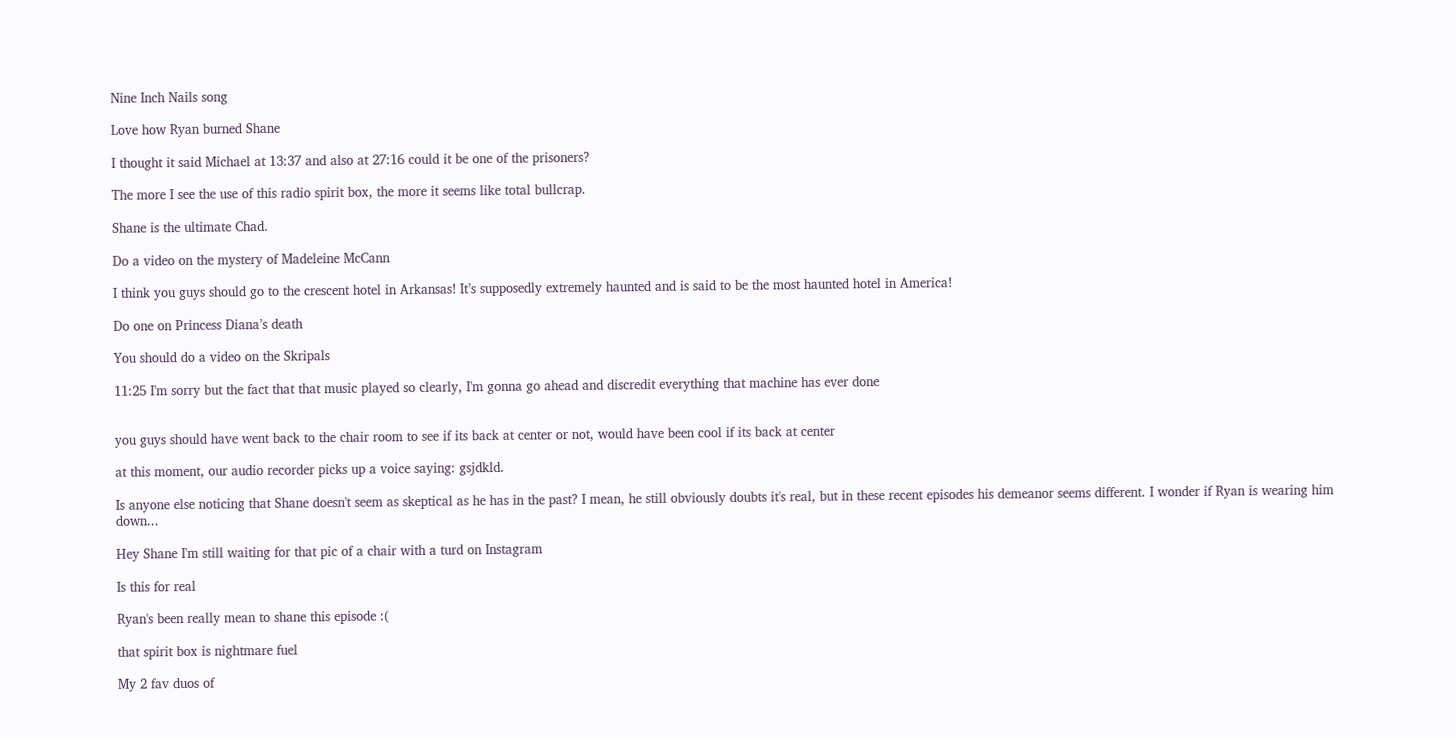Nine Inch Nails song

Love how Ryan burned Shane

I thought it said Michael at 13:37 and also at 27:16 could it be one of the prisoners?

The more I see the use of this radio spirit box, the more it seems like total bullcrap.

Shane is the ultimate Chad.

Do a video on the mystery of Madeleine McCann

I think you guys should go to the crescent hotel in Arkansas! It’s supposedly extremely haunted and is said to be the most haunted hotel in America!

Do one on Princess Diana’s death

You should do a video on the Skripals

11:25 I'm sorry but the fact that that music played so clearly, I'm gonna go ahead and discredit everything that machine has ever done


you guys should have went back to the chair room to see if its back at center or not, would have been cool if its back at center

at this moment, our audio recorder picks up a voice saying: gsjdkld.

Is anyone else noticing that Shane doesn't seem as skeptical as he has in the past? I mean, he still obviously doubts it's real, but in these recent episodes his demeanor seems different. I wonder if Ryan is wearing him down...

Hey Shane I'm still waiting for that pic of a chair with a turd on Instagram

Is this for real

Ryan's been really mean to shane this episode :(

that spirit box is nightmare fuel

My 2 fav duos of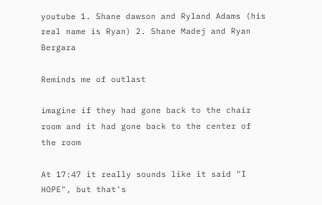youtube 1. Shane dawson and Ryland Adams (his real name is Ryan) 2. Shane Madej and Ryan Bergara

Reminds me of outlast

imagine if they had gone back to the chair room and it had gone back to the center of the room

At 17:47 it really sounds like it said "I HOPE", but that's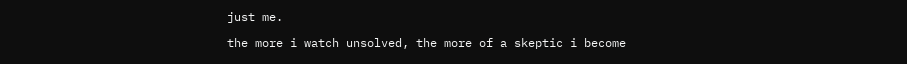just me.

the more i watch unsolved, the more of a skeptic i become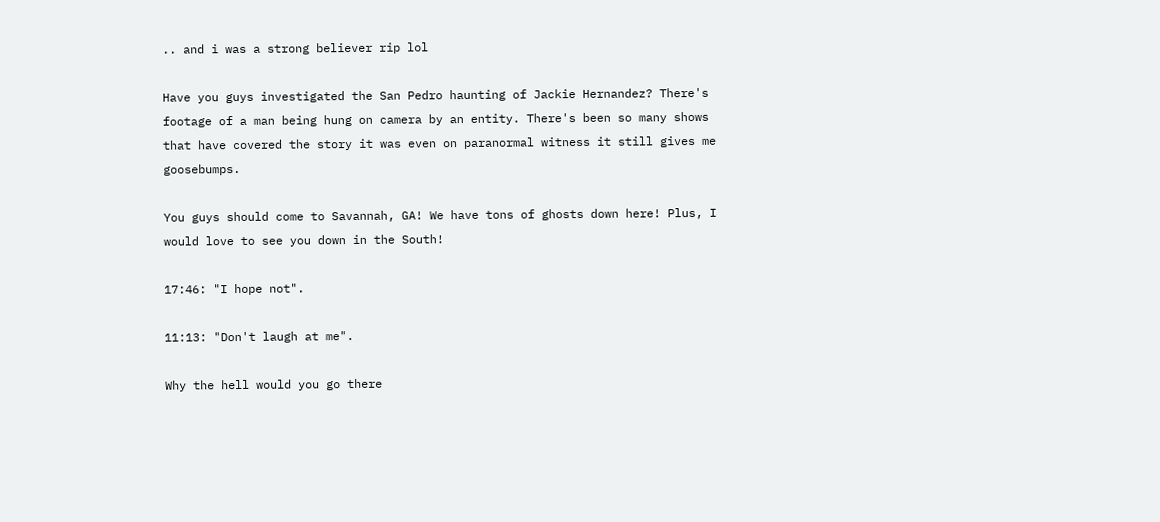.. and i was a strong believer rip lol

Have you guys investigated the San Pedro haunting of Jackie Hernandez? There's footage of a man being hung on camera by an entity. There's been so many shows that have covered the story it was even on paranormal witness it still gives me goosebumps.

You guys should come to Savannah, GA! We have tons of ghosts down here! Plus, I would love to see you down in the South!

17:46: "I hope not".

11:13: "Don't laugh at me".

Why the hell would you go there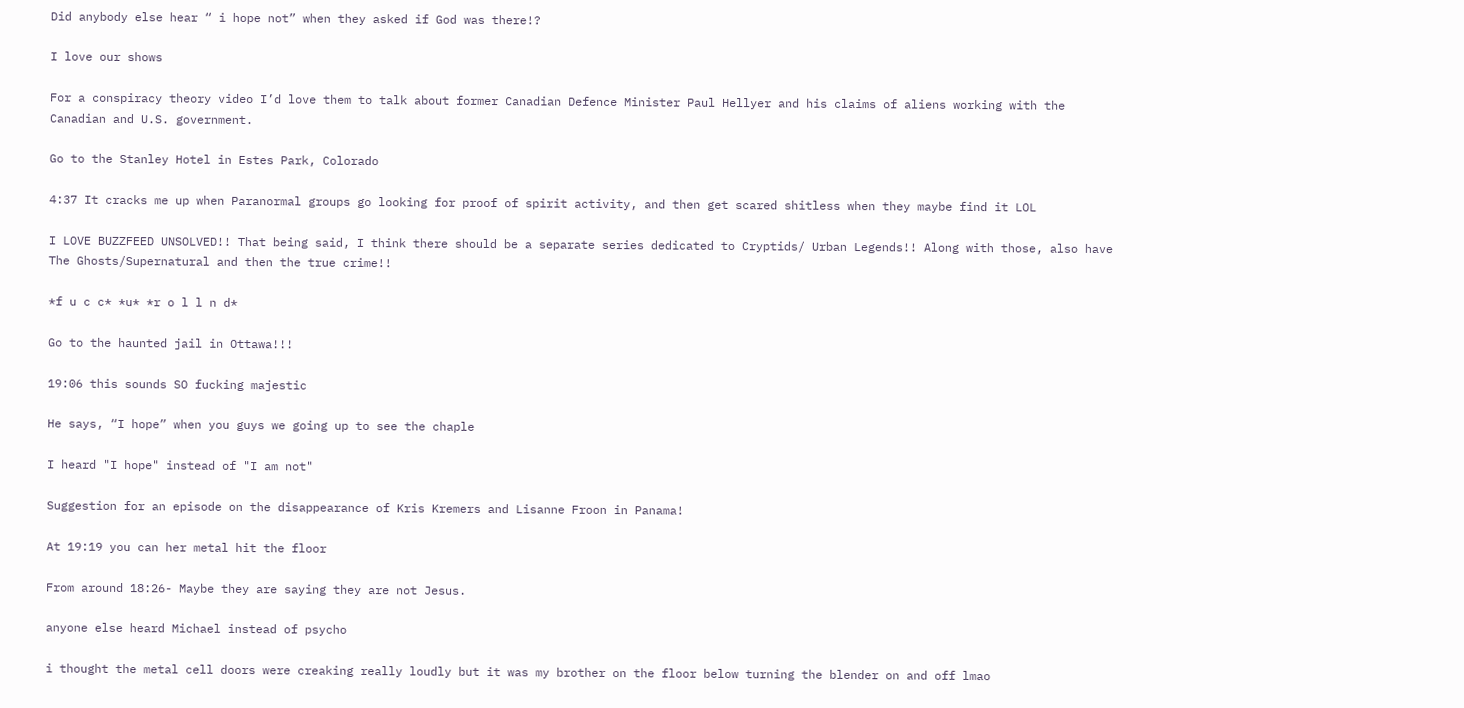Did anybody else hear “ i hope not” when they asked if God was there!?

I love our shows

For a conspiracy theory video I’d love them to talk about former Canadian Defence Minister Paul Hellyer and his claims of aliens working with the Canadian and U.S. government.

Go to the Stanley Hotel in Estes Park, Colorado

4:37 It cracks me up when Paranormal groups go looking for proof of spirit activity, and then get scared shitless when they maybe find it LOL

I LOVE BUZZFEED UNSOLVED!! That being said, I think there should be a separate series dedicated to Cryptids/ Urban Legends!! Along with those, also have The Ghosts/Supernatural and then the true crime!!

*f u c c* *u* *r o l l n d*

Go to the haunted jail in Ottawa!!!

19:06 this sounds SO fucking majestic

He says, “I hope” when you guys we going up to see the chaple

I heard "I hope" instead of "I am not"

Suggestion for an episode on the disappearance of Kris Kremers and Lisanne Froon in Panama!

At 19:19 you can her metal hit the floor

From around 18:26- Maybe they are saying they are not Jesus.

anyone else heard Michael instead of psycho

i thought the metal cell doors were creaking really loudly but it was my brother on the floor below turning the blender on and off lmao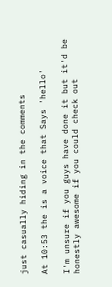just casually hiding in the comments

At 10:53 the is a voice that Says 'hello'

I'm unsure if you guys have done it but it'd be honestly awesome if you could check out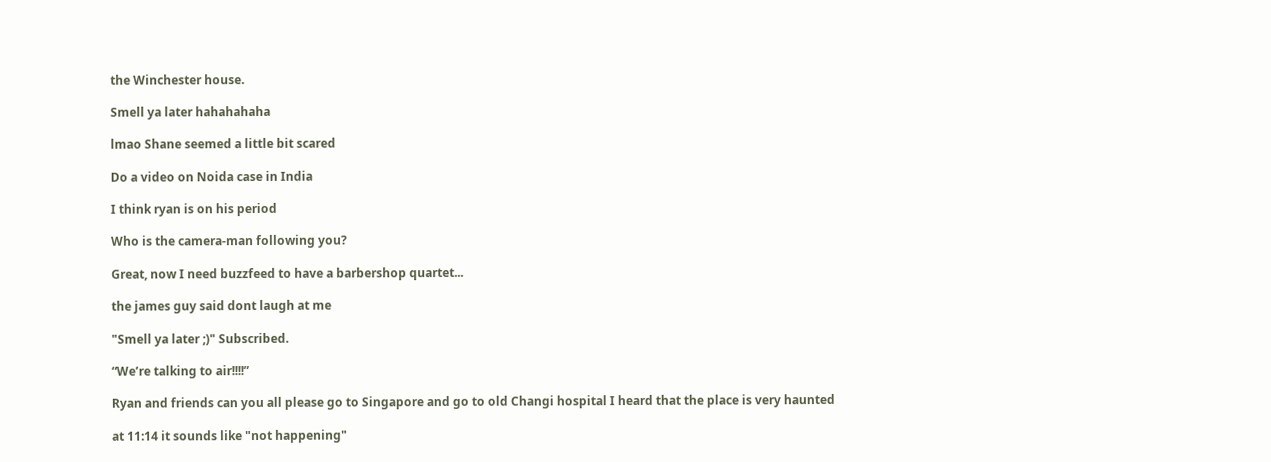the Winchester house.

Smell ya later hahahahaha

lmao Shane seemed a little bit scared

Do a video on Noida case in India

I think ryan is on his period

Who is the camera-man following you?

Great, now I need buzzfeed to have a barbershop quartet...

the james guy said dont laugh at me

"Smell ya later ;)" Subscribed.

“We’re talking to air!!!!”

Ryan and friends can you all please go to Singapore and go to old Changi hospital I heard that the place is very haunted

at 11:14 it sounds like "not happening"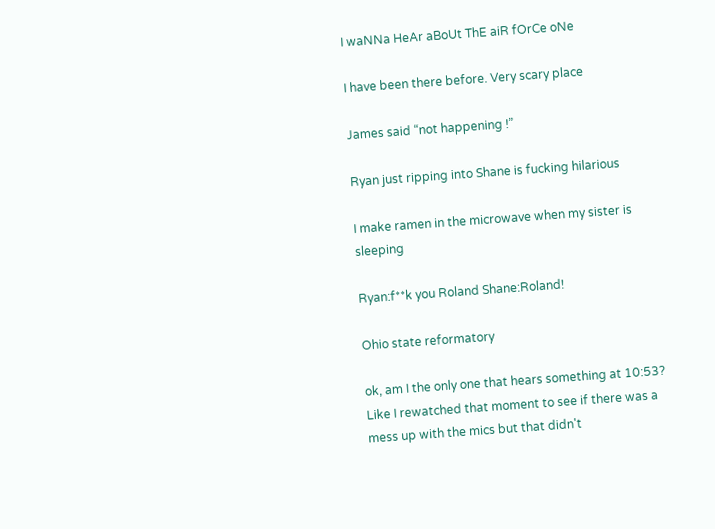I waNNa HeAr aBoUt ThE aiR fOrCe oNe

I have been there before. Very scary place

James said “not happening !”

Ryan just ripping into Shane is fucking hilarious

I make ramen in the microwave when my sister is sleeping

Ryan:f**k you Roland Shane:Roland!

Ohio state reformatory

ok, am I the only one that hears something at 10:53? Like I rewatched that moment to see if there was a mess up with the mics but that didn't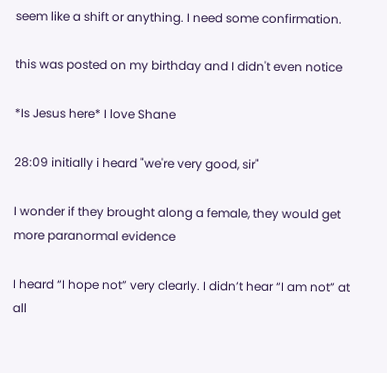seem like a shift or anything. I need some confirmation.

this was posted on my birthday and I didn't even notice

*Is Jesus here* I love Shane

28:09 initially i heard "we're very good, sir"

I wonder if they brought along a female, they would get more paranormal evidence

I heard “I hope not” very clearly. I didn’t hear “I am not” at all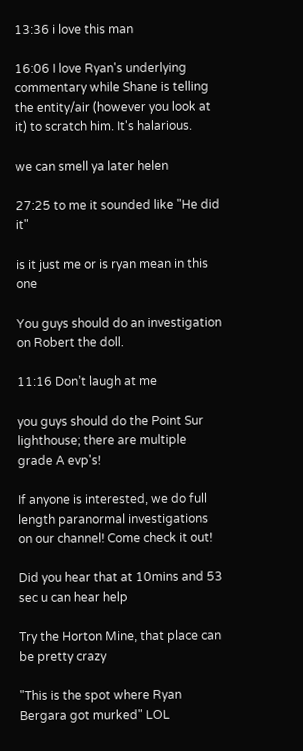13:36 i love this man

16:06 I love Ryan's underlying commentary while Shane is telling the entity/air (however you look at it) to scratch him. It's halarious.

we can smell ya later helen

27:25 to me it sounded like "He did it"

is it just me or is ryan mean in this one

You guys should do an investigation on Robert the doll.

11:16 Don’t laugh at me

you guys should do the Point Sur lighthouse; there are multiple grade A evp's!

If anyone is interested, we do full length paranormal investigations on our channel! Come check it out!

Did you hear that at 10mins and 53 sec u can hear help

Try the Horton Mine, that place can be pretty crazy

"This is the spot where Ryan Bergara got murked" LOL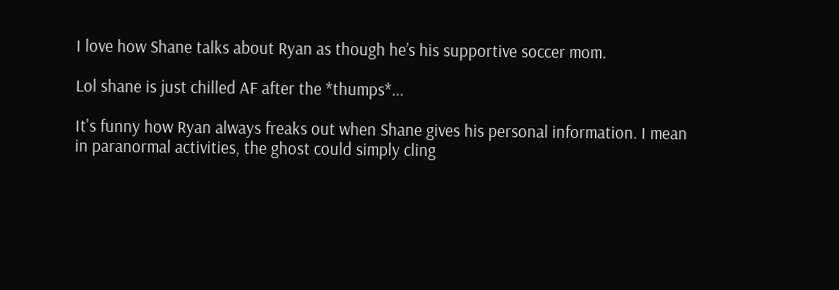I love how Shane talks about Ryan as though he’s his supportive soccer mom.

Lol shane is just chilled AF after the *thumps*...

It's funny how Ryan always freaks out when Shane gives his personal information. I mean in paranormal activities, the ghost could simply cling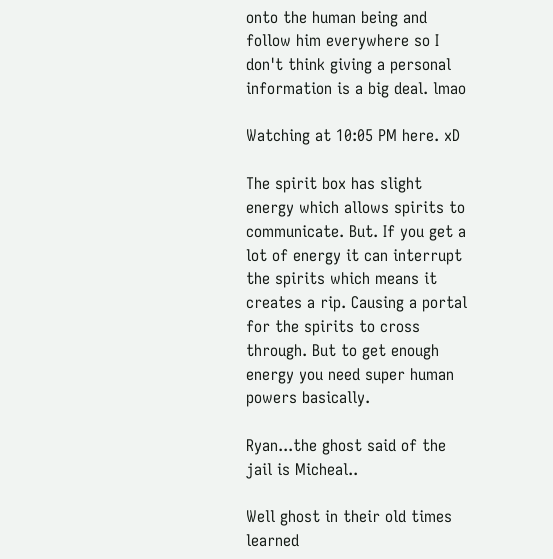onto the human being and follow him everywhere so I don't think giving a personal information is a big deal. lmao

Watching at 10:05 PM here. xD

The spirit box has slight energy which allows spirits to communicate. But. If you get a lot of energy it can interrupt the spirits which means it creates a rip. Causing a portal for the spirits to cross through. But to get enough energy you need super human powers basically.

Ryan...the ghost said of the jail is Micheal..

Well ghost in their old times learned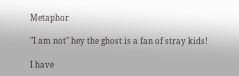Metaphor

"I am not" hey the ghost is a fan of stray kids!

I have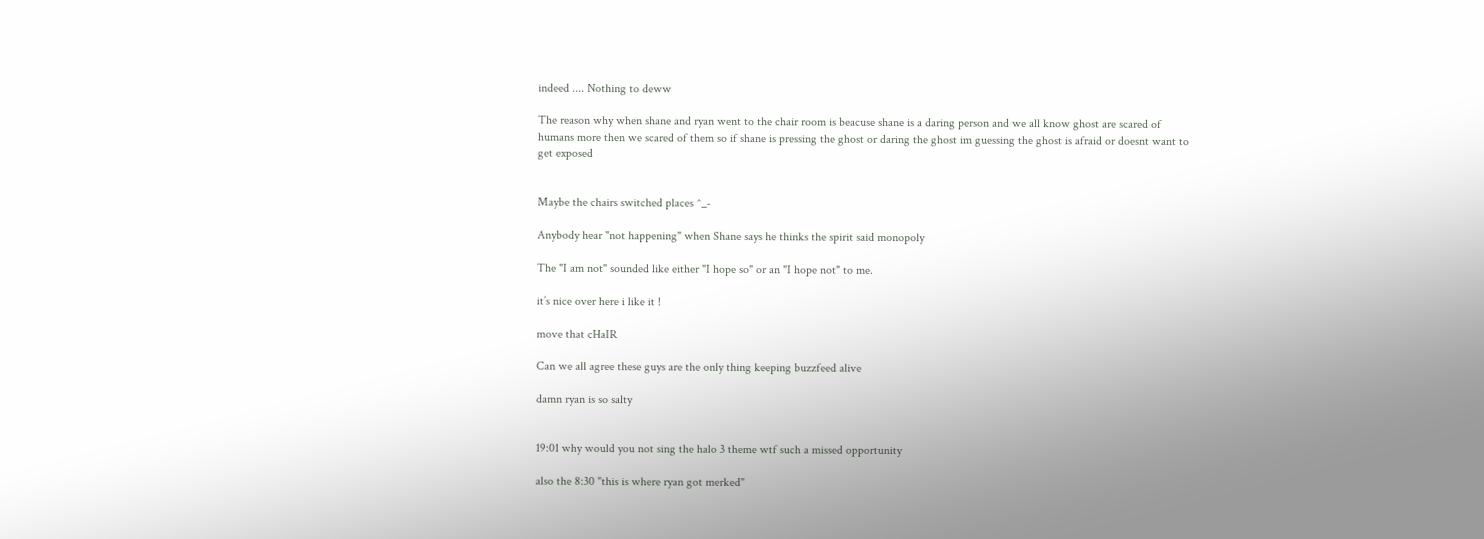indeed .... Nothing to deww

The reason why when shane and ryan went to the chair room is beacuse shane is a daring person and we all know ghost are scared of humans more then we scared of them so if shane is pressing the ghost or daring the ghost im guessing the ghost is afraid or doesnt want to get exposed


Maybe the chairs switched places ^_-

Anybody hear "not happening" when Shane says he thinks the spirit said monopoly

The "I am not" sounded like either "I hope so" or an "I hope not" to me.

it’s nice over here i like it !

move that cHaIR

Can we all agree these guys are the only thing keeping buzzfeed alive

damn ryan is so salty


19:01 why would you not sing the halo 3 theme wtf such a missed opportunity

also the 8:30 "this is where ryan got merked"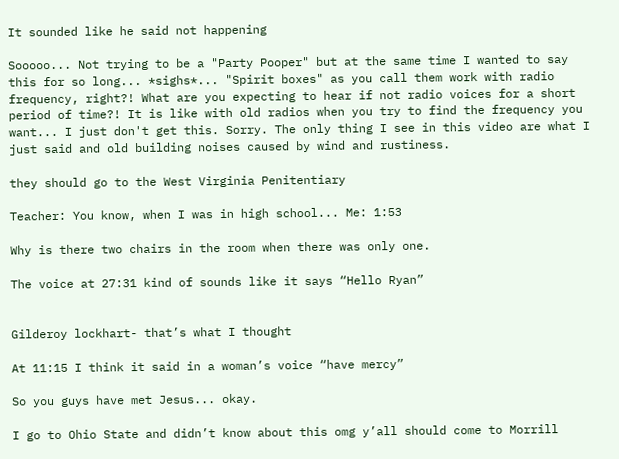It sounded like he said not happening

Sooooo... Not trying to be a "Party Pooper" but at the same time I wanted to say this for so long... *sighs*... "Spirit boxes" as you call them work with radio frequency, right?! What are you expecting to hear if not radio voices for a short period of time?! It is like with old radios when you try to find the frequency you want... I just don't get this. Sorry. The only thing I see in this video are what I just said and old building noises caused by wind and rustiness.

they should go to the West Virginia Penitentiary

Teacher: You know, when I was in high school... Me: 1:53

Why is there two chairs in the room when there was only one.

The voice at 27:31 kind of sounds like it says “Hello Ryan”


Gilderoy lockhart- that’s what I thought

At 11:15 I think it said in a woman’s voice “have mercy”

So you guys have met Jesus... okay.

I go to Ohio State and didn’t know about this omg y’all should come to Morrill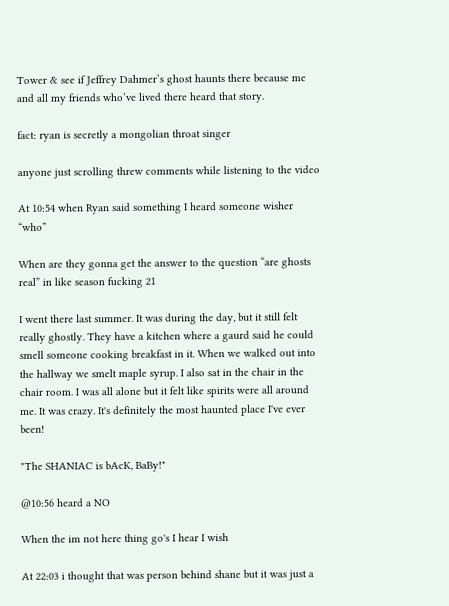Tower & see if Jeffrey Dahmer’s ghost haunts there because me and all my friends who’ve lived there heard that story.

fact: ryan is secretly a mongolian throat singer

anyone just scrolling threw comments while listening to the video

At 10:54 when Ryan said something I heard someone wisher “who”

When are they gonna get the answer to the question “are ghosts real” in like season fucking 21

I went there last summer. It was during the day, but it still felt really ghostly. They have a kitchen where a gaurd said he could smell someone cooking breakfast in it. When we walked out into the hallway we smelt maple syrup. I also sat in the chair in the chair room. I was all alone but it felt like spirits were all around me. It was crazy. It's definitely the most haunted place I've ever been!

"The SHANIAC is bAcK, BaBy!"

@10:56 heard a NO

When the im not here thing go's I hear I wish

At 22:03 i thought that was person behind shane but it was just a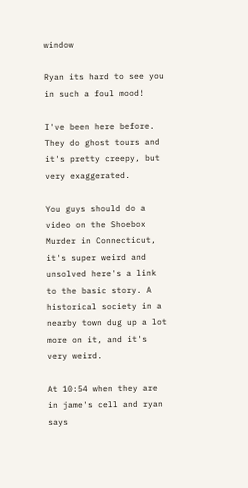window

Ryan its hard to see you in such a foul mood!

I've been here before. They do ghost tours and it's pretty creepy, but very exaggerated.

You guys should do a video on the Shoebox Murder in Connecticut, it's super weird and unsolved here's a link to the basic story. A historical society in a nearby town dug up a lot more on it, and it's very weird.

At 10:54 when they are in jame's cell and ryan says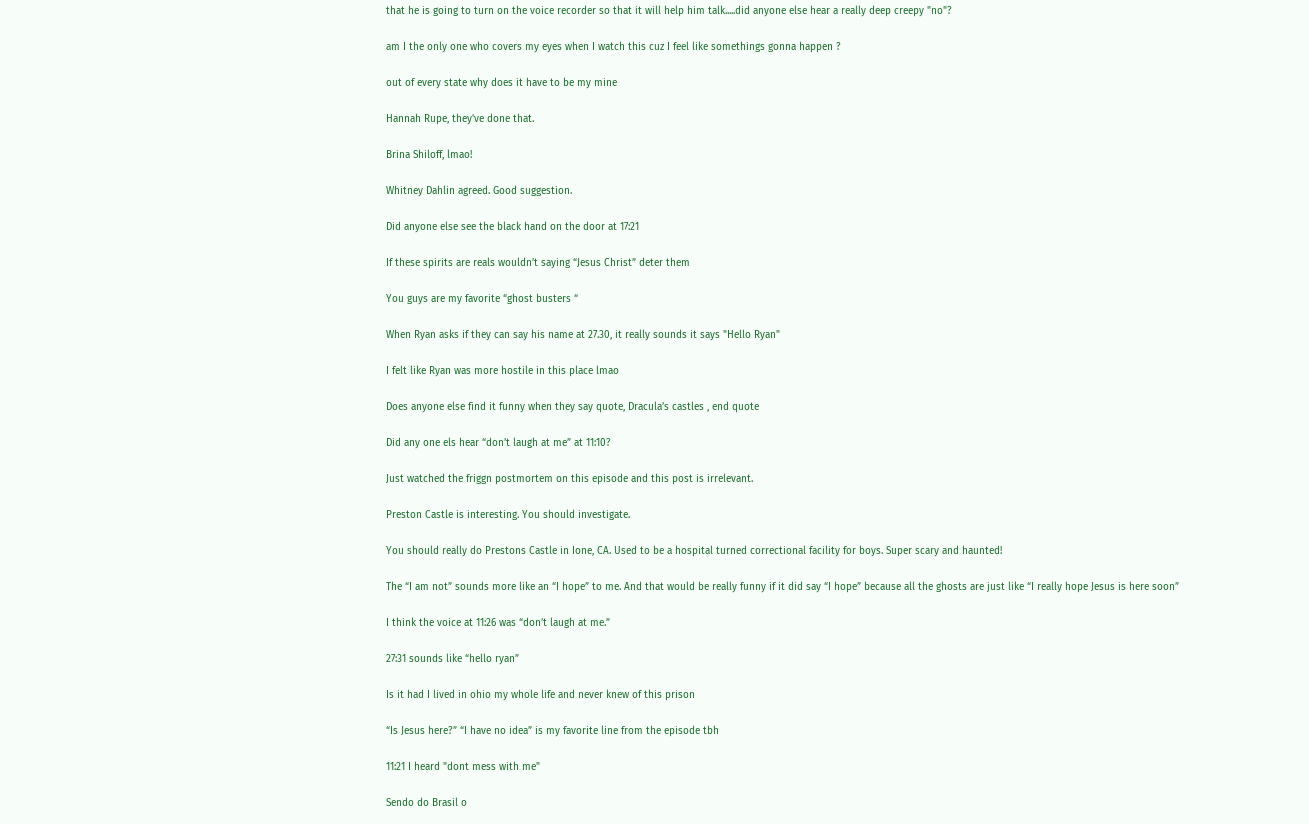that he is going to turn on the voice recorder so that it will help him talk.....did anyone else hear a really deep creepy "no"?

am I the only one who covers my eyes when I watch this cuz I feel like somethings gonna happen ?

out of every state why does it have to be my mine

Hannah Rupe, they've done that.

Brina Shiloff, lmao!

Whitney Dahlin agreed. Good suggestion.

Did anyone else see the black hand on the door at 17:21

If these spirits are reals wouldn’t saying “Jesus Christ” deter them

You guys are my favorite “ghost busters “

When Ryan asks if they can say his name at 27.30, it really sounds it says "Hello Ryan"

I felt like Ryan was more hostile in this place lmao

Does anyone else find it funny when they say quote, Dracula’s castles , end quote

Did any one els hear “don’t laugh at me” at 11:10?

Just watched the friggn postmortem on this episode and this post is irrelevant.

Preston Castle is interesting. You should investigate.

You should really do Prestons Castle in Ione, CA. Used to be a hospital turned correctional facility for boys. Super scary and haunted!

The “I am not” sounds more like an “I hope” to me. And that would be really funny if it did say “I hope” because all the ghosts are just like “I really hope Jesus is here soon”

I think the voice at 11:26 was “don’t laugh at me.”

27:31 sounds like “hello ryan”

Is it had I lived in ohio my whole life and never knew of this prison

“Is Jesus here?” “I have no idea” is my favorite line from the episode tbh

11:21 I heard "dont mess with me"

Sendo do Brasil o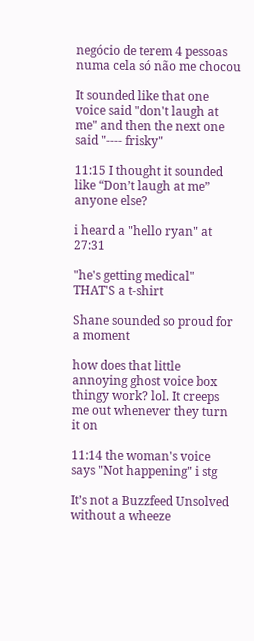negócio de terem 4 pessoas numa cela só não me chocou

It sounded like that one voice said "don't laugh at me" and then the next one said "---- frisky"

11:15 I thought it sounded like “Don’t laugh at me” anyone else?

i heard a "hello ryan" at 27:31

"he's getting medical" THAT'S a t-shirt

Shane sounded so proud for a moment

how does that little annoying ghost voice box thingy work? lol. It creeps me out whenever they turn it on

11:14 the woman's voice says "Not happening" i stg

It’s not a Buzzfeed Unsolved without a wheeze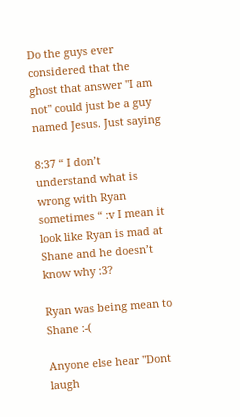Do the guys ever considered that the ghost that answer "I am not" could just be a guy named Jesus. Just saying

8:37 “ I don’t understand what is wrong with Ryan sometimes “ :v I mean it look like Ryan is mad at Shane and he doesn’t know why :3?

Ryan was being mean to Shane :-(

Anyone else hear "Dont laugh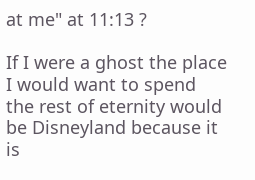at me" at 11:13 ?

If I were a ghost the place I would want to spend the rest of eternity would be Disneyland because it is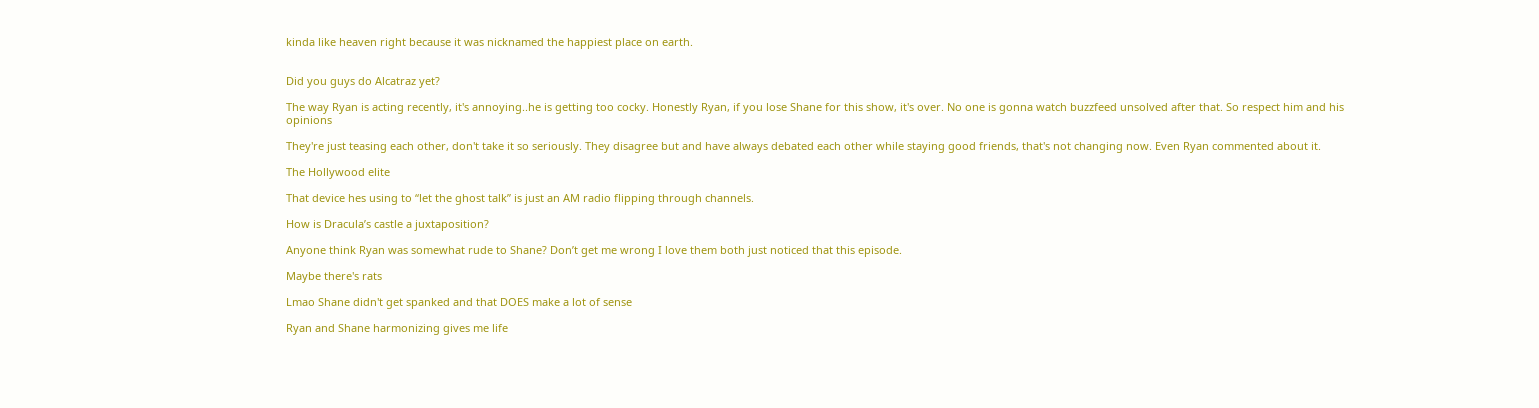kinda like heaven right because it was nicknamed the happiest place on earth.


Did you guys do Alcatraz yet?

The way Ryan is acting recently, it's annoying..he is getting too cocky. Honestly Ryan, if you lose Shane for this show, it's over. No one is gonna watch buzzfeed unsolved after that. So respect him and his opinions

They're just teasing each other, don't take it so seriously. They disagree but and have always debated each other while staying good friends, that's not changing now. Even Ryan commented about it.

The Hollywood elite

That device hes using to “let the ghost talk” is just an AM radio flipping through channels.

How is Dracula’s castle a juxtaposition?

Anyone think Ryan was somewhat rude to Shane? Don’t get me wrong I love them both just noticed that this episode.

Maybe there's rats

Lmao Shane didn't get spanked and that DOES make a lot of sense

Ryan and Shane harmonizing gives me life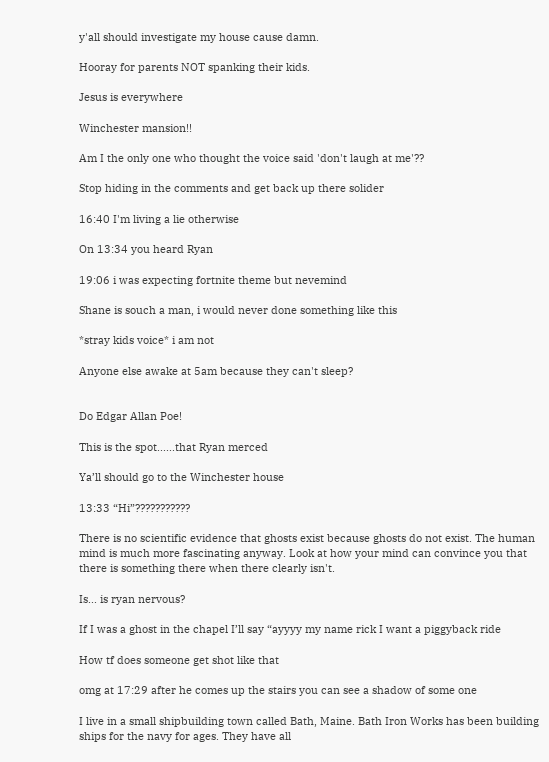y'all should investigate my house cause damn.

Hooray for parents NOT spanking their kids.

Jesus is everywhere

Winchester mansion!!

Am I the only one who thought the voice said 'don't laugh at me'??

Stop hiding in the comments and get back up there solider

16:40 I'm living a lie otherwise

On 13:34 you heard Ryan

19:06 i was expecting fortnite theme but nevemind

Shane is souch a man, i would never done something like this

*stray kids voice* i am not

Anyone else awake at 5am because they can't sleep?


Do Edgar Allan Poe!

This is the spot......that Ryan merced

Ya’ll should go to the Winchester house

13:33 “Hi”???????????

There is no scientific evidence that ghosts exist because ghosts do not exist. The human mind is much more fascinating anyway. Look at how your mind can convince you that there is something there when there clearly isn't.

Is... is ryan nervous?

If I was a ghost in the chapel I’ll say “ayyyy my name rick I want a piggyback ride

How tf does someone get shot like that

omg at 17:29 after he comes up the stairs you can see a shadow of some one

I live in a small shipbuilding town called Bath, Maine. Bath Iron Works has been building ships for the navy for ages. They have all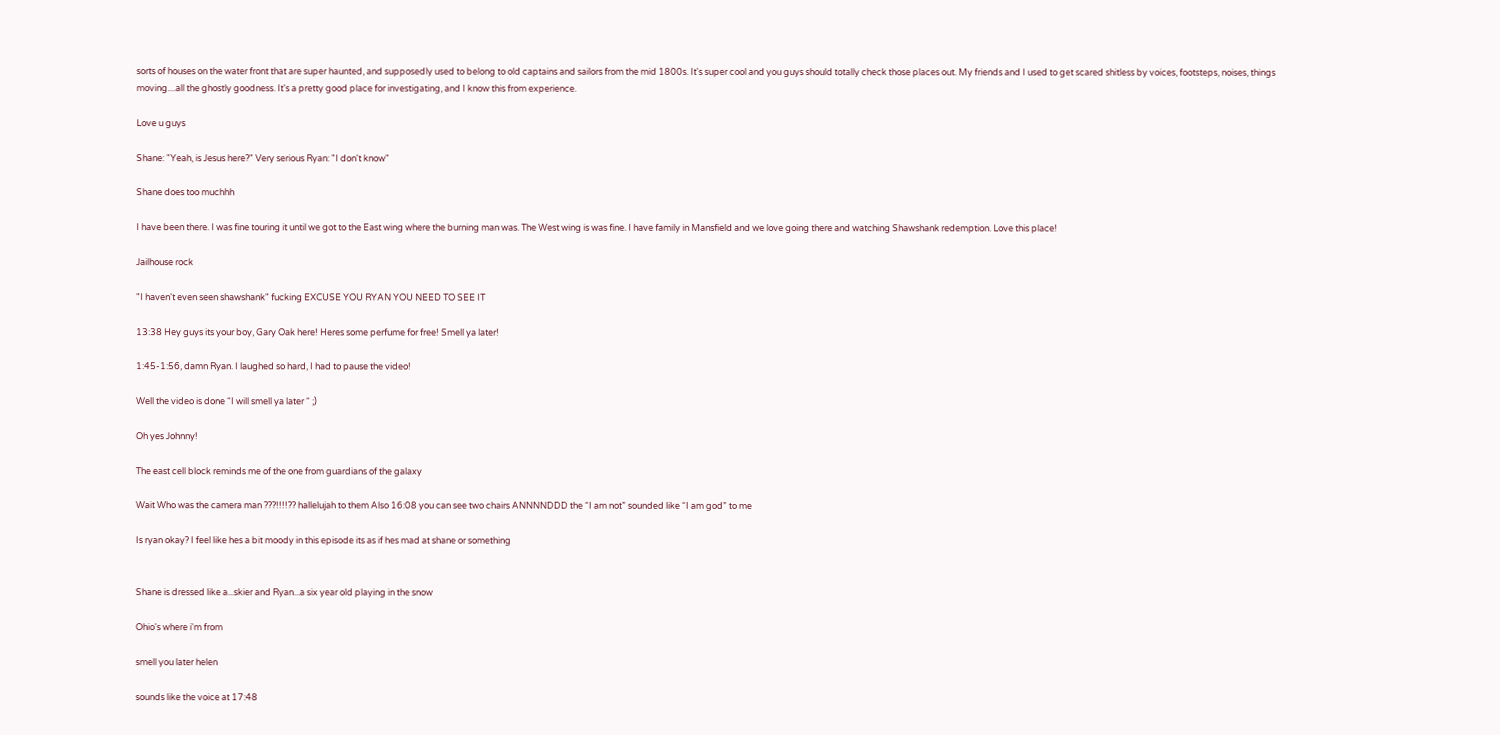sorts of houses on the water front that are super haunted, and supposedly used to belong to old captains and sailors from the mid 1800s. It's super cool and you guys should totally check those places out. My friends and I used to get scared shitless by voices, footsteps, noises, things moving....all the ghostly goodness. It's a pretty good place for investigating, and I know this from experience.

Love u guys

Shane: "Yeah, is Jesus here?" Very serious Ryan: "I don't know"

Shane does too muchhh

I have been there. I was fine touring it until we got to the East wing where the burning man was. The West wing is was fine. I have family in Mansfield and we love going there and watching Shawshank redemption. Love this place!

Jailhouse rock

"I haven't even seen shawshank" fucking EXCUSE YOU RYAN YOU NEED TO SEE IT

13:38 Hey guys its your boy, Gary Oak here! Heres some perfume for free! Smell ya later!

1:45-1:56, damn Ryan. I laughed so hard, I had to pause the video!

Well the video is done “I will smell ya later “ ;)

Oh yes Johnny!

The east cell block reminds me of the one from guardians of the galaxy

Wait Who was the camera man ???!!!!?? hallelujah to them Also 16:08 you can see two chairs ANNNNDDD the “I am not” sounded like “I am god” to me

Is ryan okay? I feel like hes a bit moody in this episode its as if hes mad at shane or something


Shane is dressed like a...skier and Ryan...a six year old playing in the snow

Ohio's where i'm from

smell you later helen

sounds like the voice at 17:48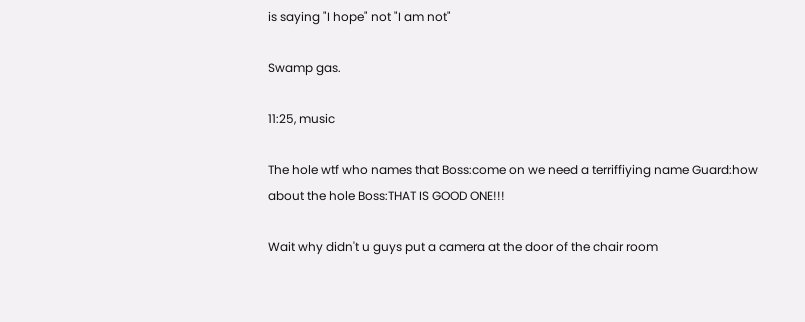is saying "I hope" not "I am not"

Swamp gas.

11:25, music

The hole wtf who names that Boss:come on we need a terriffiying name Guard:how about the hole Boss:THAT IS GOOD ONE!!!

Wait why didn't u guys put a camera at the door of the chair room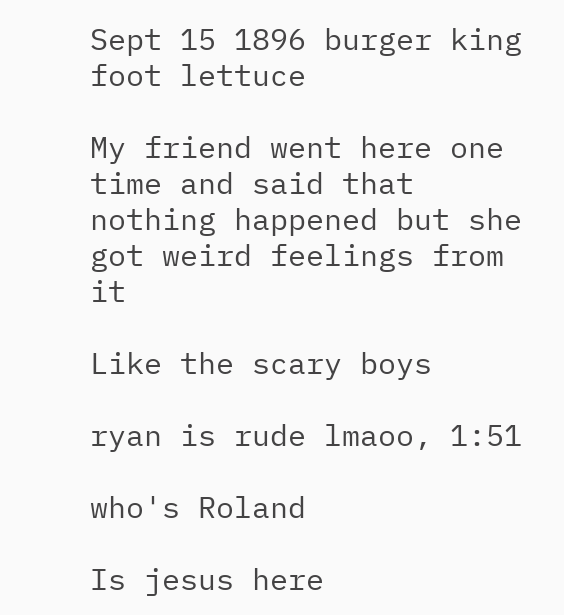Sept 15 1896 burger king foot lettuce

My friend went here one time and said that nothing happened but she got weird feelings from it

Like the scary boys

ryan is rude lmaoo, 1:51

who's Roland

Is jesus here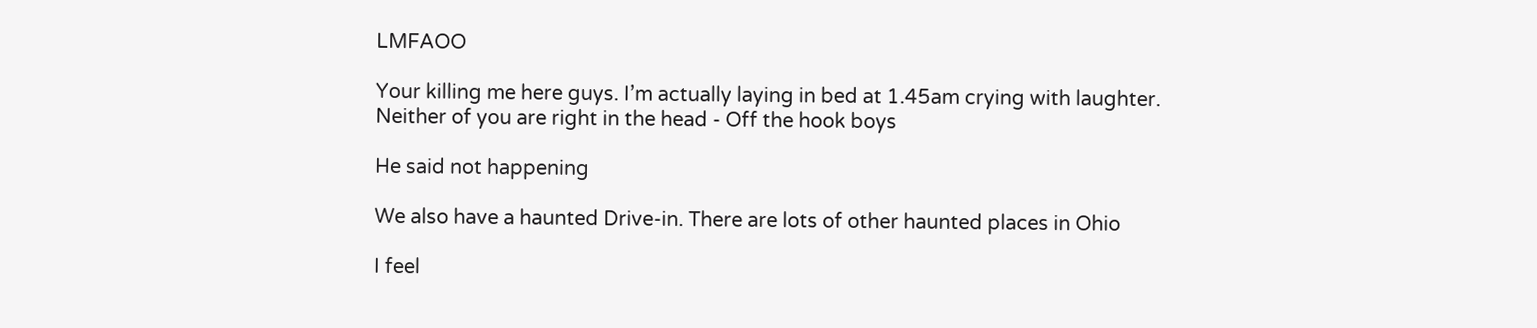LMFAOO

Your killing me here guys. I’m actually laying in bed at 1.45am crying with laughter. Neither of you are right in the head - Off the hook boys

He said not happening

We also have a haunted Drive-in. There are lots of other haunted places in Ohio

I feel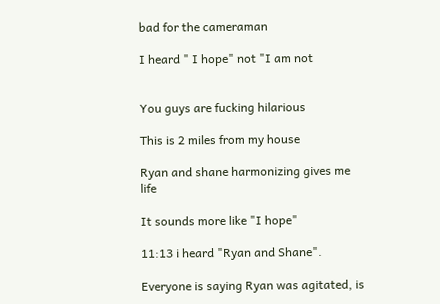bad for the cameraman

I heard " I hope" not "I am not


You guys are fucking hilarious

This is 2 miles from my house

Ryan and shane harmonizing gives me life

It sounds more like "I hope"

11:13 i heard "Ryan and Shane".

Everyone is saying Ryan was agitated, is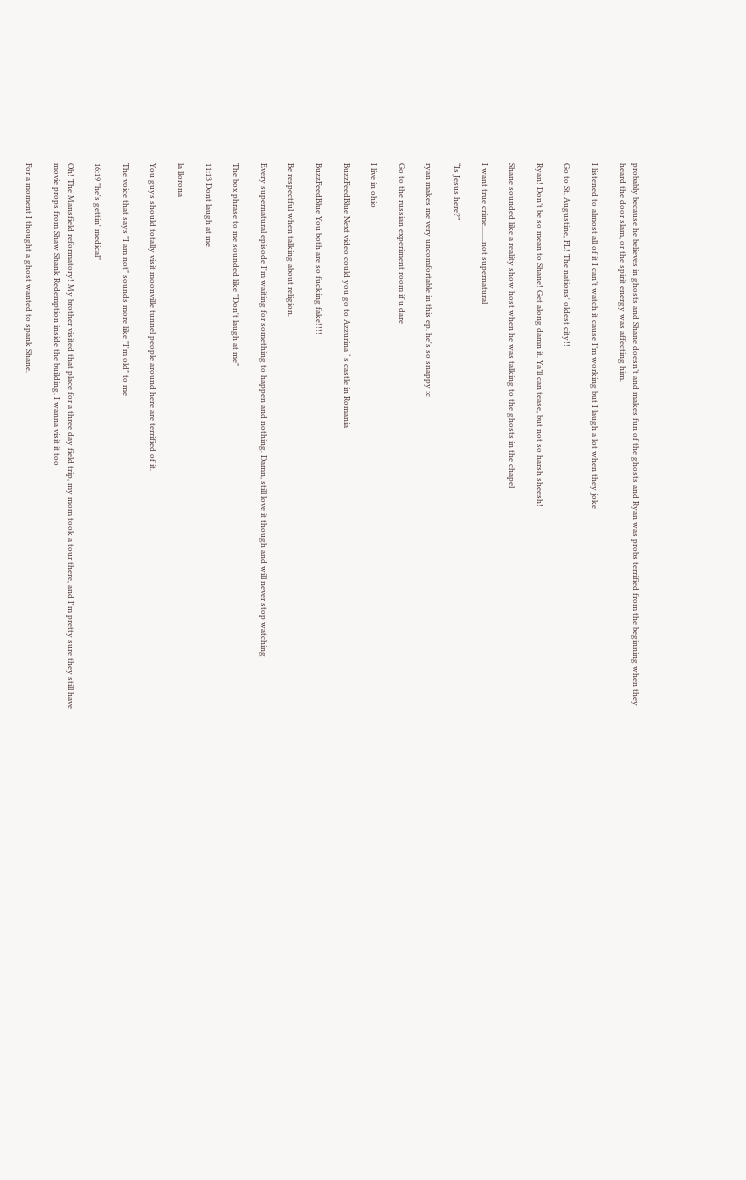probably because he believes in ghosts and Shane doesn’t and makes fun of the ghosts and Ryan was probs terrified from the beginning when they heard the door slam, or the spirit energy was affecting him.

I listened to almost all of it I can’t watch it cause I’m working but I laugh a lot when they joke

Go to St. Augustine, FL! The nations' oldest city!!

Ryan! Don’t be so mean to Shane! Get along damn it. Ya’ll can tease, but not so harsh sheesh!

Shane sounded like a reality show host when he was talking to the ghosts in the chapel

I want true crime........not supernatural

“Is Jesus here?”

ryan makes me very uncomfortable in this ep. he's so snappy :c

Go to the russian experiment room if u dare

I live in ohio

BuzzFeedBlue Next video could you go to Azzurina ‘ s castle in Romania

BuzzFeedBlue You both are so fucking fake!!!!

Be respectful when talking about religion.

Every supernatural episode I'm waiting for something to happen and nothing. Damn, still love it though and will never stop watching

The box phrase to me sounded like "Don't laugh at me"

11:13 Dont laugh at me

la llorona

You guys should totally visit moonville tunnel people around here are terrified of it.

The voice that says "I am not" sounds more like "I'm old" to me

16:19 "he's gettin' medical"

Oh! The Mansfield reformatory! My brother visited that place for a three day field trip, my mom took a tour there, and I'm pretty sure they still have movie props from Shaw Shank Redemption inside the building. I wanna visit it too

For a moment I thought a ghost wanted to spank Shane.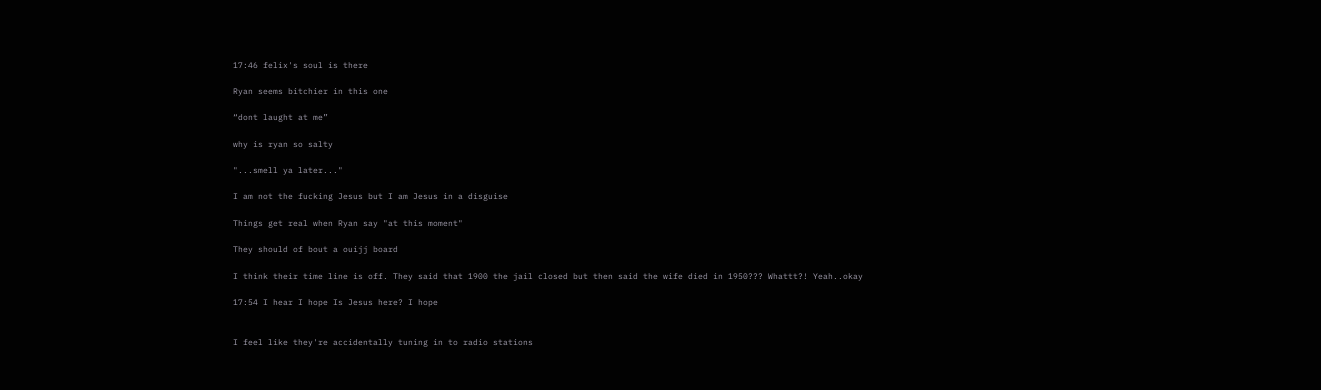17:46 felix's soul is there

Ryan seems bitchier in this one

“dont laught at me”

why is ryan so salty

"...smell ya later..."

I am not the fucking Jesus but I am Jesus in a disguise

Things get real when Ryan say "at this moment"

They should of bout a ouijj board

I think their time line is off. They said that 1900 the jail closed but then said the wife died in 1950??? Whattt?! Yeah..okay

17:54 I hear I hope Is Jesus here? I hope


I feel like they're accidentally tuning in to radio stations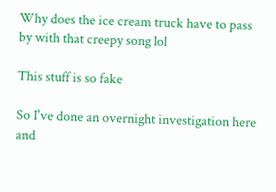Why does the ice cream truck have to pass by with that creepy song lol

This stuff is so fake

So I've done an overnight investigation here and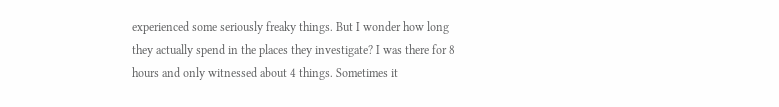experienced some seriously freaky things. But I wonder how long they actually spend in the places they investigate? I was there for 8 hours and only witnessed about 4 things. Sometimes it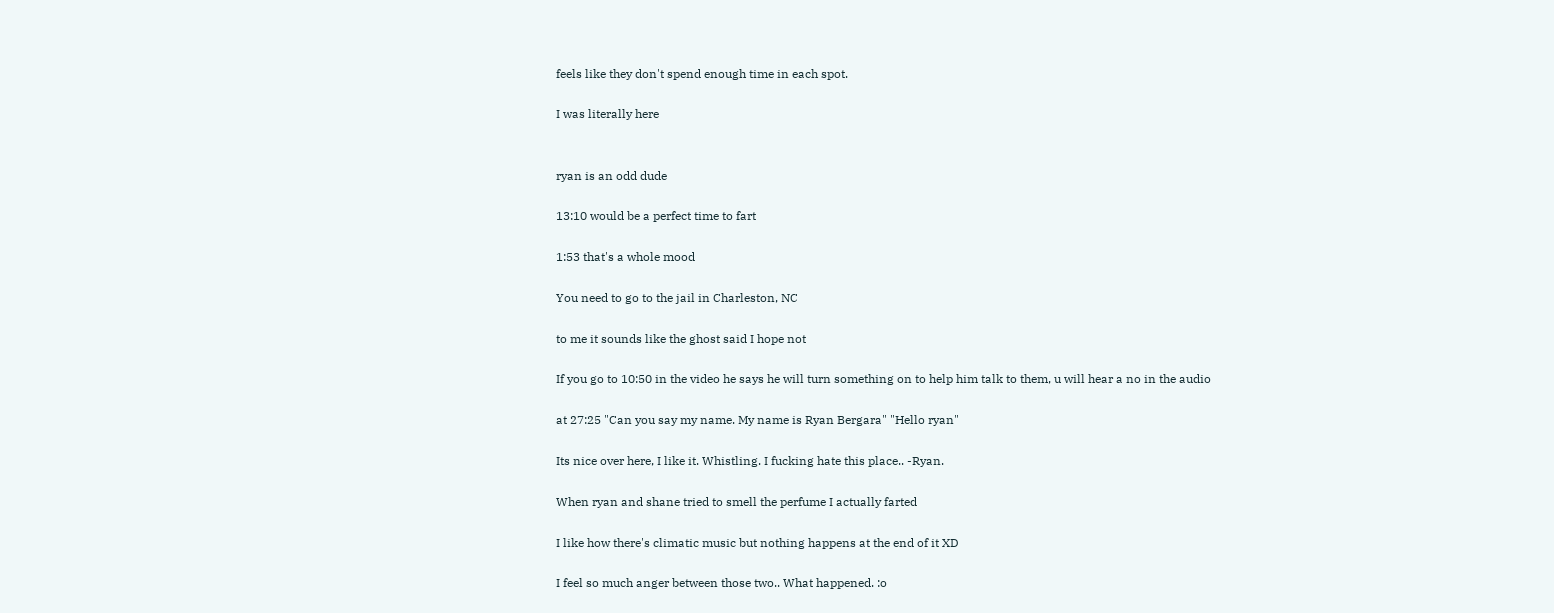feels like they don't spend enough time in each spot.

I was literally here


ryan is an odd dude

13:10 would be a perfect time to fart

1:53 that's a whole mood

You need to go to the jail in Charleston, NC

to me it sounds like the ghost said I hope not

If you go to 10:50 in the video he says he will turn something on to help him talk to them, u will hear a no in the audio

at 27:25 "Can you say my name. My name is Ryan Bergara" "Hello ryan"

Its nice over here, I like it. Whistling. I fucking hate this place.. -Ryan.

When ryan and shane tried to smell the perfume I actually farted

I like how there's climatic music but nothing happens at the end of it XD

I feel so much anger between those two.. What happened. :o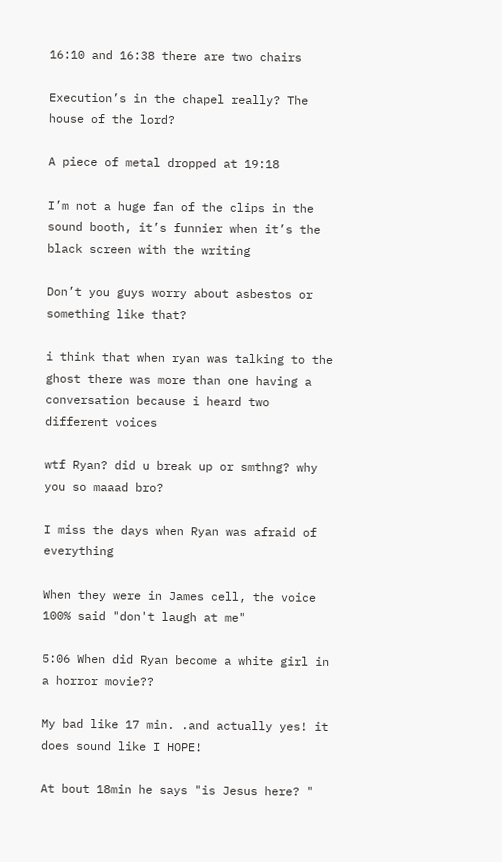16:10 and 16:38 there are two chairs

Execution’s in the chapel really? The house of the lord?

A piece of metal dropped at 19:18

I’m not a huge fan of the clips in the sound booth, it’s funnier when it’s the black screen with the writing

Don’t you guys worry about asbestos or something like that?

i think that when ryan was talking to the ghost there was more than one having a conversation because i heard two different voices

wtf Ryan? did u break up or smthng? why you so maaad bro?

I miss the days when Ryan was afraid of everything

When they were in James cell, the voice 100% said "don't laugh at me"

5:06 When did Ryan become a white girl in a horror movie??

My bad like 17 min. .and actually yes! it does sound like I HOPE!

At bout 18min he says "is Jesus here? "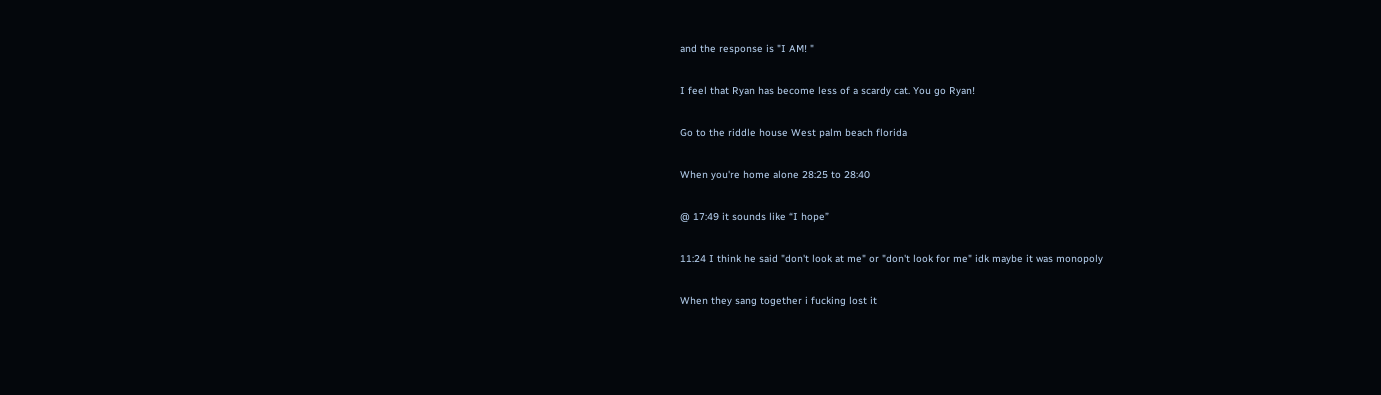and the response is "I AM! "

I feel that Ryan has become less of a scardy cat. You go Ryan!

Go to the riddle house West palm beach florida

When you're home alone 28:25 to 28:40

@ 17:49 it sounds like “I hope”

11:24 I think he said "don't look at me" or "don't look for me" idk maybe it was monopoly

When they sang together i fucking lost it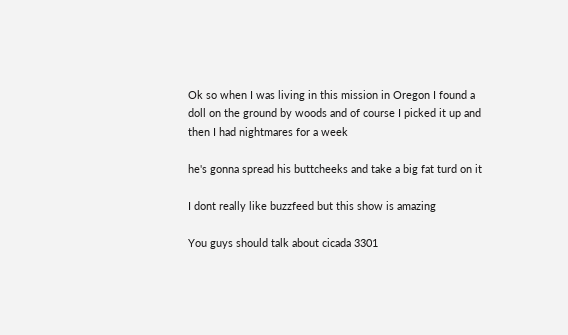Ok so when I was living in this mission in Oregon I found a doll on the ground by woods and of course I picked it up and then I had nightmares for a week

he's gonna spread his buttcheeks and take a big fat turd on it

I dont really like buzzfeed but this show is amazing

You guys should talk about cicada 3301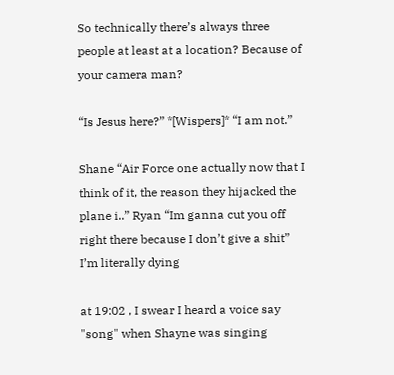So technically there’s always three people at least at a location? Because of your camera man?

“Is Jesus here?” *[Wispers]* “I am not.”

Shane “Air Force one actually now that I think of it, the reason they hijacked the plane i..” Ryan “Im ganna cut you off right there because I don’t give a shit” I’m literally dying

at 19:02 , I swear I heard a voice say "song" when Shayne was singing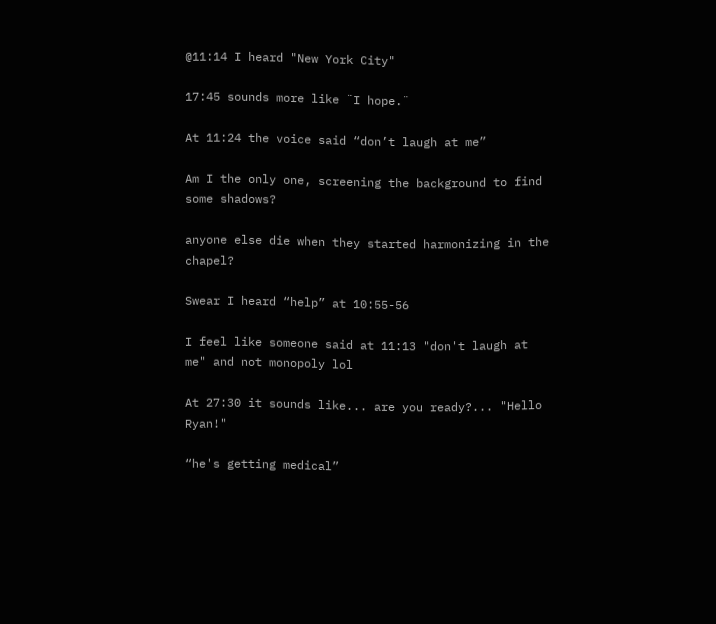@11:14 I heard "New York City"

17:45 sounds more like ¨I hope.¨

At 11:24 the voice said “don’t laugh at me”

Am I the only one, screening the background to find some shadows?

anyone else die when they started harmonizing in the chapel?

Swear I heard “help” at 10:55-56

I feel like someone said at 11:13 "don't laugh at me" and not monopoly lol

At 27:30 it sounds like... are you ready?... "Hello Ryan!"

“he's getting medical”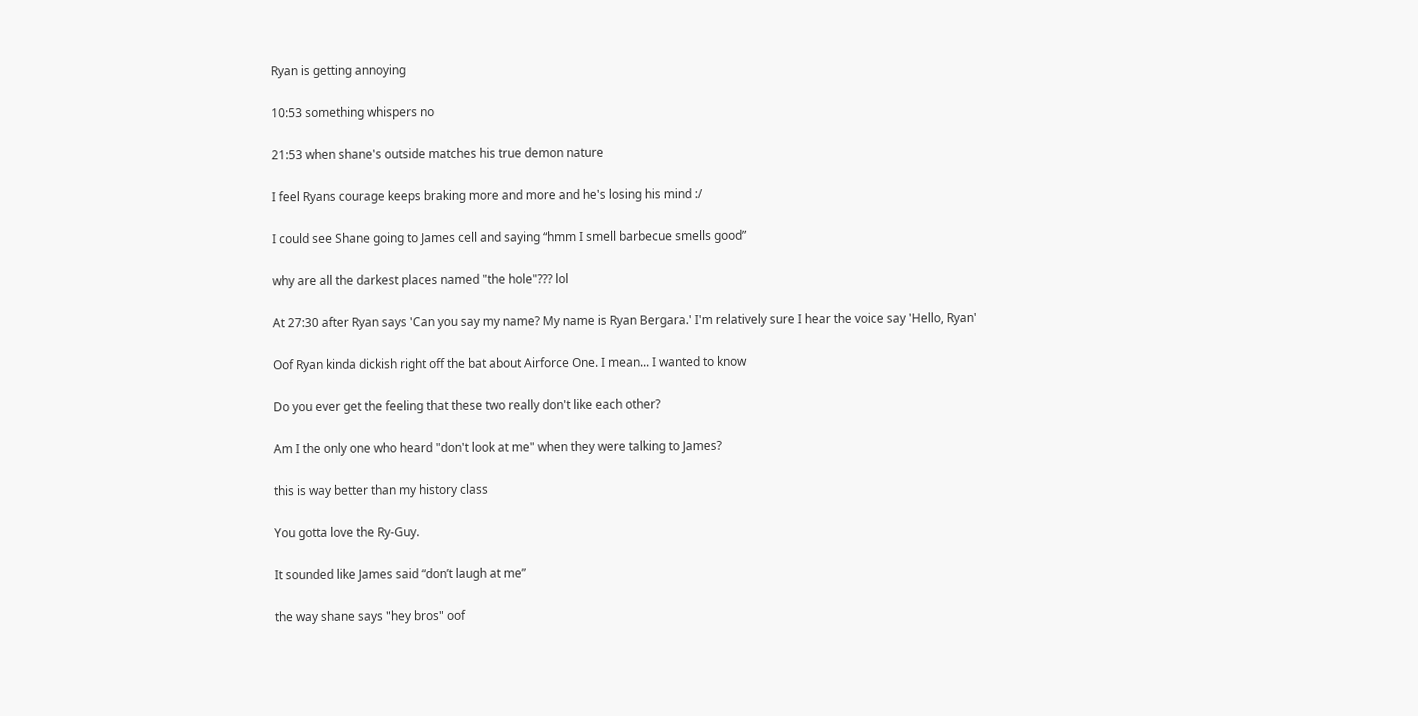Ryan is getting annoying

10:53 something whispers no

21:53 when shane's outside matches his true demon nature

I feel Ryans courage keeps braking more and more and he's losing his mind :/

I could see Shane going to James cell and saying “hmm I smell barbecue smells good”

why are all the darkest places named "the hole"??? lol

At 27:30 after Ryan says 'Can you say my name? My name is Ryan Bergara.' I'm relatively sure I hear the voice say 'Hello, Ryan'

Oof Ryan kinda dickish right off the bat about Airforce One. I mean... I wanted to know

Do you ever get the feeling that these two really don't like each other?

Am I the only one who heard "don't look at me" when they were talking to James?

this is way better than my history class

You gotta love the Ry-Guy.

It sounded like James said “don’t laugh at me”

the way shane says "hey bros" oof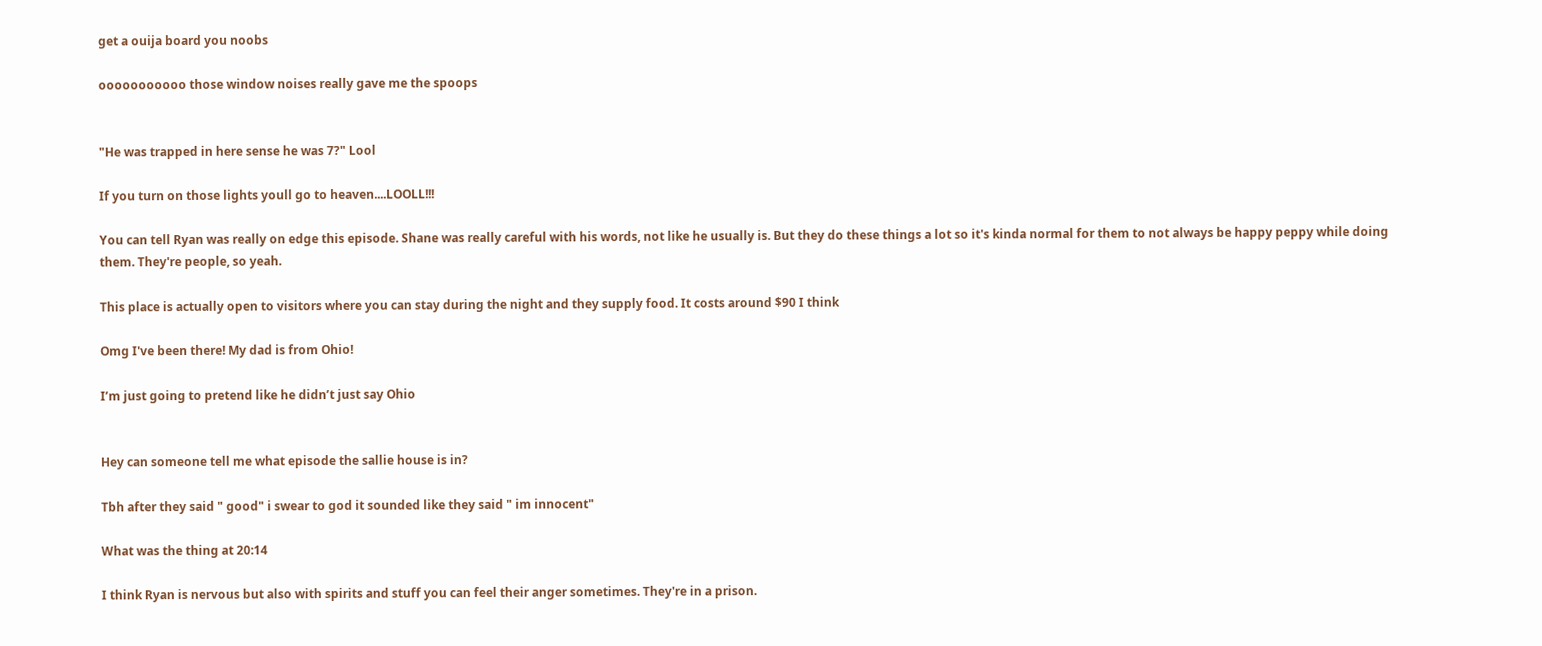get a ouija board you noobs

ooooooooooo those window noises really gave me the spoops


"He was trapped in here sense he was 7?" Lool

If you turn on those lights youll go to heaven....LOOLL!!!

You can tell Ryan was really on edge this episode. Shane was really careful with his words, not like he usually is. But they do these things a lot so it's kinda normal for them to not always be happy peppy while doing them. They're people, so yeah.

This place is actually open to visitors where you can stay during the night and they supply food. It costs around $90 I think

Omg I've been there! My dad is from Ohio!

I’m just going to pretend like he didn’t just say Ohio


Hey can someone tell me what episode the sallie house is in?

Tbh after they said " good" i swear to god it sounded like they said " im innocent"

What was the thing at 20:14

I think Ryan is nervous but also with spirits and stuff you can feel their anger sometimes. They're in a prison.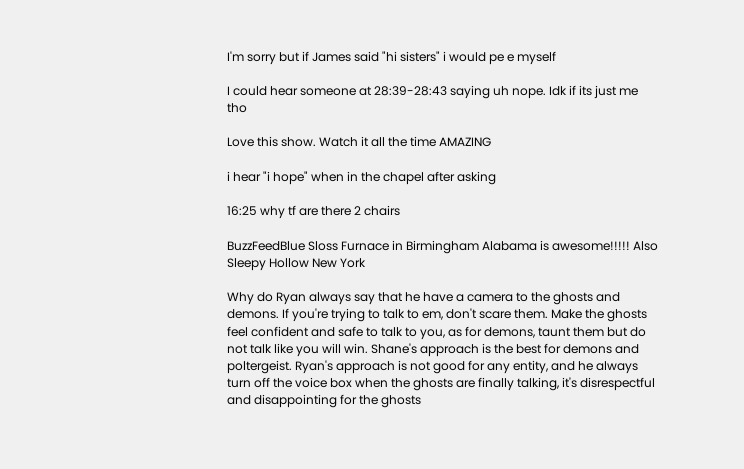I'm sorry but if James said "hi sisters" i would pe e myself

I could hear someone at 28:39-28:43 saying uh nope. Idk if its just me tho

Love this show. Watch it all the time AMAZING

i hear "i hope" when in the chapel after asking

16:25 why tf are there 2 chairs

BuzzFeedBlue Sloss Furnace in Birmingham Alabama is awesome!!!!! Also Sleepy Hollow New York

Why do Ryan always say that he have a camera to the ghosts and demons. If you're trying to talk to em, don't scare them. Make the ghosts feel confident and safe to talk to you, as for demons, taunt them but do not talk like you will win. Shane's approach is the best for demons and poltergeist. Ryan's approach is not good for any entity, and he always turn off the voice box when the ghosts are finally talking, it's disrespectful and disappointing for the ghosts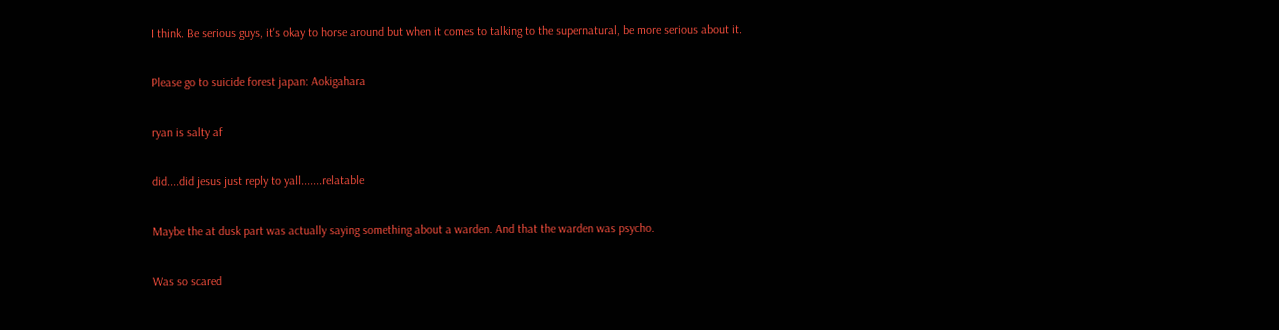I think. Be serious guys, it's okay to horse around but when it comes to talking to the supernatural, be more serious about it.

Please go to suicide forest japan: Aokigahara

ryan is salty af

did....did jesus just reply to yall.......relatable

Maybe the at dusk part was actually saying something about a warden. And that the warden was psycho.

Was so scared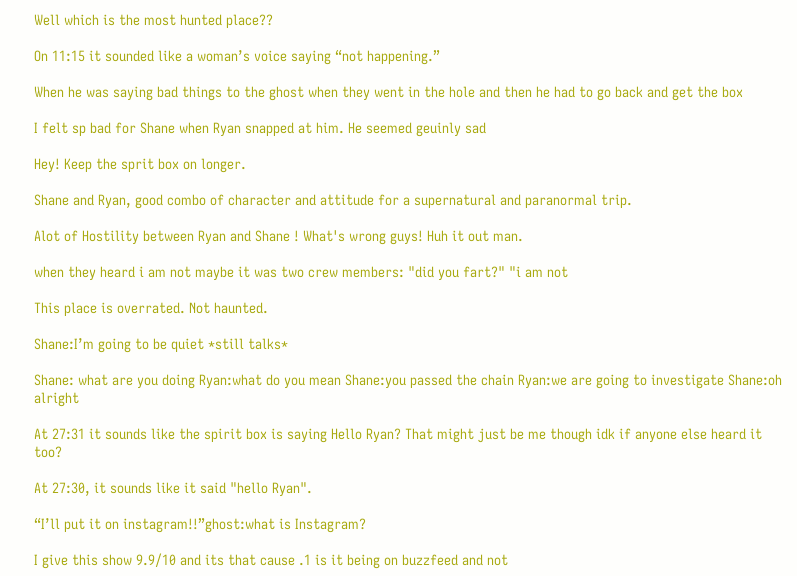Well which is the most hunted place??

On 11:15 it sounded like a woman’s voice saying “not happening.”

When he was saying bad things to the ghost when they went in the hole and then he had to go back and get the box

I felt sp bad for Shane when Ryan snapped at him. He seemed geuinly sad

Hey! Keep the sprit box on longer.

Shane and Ryan, good combo of character and attitude for a supernatural and paranormal trip.

Alot of Hostility between Ryan and Shane ! What's wrong guys! Huh it out man.

when they heard i am not maybe it was two crew members: "did you fart?" "i am not

This place is overrated. Not haunted.

Shane:I’m going to be quiet *still talks*

Shane: what are you doing Ryan:what do you mean Shane:you passed the chain Ryan:we are going to investigate Shane:oh alright

At 27:31 it sounds like the spirit box is saying Hello Ryan? That might just be me though idk if anyone else heard it too?

At 27:30, it sounds like it said "hello Ryan".

“I’ll put it on instagram!!”ghost:what is Instagram?

I give this show 9.9/10 and its that cause .1 is it being on buzzfeed and not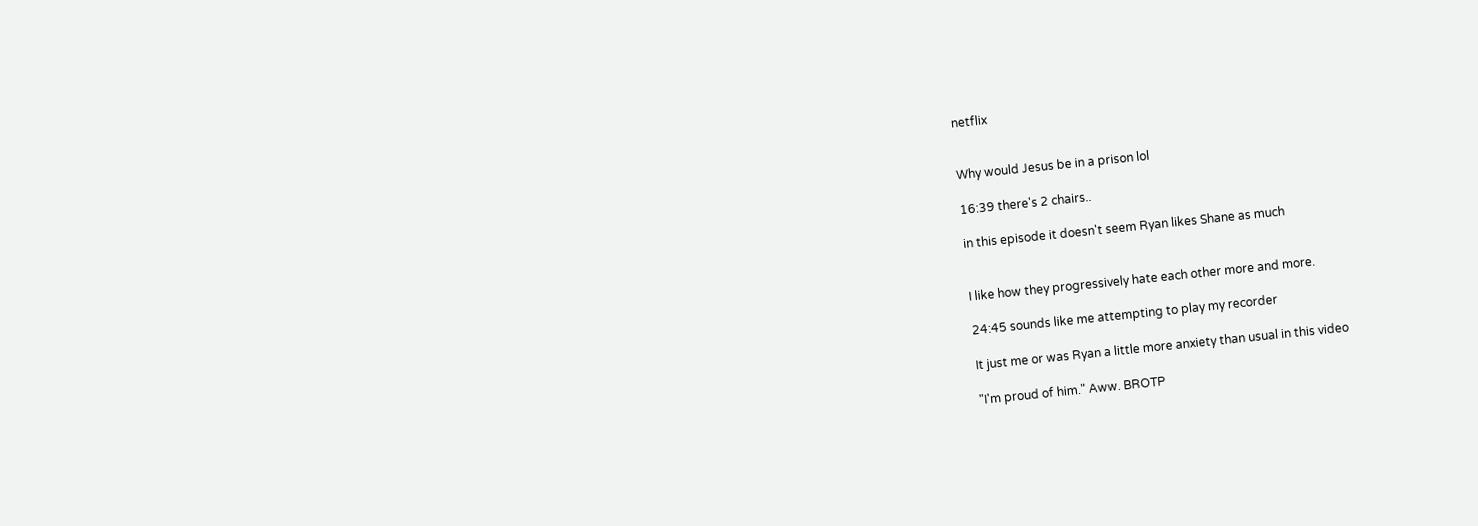netflix


Why would Jesus be in a prison lol

16:39 there's 2 chairs..

in this episode it doesn't seem Ryan likes Shane as much


I like how they progressively hate each other more and more.

24:45 sounds like me attempting to play my recorder

It just me or was Ryan a little more anxiety than usual in this video

"I'm proud of him." Aww. BROTP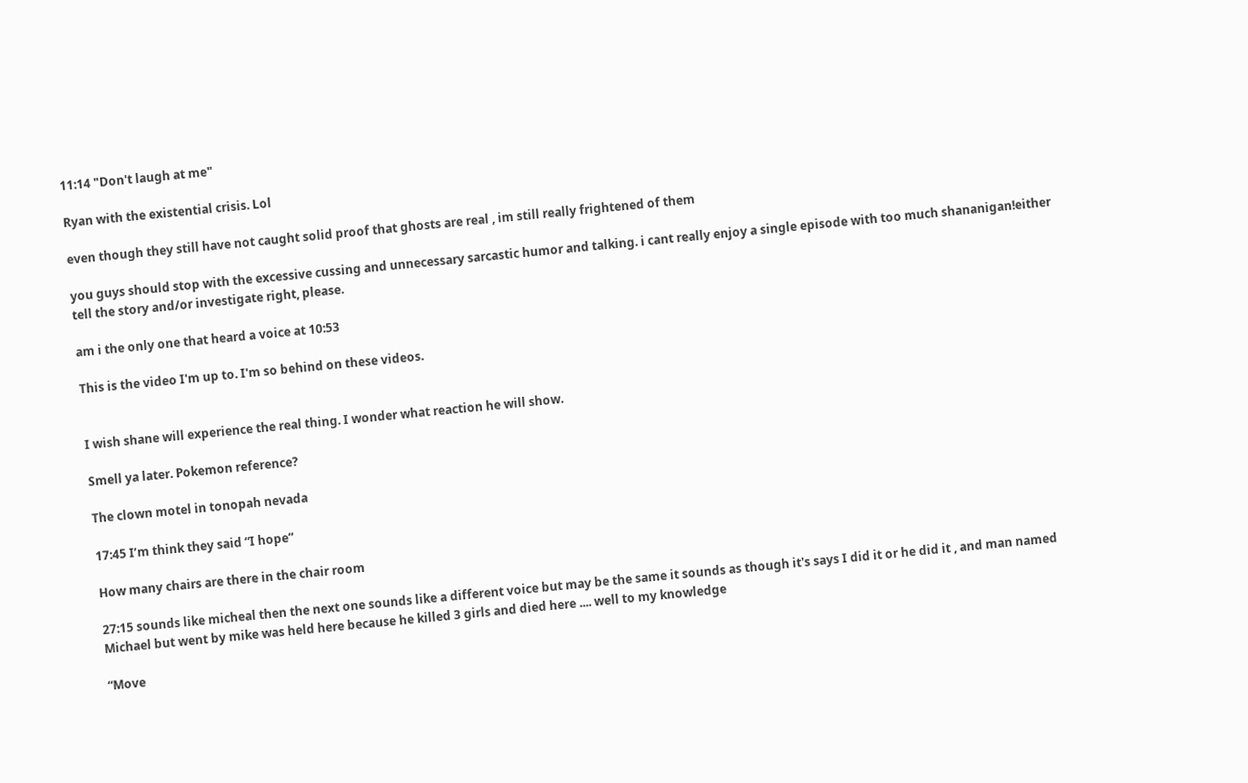11:14 "Don't laugh at me"

Ryan with the existential crisis. Lol

even though they still have not caught solid proof that ghosts are real , im still really frightened of them

you guys should stop with the excessive cussing and unnecessary sarcastic humor and talking. i cant really enjoy a single episode with too much shananigan!either tell the story and/or investigate right, please.

am i the only one that heard a voice at 10:53

This is the video I'm up to. I'm so behind on these videos.


I wish shane will experience the real thing. I wonder what reaction he will show.

Smell ya later. Pokemon reference?

The clown motel in tonopah nevada

17:45 I’m think they said “I hope”

How many chairs are there in the chair room

27:15 sounds like micheal then the next one sounds like a different voice but may be the same it sounds as though it's says I did it or he did it , and man named Michael but went by mike was held here because he killed 3 girls and died here .... well to my knowledge

“Move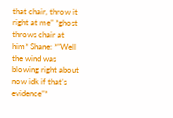that chair, throw it right at me” *ghost throws chair at him* Shane: *”Well the wind was blowing right about now idk if that’s evidence”*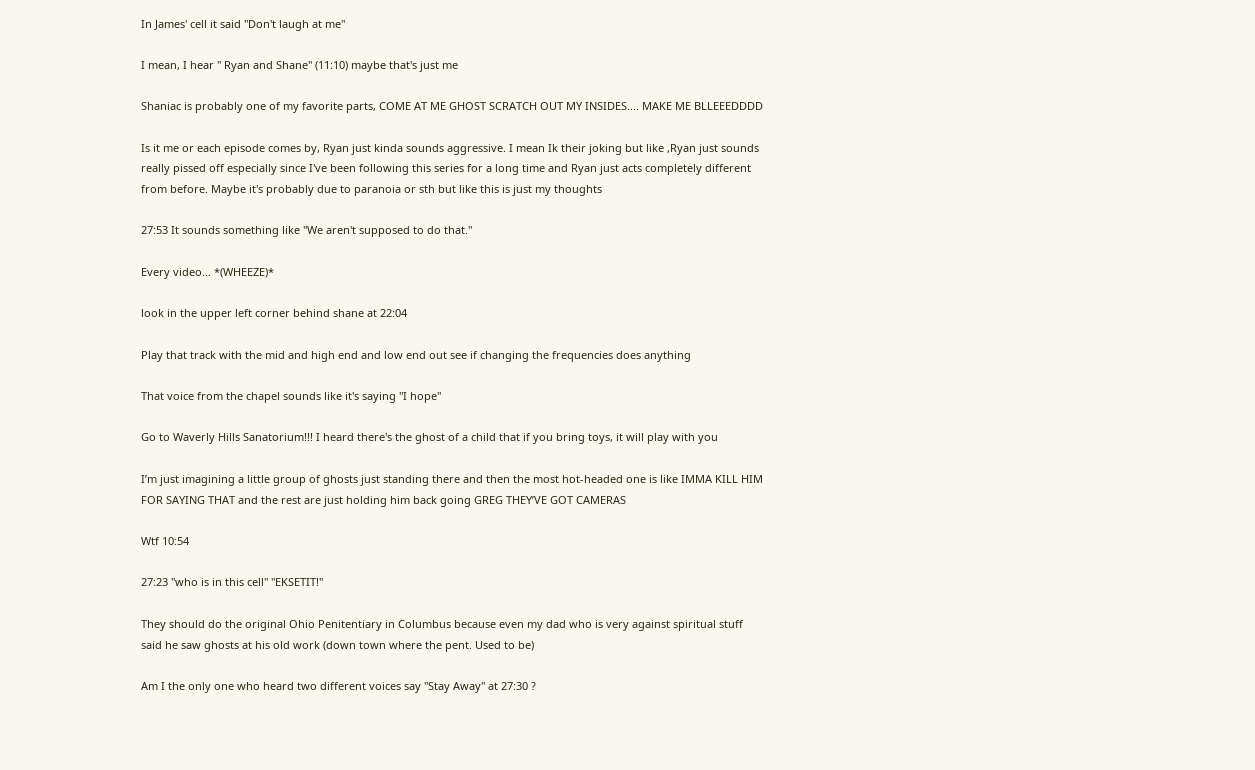In James' cell it said "Don't laugh at me"

I mean, I hear " Ryan and Shane" (11:10) maybe that's just me

Shaniac is probably one of my favorite parts, COME AT ME GHOST SCRATCH OUT MY INSIDES.... MAKE ME BLLEEEDDDD

Is it me or each episode comes by, Ryan just kinda sounds aggressive. I mean Ik their joking but like ,Ryan just sounds really pissed off especially since I've been following this series for a long time and Ryan just acts completely different from before. Maybe it's probably due to paranoia or sth but like this is just my thoughts

27:53 It sounds something like "We aren't supposed to do that."

Every video... *(WHEEZE)*

look in the upper left corner behind shane at 22:04

Play that track with the mid and high end and low end out see if changing the frequencies does anything

That voice from the chapel sounds like it's saying "I hope"

Go to Waverly Hills Sanatorium!!! I heard there's the ghost of a child that if you bring toys, it will play with you

I’m just imagining a little group of ghosts just standing there and then the most hot-headed one is like IMMA KILL HIM FOR SAYING THAT and the rest are just holding him back going GREG THEY’VE GOT CAMERAS

Wtf 10:54

27:23 "who is in this cell" "EKSETIT!"

They should do the original Ohio Penitentiary in Columbus because even my dad who is very against spiritual stuff said he saw ghosts at his old work (down town where the pent. Used to be)

Am I the only one who heard two different voices say "Stay Away" at 27:30 ?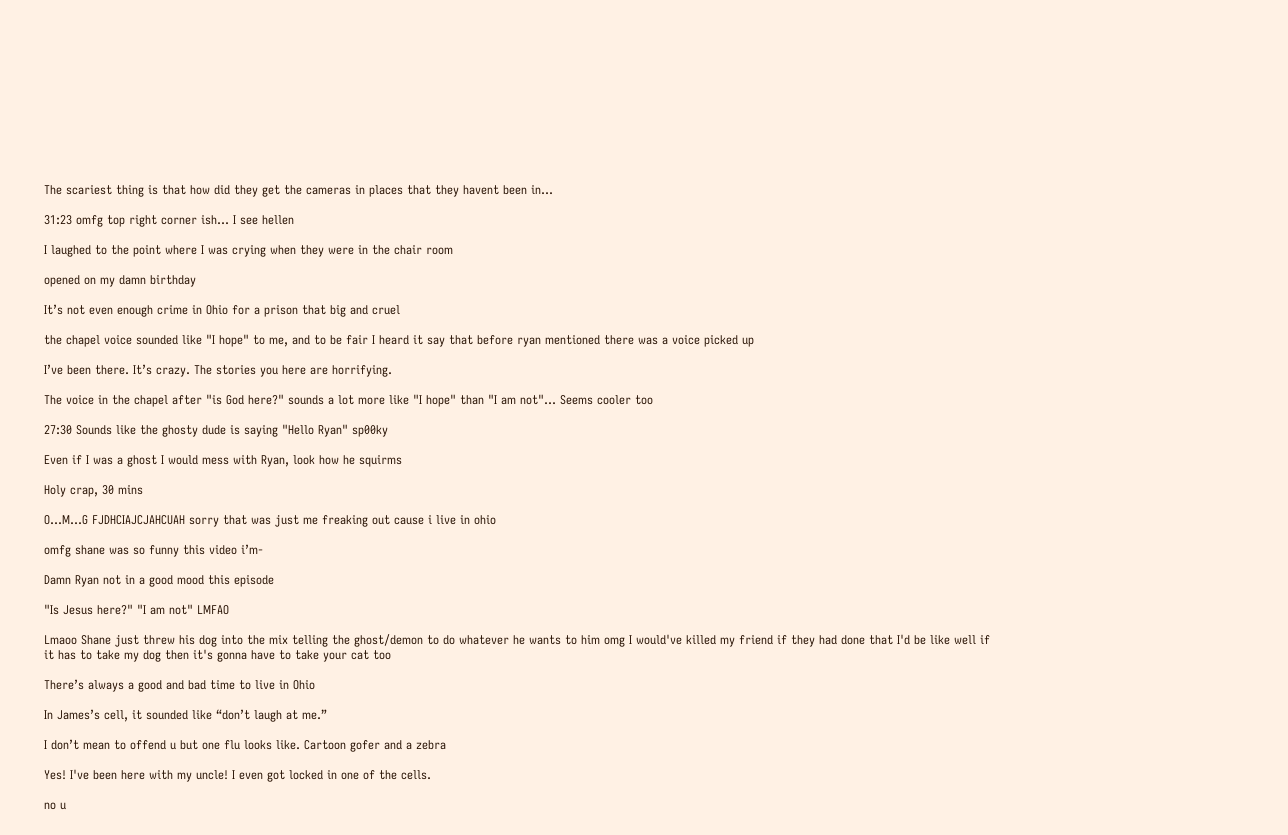The scariest thing is that how did they get the cameras in places that they havent been in...

31:23 omfg top right corner ish... I see hellen

I laughed to the point where I was crying when they were in the chair room

opened on my damn birthday

It’s not even enough crime in Ohio for a prison that big and cruel

the chapel voice sounded like "I hope" to me, and to be fair I heard it say that before ryan mentioned there was a voice picked up

I’ve been there. It’s crazy. The stories you here are horrifying.

The voice in the chapel after "is God here?" sounds a lot more like "I hope" than "I am not"... Seems cooler too

27:30 Sounds like the ghosty dude is saying "Hello Ryan" sp00ky

Even if I was a ghost I would mess with Ryan, look how he squirms

Holy crap, 30 mins

O...M...G FJDHCIAJCJAHCUAH sorry that was just me freaking out cause i live in ohio

omfg shane was so funny this video i’m-

Damn Ryan not in a good mood this episode

"Is Jesus here?" "I am not" LMFAO

Lmaoo Shane just threw his dog into the mix telling the ghost/demon to do whatever he wants to him omg I would've killed my friend if they had done that I'd be like well if it has to take my dog then it's gonna have to take your cat too

There’s always a good and bad time to live in Ohio

In James’s cell, it sounded like “don’t laugh at me.”

I don’t mean to offend u but one flu looks like. Cartoon gofer and a zebra

Yes! I've been here with my uncle! I even got locked in one of the cells.

no u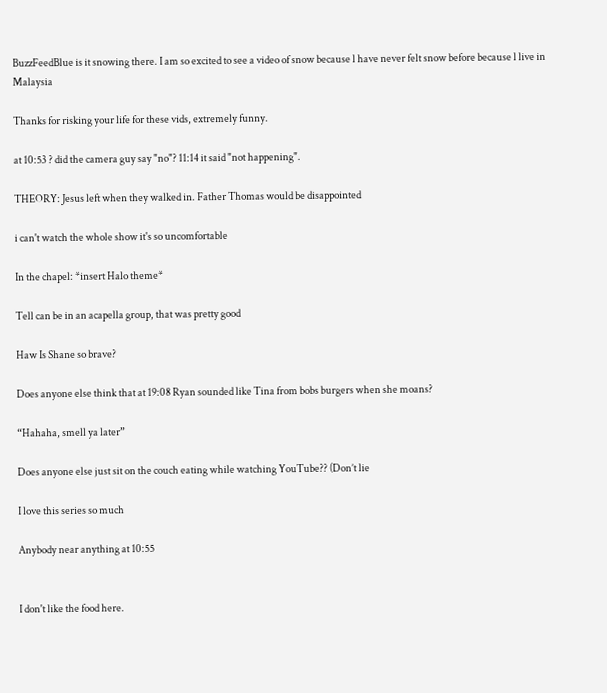BuzzFeedBlue is it snowing there. I am so excited to see a video of snow because l have never felt snow before because l live in Malaysia

Thanks for risking your life for these vids, extremely funny.

at 10:53 ? did the camera guy say "no"? 11:14 it said "not happening".

THEORY: Jesus left when they walked in. Father Thomas would be disappointed

i can't watch the whole show it's so uncomfortable

In the chapel: *insert Halo theme*

Tell can be in an acapella group, that was pretty good

Haw Is Shane so brave?

Does anyone else think that at 19:08 Ryan sounded like Tina from bobs burgers when she moans?

“Hahaha, smell ya later”

Does anyone else just sit on the couch eating while watching YouTube?? (Don’t lie

I love this series so much

Anybody near anything at 10:55


I don't like the food here.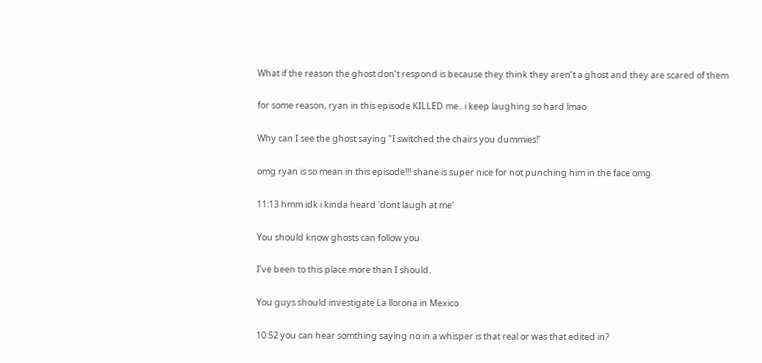What if the reason the ghost don’t respond is because they think they aren’t a ghost and they are scared of them

for some reason, ryan in this episode KILLED me.. i keep laughing so hard lmao

Why can I see the ghost saying "I switched the chairs you dummies!'

omg ryan is so mean in this episode!!! shane is super nice for not punching him in the face omg

11:13 hmm idk i kinda heard 'dont laugh at me'

You should know ghosts can follow you

I’ve been to this place more than I should.

You guys should investigate La llorona in Mexico

10:52 you can hear somthing saying no in a whisper is that real or was that edited in?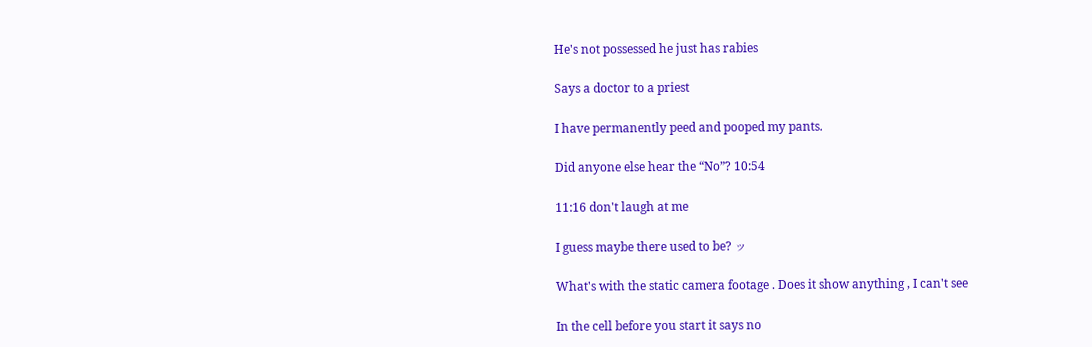He's not possessed he just has rabies

Says a doctor to a priest

I have permanently peed and pooped my pants.

Did anyone else hear the “No”? 10:54

11:16 don't laugh at me

I guess maybe there used to be? ッ

What's with the static camera footage . Does it show anything , I can't see

In the cell before you start it says no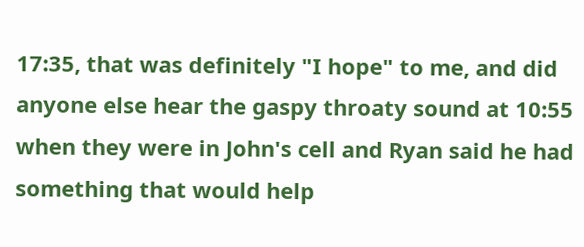17:35, that was definitely "I hope" to me, and did anyone else hear the gaspy throaty sound at 10:55 when they were in John's cell and Ryan said he had something that would help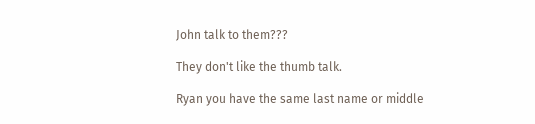John talk to them???

They don't like the thumb talk.

Ryan you have the same last name or middle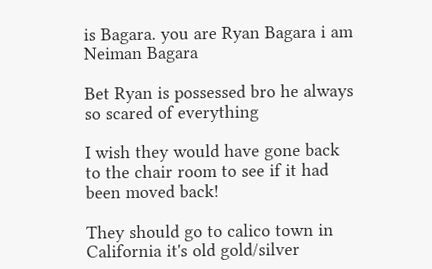is Bagara. you are Ryan Bagara i am Neiman Bagara

Bet Ryan is possessed bro he always so scared of everything

I wish they would have gone back to the chair room to see if it had been moved back!

They should go to calico town in California it's old gold/silver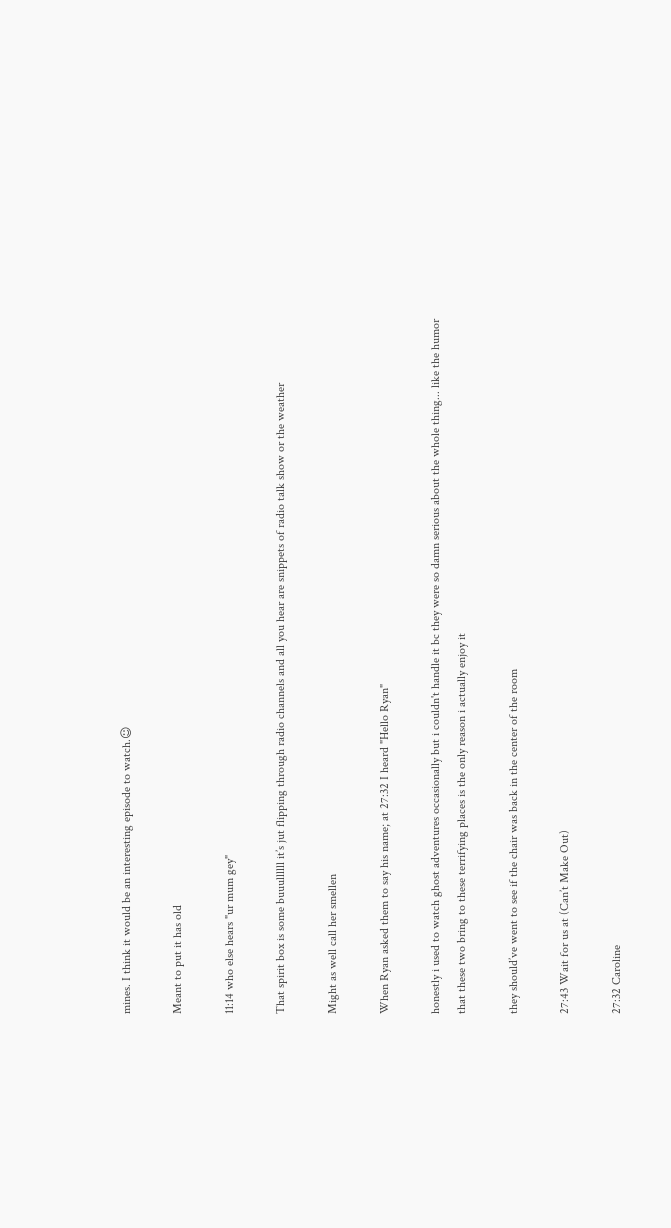mines. I think it would be an interesting episode to watch.☺

Meant to put it has old

11:14 who else hears "ur mum gey"

That spirit box is some buuullllll it’s jut flipping through radio channels and all you hear are snippets of radio talk show or the weather

Might as well call her smellen

When Ryan asked them to say his name; at 27:32 I heard "Hello Ryan"

honestly i used to watch ghost adventures occasionally but i couldn't handle it bc they were so damn serious about the whole thing... like the humor that these two bring to these terrifying places is the only reason i actually enjoy it

they should’ve went to see if the chair was back in the center of the room

27:43 Wait for us at (Can’t Make Out)

27:32 Caroline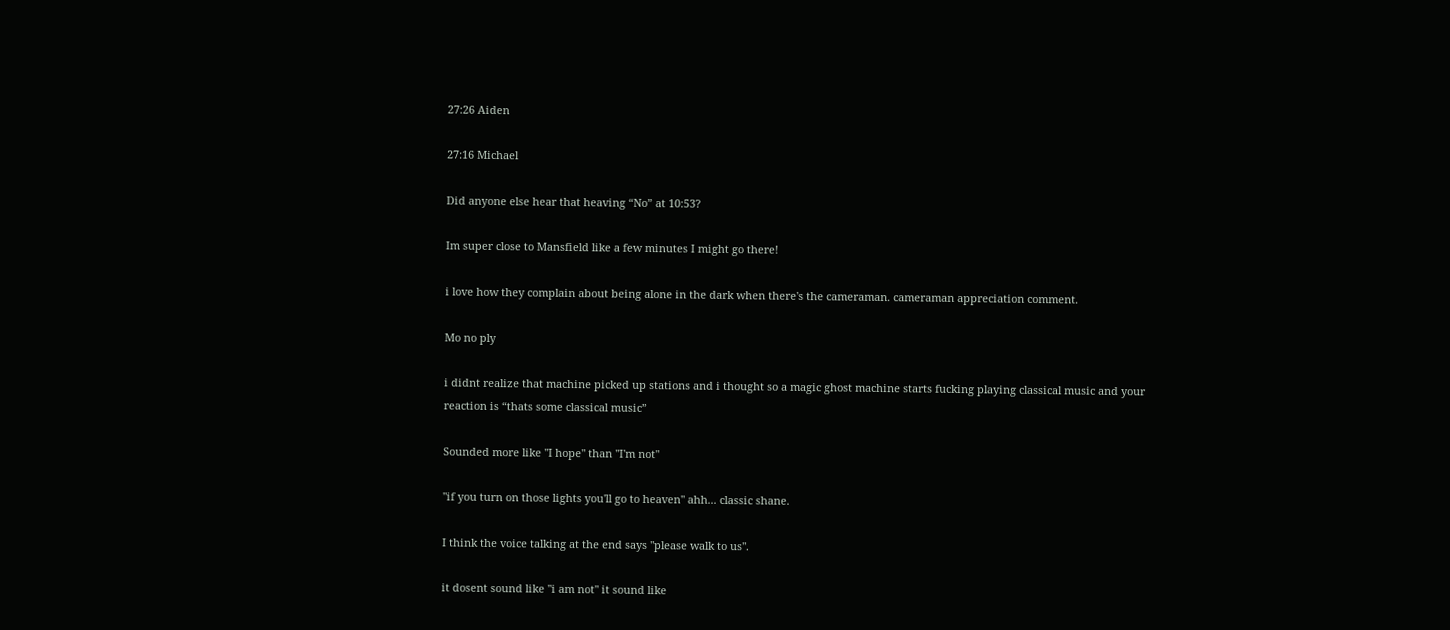27:26 Aiden

27:16 Michael

Did anyone else hear that heaving “No” at 10:53?

Im super close to Mansfield like a few minutes I might go there!

i love how they complain about being alone in the dark when there's the cameraman. cameraman appreciation comment.

Mo no ply

i didnt realize that machine picked up stations and i thought so a magic ghost machine starts fucking playing classical music and your reaction is “thats some classical music”

Sounded more like "I hope" than "I'm not"

"if you turn on those lights you'll go to heaven" ahh... classic shane.

I think the voice talking at the end says "please walk to us".

it dosent sound like "i am not" it sound like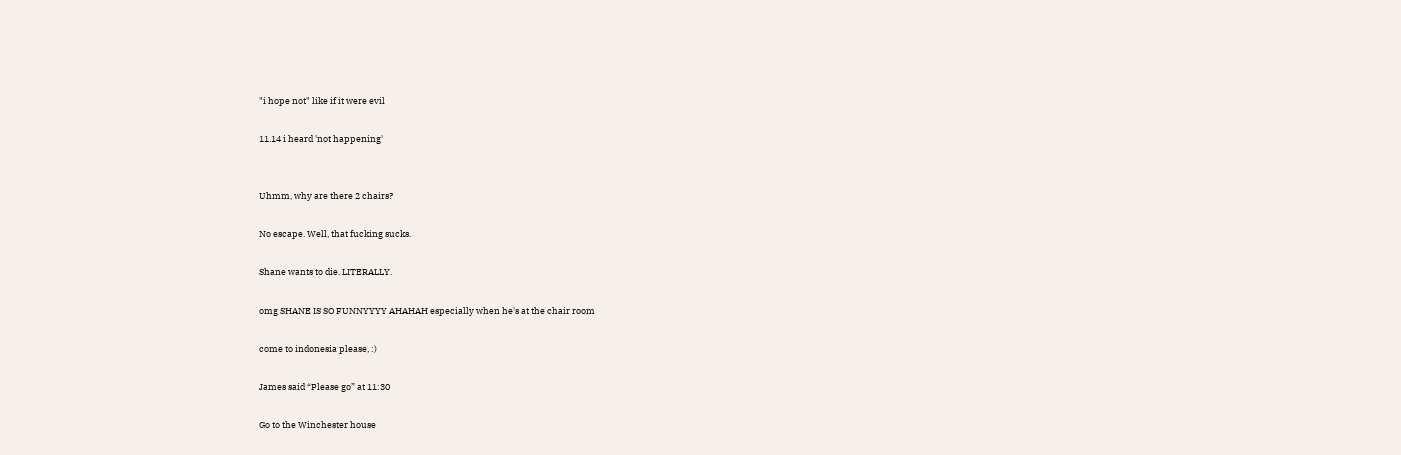"i hope not" like if it were evil

11.14 i heard 'not happening'


Uhmm, why are there 2 chairs?

No escape. Well, that fucking sucks.

Shane wants to die. LITERALLY.

omg SHANE IS SO FUNNYYYY AHAHAH especially when he's at the chair room

come to indonesia please, :)

James said “Please go” at 11:30

Go to the Winchester house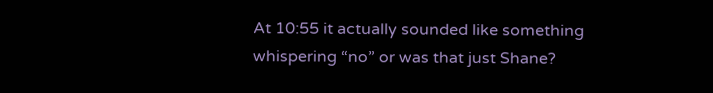At 10:55 it actually sounded like something whispering “no” or was that just Shane?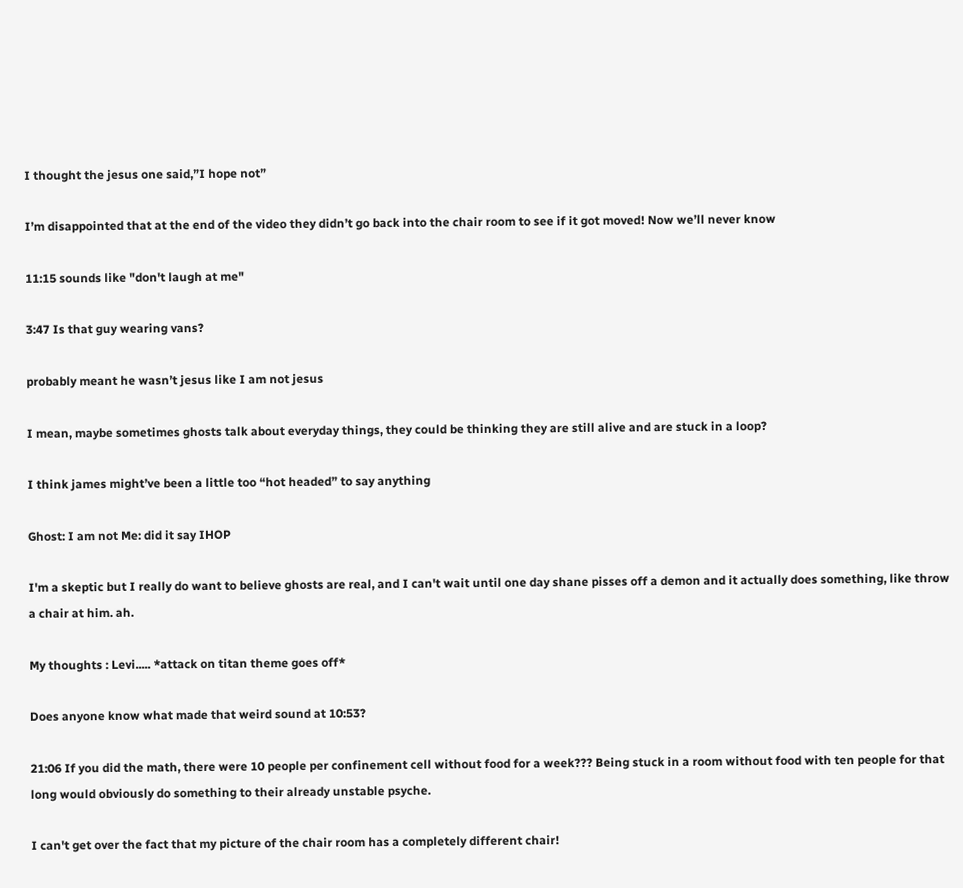I thought the jesus one said,”I hope not”

I’m disappointed that at the end of the video they didn’t go back into the chair room to see if it got moved! Now we’ll never know

11:15 sounds like "don't laugh at me"

3:47 Is that guy wearing vans?

probably meant he wasn’t jesus like I am not jesus

I mean, maybe sometimes ghosts talk about everyday things, they could be thinking they are still alive and are stuck in a loop?

I think james might’ve been a little too “hot headed” to say anything

Ghost: I am not Me: did it say IHOP

I'm a skeptic but I really do want to believe ghosts are real, and I can't wait until one day shane pisses off a demon and it actually does something, like throw a chair at him. ah.

My thoughts : Levi..... *attack on titan theme goes off*

Does anyone know what made that weird sound at 10:53?

21:06 If you did the math, there were 10 people per confinement cell without food for a week??? Being stuck in a room without food with ten people for that long would obviously do something to their already unstable psyche.

I can't get over the fact that my picture of the chair room has a completely different chair!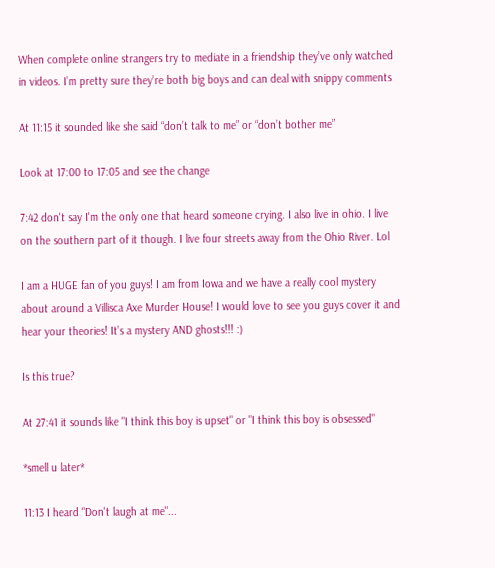When complete online strangers try to mediate in a friendship they’ve only watched in videos. I’m pretty sure they’re both big boys and can deal with snippy comments

At 11:15 it sounded like she said “don’t talk to me” or “don’t bother me”

Look at 17:00 to 17:05 and see the change

7:42 don't say I'm the only one that heard someone crying. I also live in ohio. I live on the southern part of it though. I live four streets away from the Ohio River. Lol

I am a HUGE fan of you guys! I am from Iowa and we have a really cool mystery about around a Villisca Axe Murder House! I would love to see you guys cover it and hear your theories! It’s a mystery AND ghosts!!! :)

Is this true?

At 27:41 it sounds like "I think this boy is upset" or "I think this boy is obsessed"

*smell u later*

11:13 I heard "Don't laugh at me"...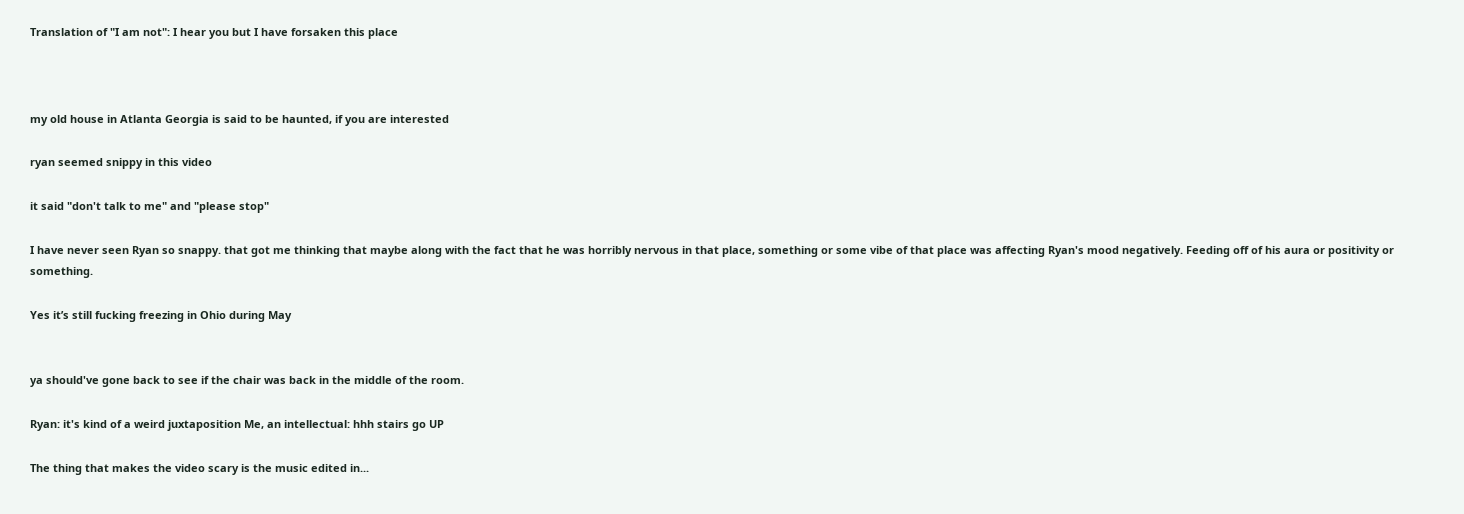Translation of "I am not": I hear you but I have forsaken this place



my old house in Atlanta Georgia is said to be haunted, if you are interested

ryan seemed snippy in this video

it said "don't talk to me" and "please stop"

I have never seen Ryan so snappy. that got me thinking that maybe along with the fact that he was horribly nervous in that place, something or some vibe of that place was affecting Ryan's mood negatively. Feeding off of his aura or positivity or something.

Yes it’s still fucking freezing in Ohio during May


ya should've gone back to see if the chair was back in the middle of the room.

Ryan: it's kind of a weird juxtaposition Me, an intellectual: hhh stairs go UP

The thing that makes the video scary is the music edited in...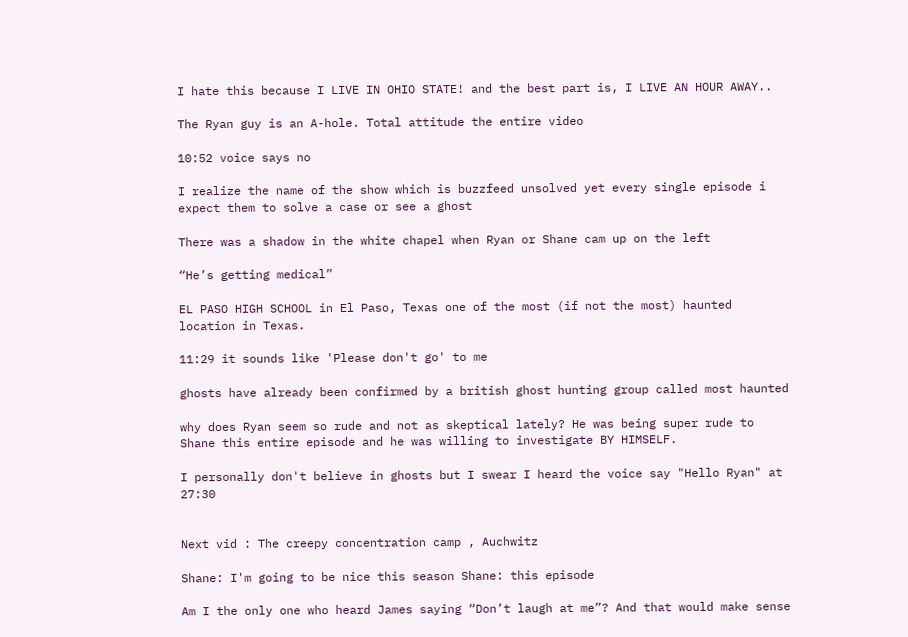I hate this because I LIVE IN OHIO STATE! and the best part is, I LIVE AN HOUR AWAY..

The Ryan guy is an A-hole. Total attitude the entire video

10:52 voice says no

I realize the name of the show which is buzzfeed unsolved yet every single episode i expect them to solve a case or see a ghost

There was a shadow in the white chapel when Ryan or Shane cam up on the left

“He’s getting medical”

EL PASO HIGH SCHOOL in El Paso, Texas one of the most (if not the most) haunted location in Texas.

11:29 it sounds like 'Please don't go' to me

ghosts have already been confirmed by a british ghost hunting group called most haunted

why does Ryan seem so rude and not as skeptical lately? He was being super rude to Shane this entire episode and he was willing to investigate BY HIMSELF.

I personally don't believe in ghosts but I swear I heard the voice say "Hello Ryan" at 27:30


Next vid : The creepy concentration camp , Auchwitz

Shane: I'm going to be nice this season Shane: this episode

Am I the only one who heard James saying “Don’t laugh at me”? And that would make sense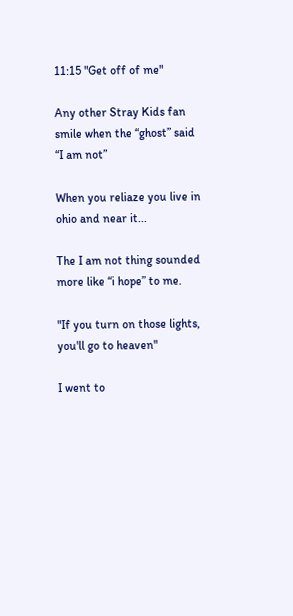11:15 "Get off of me"

Any other Stray Kids fan smile when the “ghost” said “I am not”

When you reliaze you live in ohio and near it...

The I am not thing sounded more like “i hope” to me.

"If you turn on those lights, you'll go to heaven"

I went to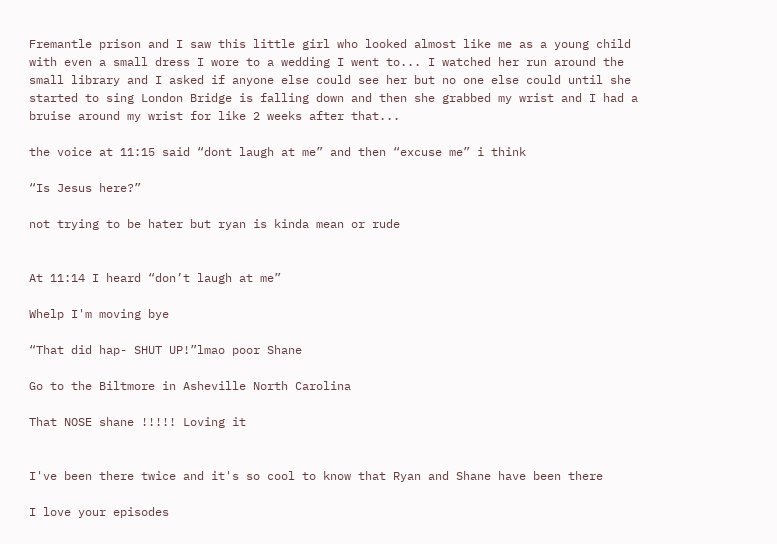Fremantle prison and I saw this little girl who looked almost like me as a young child with even a small dress I wore to a wedding I went to... I watched her run around the small library and I asked if anyone else could see her but no one else could until she started to sing London Bridge is falling down and then she grabbed my wrist and I had a bruise around my wrist for like 2 weeks after that...

the voice at 11:15 said “dont laugh at me” and then “excuse me” i think

“Is Jesus here?”

not trying to be hater but ryan is kinda mean or rude


At 11:14 I heard “don’t laugh at me”

Whelp I'm moving bye

“That did hap- SHUT UP!”lmao poor Shane

Go to the Biltmore in Asheville North Carolina

That NOSE shane !!!!! Loving it


I've been there twice and it's so cool to know that Ryan and Shane have been there

I love your episodes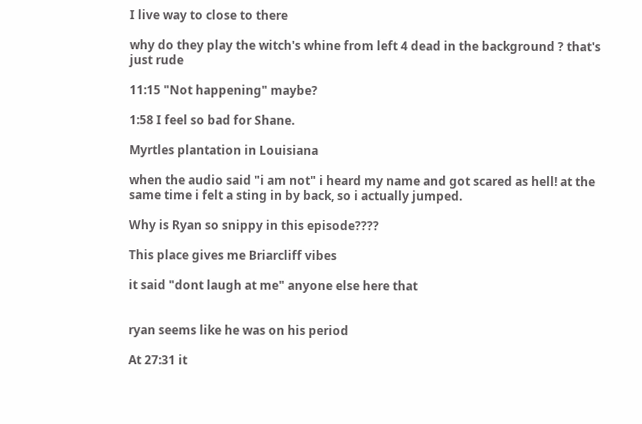I live way to close to there

why do they play the witch's whine from left 4 dead in the background ? that's just rude

11:15 "Not happening" maybe?

1:58 I feel so bad for Shane.

Myrtles plantation in Louisiana

when the audio said "i am not" i heard my name and got scared as hell! at the same time i felt a sting in by back, so i actually jumped.

Why is Ryan so snippy in this episode????

This place gives me Briarcliff vibes

it said "dont laugh at me" anyone else here that


ryan seems like he was on his period

At 27:31 it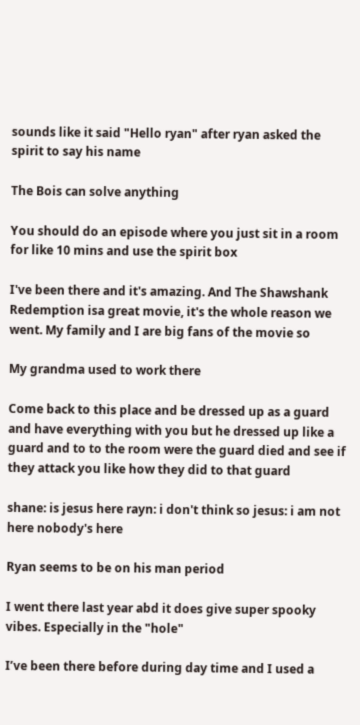sounds like it said "Hello ryan" after ryan asked the spirit to say his name

The Bois can solve anything

You should do an episode where you just sit in a room for like 10 mins and use the spirit box

I've been there and it's amazing. And The Shawshank Redemption isa great movie, it's the whole reason we went. My family and I are big fans of the movie so

My grandma used to work there

Come back to this place and be dressed up as a guard and have everything with you but he dressed up like a guard and to to the room were the guard died and see if they attack you like how they did to that guard

shane: is jesus here rayn: i don't think so jesus: i am not here nobody's here

Ryan seems to be on his man period

I went there last year abd it does give super spooky vibes. Especially in the "hole"

I’ve been there before during day time and I used a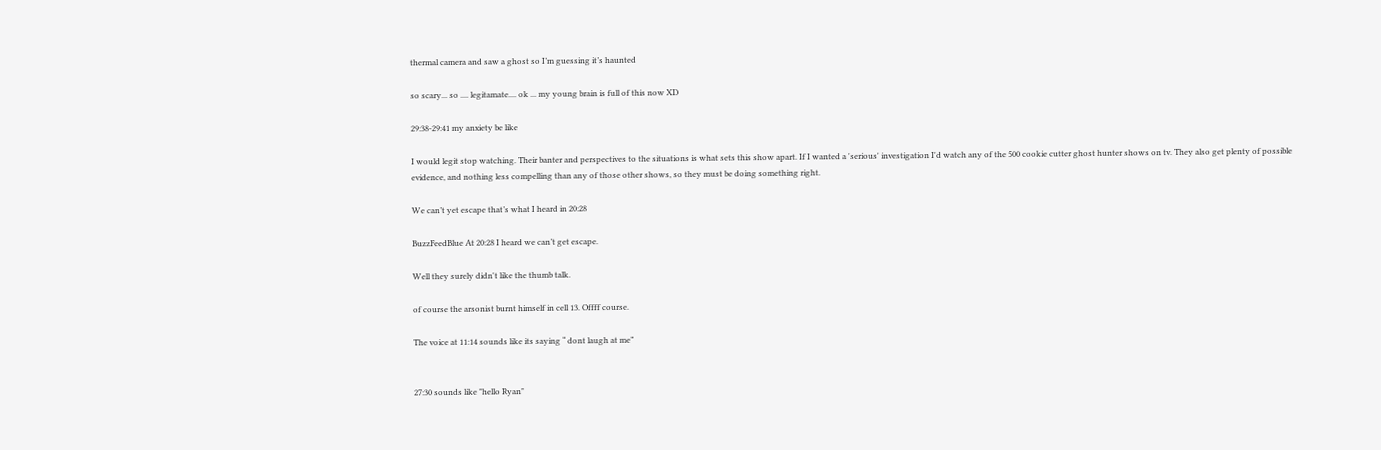thermal camera and saw a ghost so I’m guessing it’s haunted

so scary... so .... legitamate.... ok ... my young brain is full of this now XD

29:38-29:41 my anxiety be like

I would legit stop watching. Their banter and perspectives to the situations is what sets this show apart. If I wanted a 'serious' investigation I'd watch any of the 500 cookie cutter ghost hunter shows on tv. They also get plenty of possible evidence, and nothing less compelling than any of those other shows, so they must be doing something right.

We can’t yet escape that’s what I heard in 20:28

BuzzFeedBlue At 20:28 I heard we can’t get escape.

Well they surely didn't like the thumb talk.

of course the arsonist burnt himself in cell 13. Offff course.

The voice at 11:14 sounds like its saying “ dont laugh at me”


27:30 sounds like "hello Ryan"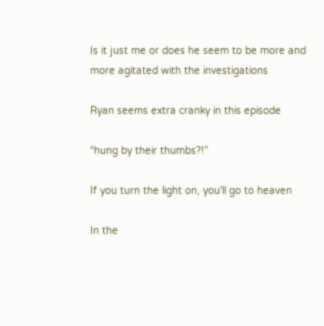Is it just me or does he seem to be more and more agitated with the investigations

Ryan seems extra cranky in this episode

“hung by their thumbs?!”

If you turn the light on, you'll go to heaven

In the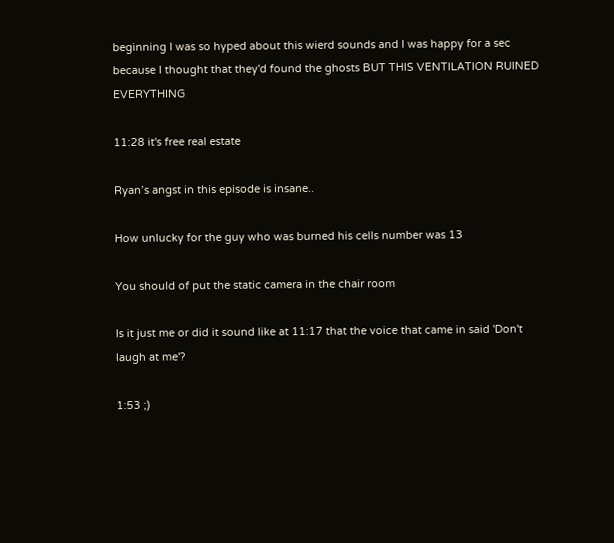beginning I was so hyped about this wierd sounds and I was happy for a sec because I thought that they'd found the ghosts BUT THIS VENTILATION RUINED EVERYTHING

11:28 it's free real estate

Ryan’s angst in this episode is insane..

How unlucky for the guy who was burned his cells number was 13

You should of put the static camera in the chair room

Is it just me or did it sound like at 11:17 that the voice that came in said 'Don't laugh at me'?

1:53 ;)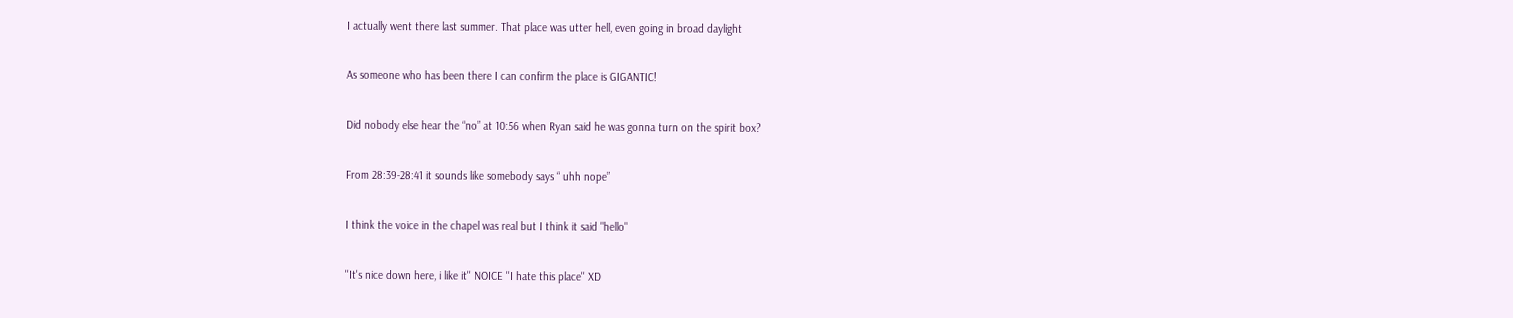I actually went there last summer. That place was utter hell, even going in broad daylight

As someone who has been there I can confirm the place is GIGANTIC!

Did nobody else hear the “no” at 10:56 when Ryan said he was gonna turn on the spirit box?

From 28:39-28:41 it sounds like somebody says “ uhh nope”

I think the voice in the chapel was real but I think it said "hello"

''It's nice down here, i like it'' NOICE ''I hate this place'' XD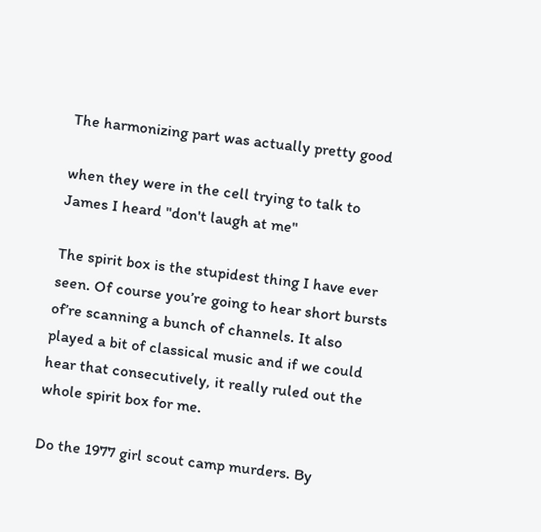The harmonizing part was actually pretty good

when they were in the cell trying to talk to James I heard "don't laugh at me"

The spirit box is the stupidest thing I have ever seen. Of course you’re going to hear short bursts of’re scanning a bunch of channels. It also played a bit of classical music and if we could hear that consecutively, it really ruled out the whole spirit box for me.

Do the 1977 girl scout camp murders. By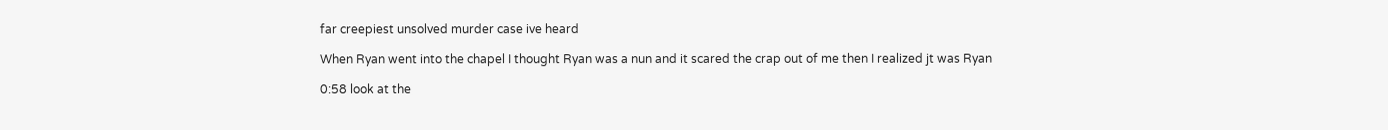far creepiest unsolved murder case ive heard

When Ryan went into the chapel I thought Ryan was a nun and it scared the crap out of me then I realized jt was Ryan

0:58 look at the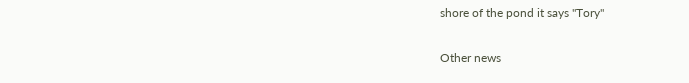shore of the pond it says "Tory"

Other news